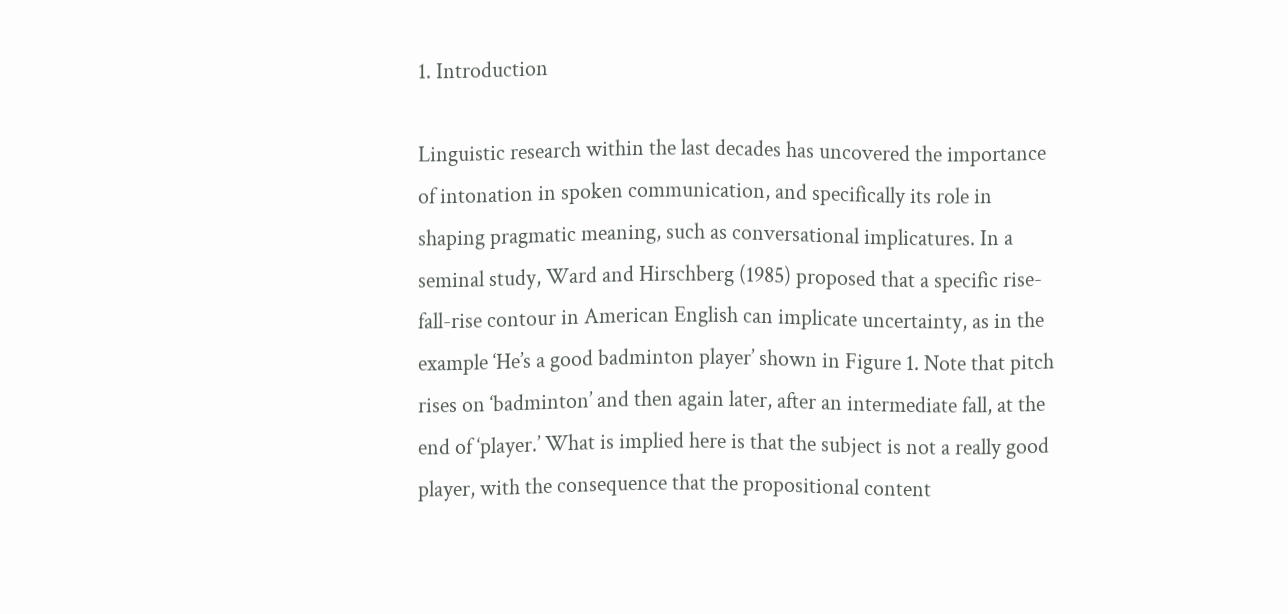1. Introduction

Linguistic research within the last decades has uncovered the importance of intonation in spoken communication, and specifically its role in shaping pragmatic meaning, such as conversational implicatures. In a seminal study, Ward and Hirschberg (1985) proposed that a specific rise-fall-rise contour in American English can implicate uncertainty, as in the example ‘He’s a good badminton player’ shown in Figure 1. Note that pitch rises on ‘badminton’ and then again later, after an intermediate fall, at the end of ‘player.’ What is implied here is that the subject is not a really good player, with the consequence that the propositional content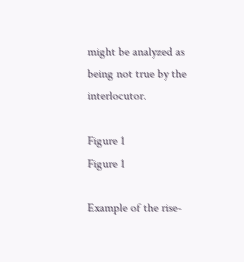might be analyzed as being not true by the interlocutor.

Figure 1
Figure 1

Example of the rise-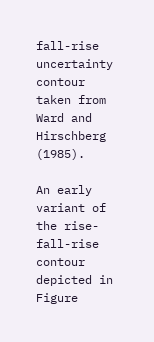fall-rise uncertainty contour taken from Ward and Hirschberg (1985).

An early variant of the rise-fall-rise contour depicted in Figure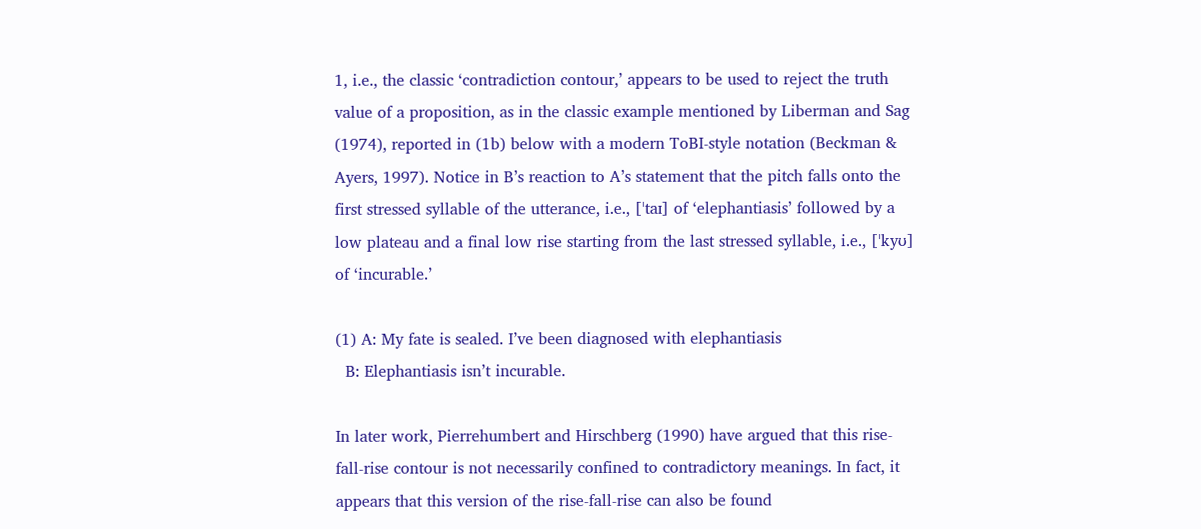1, i.e., the classic ‘contradiction contour,’ appears to be used to reject the truth value of a proposition, as in the classic example mentioned by Liberman and Sag (1974), reported in (1b) below with a modern ToBI-style notation (Beckman & Ayers, 1997). Notice in B’s reaction to A’s statement that the pitch falls onto the first stressed syllable of the utterance, i.e., [ˈtaɪ] of ‘elephantiasis’ followed by a low plateau and a final low rise starting from the last stressed syllable, i.e., [ˈkyʊ] of ‘incurable.’

(1) A: My fate is sealed. I’ve been diagnosed with elephantiasis
  B: Elephantiasis isn’t incurable.

In later work, Pierrehumbert and Hirschberg (1990) have argued that this rise-fall-rise contour is not necessarily confined to contradictory meanings. In fact, it appears that this version of the rise-fall-rise can also be found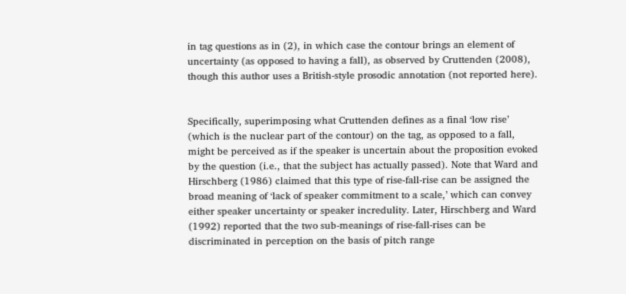in tag questions as in (2), in which case the contour brings an element of uncertainty (as opposed to having a fall), as observed by Cruttenden (2008), though this author uses a British-style prosodic annotation (not reported here).


Specifically, superimposing what Cruttenden defines as a final ‘low rise’ (which is the nuclear part of the contour) on the tag, as opposed to a fall, might be perceived as if the speaker is uncertain about the proposition evoked by the question (i.e., that the subject has actually passed). Note that Ward and Hirschberg (1986) claimed that this type of rise-fall-rise can be assigned the broad meaning of ‘lack of speaker commitment to a scale,’ which can convey either speaker uncertainty or speaker incredulity. Later, Hirschberg and Ward (1992) reported that the two sub-meanings of rise-fall-rises can be discriminated in perception on the basis of pitch range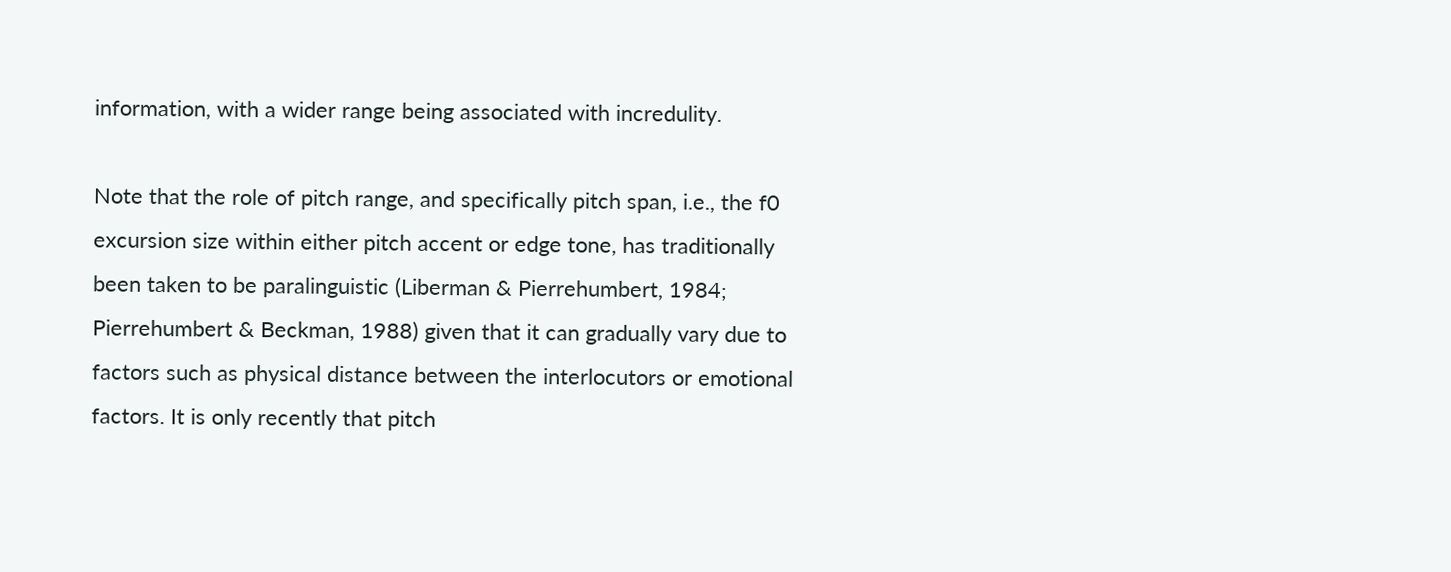information, with a wider range being associated with incredulity.

Note that the role of pitch range, and specifically pitch span, i.e., the f0 excursion size within either pitch accent or edge tone, has traditionally been taken to be paralinguistic (Liberman & Pierrehumbert, 1984; Pierrehumbert & Beckman, 1988) given that it can gradually vary due to factors such as physical distance between the interlocutors or emotional factors. It is only recently that pitch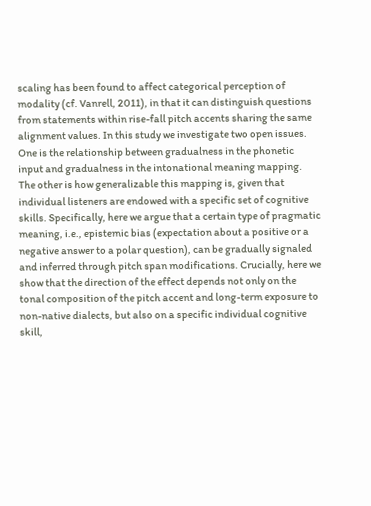scaling has been found to affect categorical perception of modality (cf. Vanrell, 2011), in that it can distinguish questions from statements within rise-fall pitch accents sharing the same alignment values. In this study we investigate two open issues. One is the relationship between gradualness in the phonetic input and gradualness in the intonational meaning mapping. The other is how generalizable this mapping is, given that individual listeners are endowed with a specific set of cognitive skills. Specifically, here we argue that a certain type of pragmatic meaning, i.e., epistemic bias (expectation about a positive or a negative answer to a polar question), can be gradually signaled and inferred through pitch span modifications. Crucially, here we show that the direction of the effect depends not only on the tonal composition of the pitch accent and long-term exposure to non-native dialects, but also on a specific individual cognitive skill,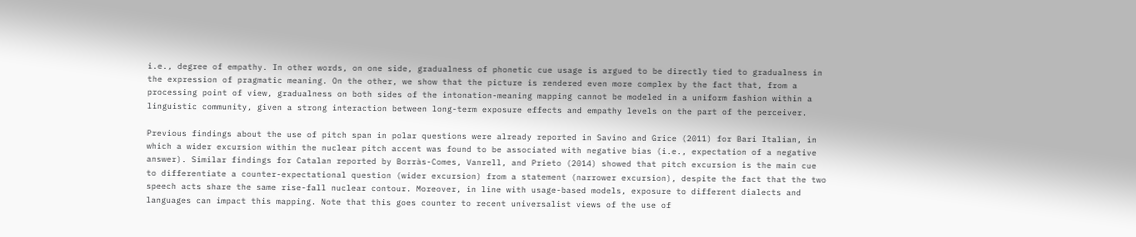i.e., degree of empathy. In other words, on one side, gradualness of phonetic cue usage is argued to be directly tied to gradualness in the expression of pragmatic meaning. On the other, we show that the picture is rendered even more complex by the fact that, from a processing point of view, gradualness on both sides of the intonation-meaning mapping cannot be modeled in a uniform fashion within a linguistic community, given a strong interaction between long-term exposure effects and empathy levels on the part of the perceiver.

Previous findings about the use of pitch span in polar questions were already reported in Savino and Grice (2011) for Bari Italian, in which a wider excursion within the nuclear pitch accent was found to be associated with negative bias (i.e., expectation of a negative answer). Similar findings for Catalan reported by Borràs-Comes, Vanrell, and Prieto (2014) showed that pitch excursion is the main cue to differentiate a counter-expectational question (wider excursion) from a statement (narrower excursion), despite the fact that the two speech acts share the same rise-fall nuclear contour. Moreover, in line with usage-based models, exposure to different dialects and languages can impact this mapping. Note that this goes counter to recent universalist views of the use of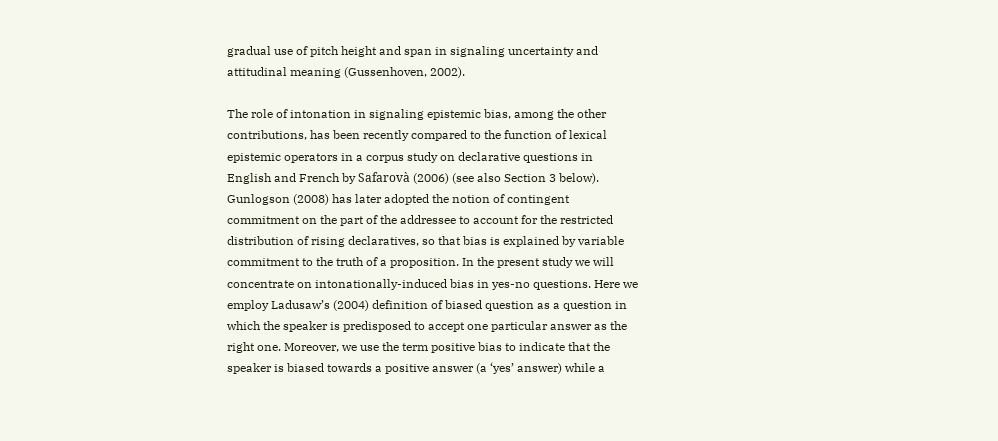gradual use of pitch height and span in signaling uncertainty and attitudinal meaning (Gussenhoven, 2002).

The role of intonation in signaling epistemic bias, among the other contributions, has been recently compared to the function of lexical epistemic operators in a corpus study on declarative questions in English and French by Safarovà (2006) (see also Section 3 below). Gunlogson (2008) has later adopted the notion of contingent commitment on the part of the addressee to account for the restricted distribution of rising declaratives, so that bias is explained by variable commitment to the truth of a proposition. In the present study we will concentrate on intonationally-induced bias in yes-no questions. Here we employ Ladusaw’s (2004) definition of biased question as a question in which the speaker is predisposed to accept one particular answer as the right one. Moreover, we use the term positive bias to indicate that the speaker is biased towards a positive answer (a ‘yes’ answer) while a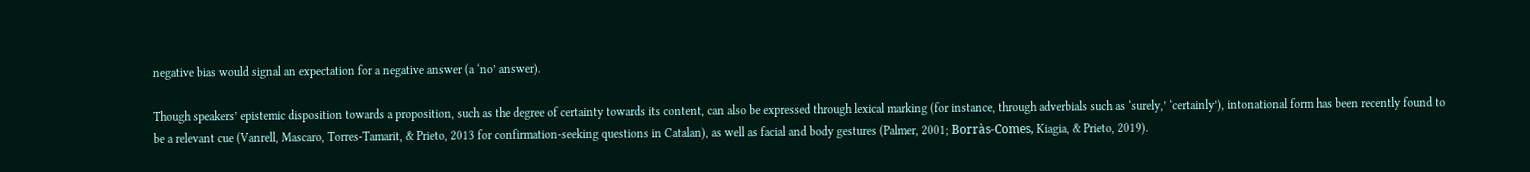negative bias would signal an expectation for a negative answer (a ‘no’ answer).

Though speakers’ epistemic disposition towards a proposition, such as the degree of certainty towards its content, can also be expressed through lexical marking (for instance, through adverbials such as ‘surely,’ ‘certainly’), intonational form has been recently found to be a relevant cue (Vanrell, Mascaro, Torres-Tamarit, & Prieto, 2013 for confirmation-seeking questions in Catalan), as well as facial and body gestures (Palmer, 2001; Borràs-Comes, Kiagia, & Prieto, 2019).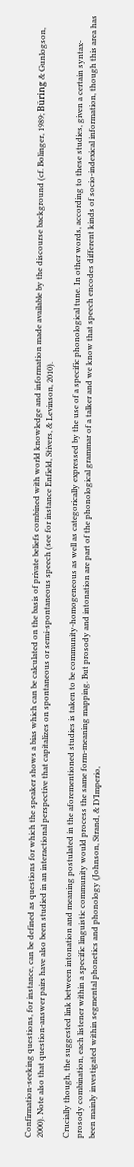Confirmation-seeking questions, for instance, can be defined as questions for which the speaker shows a bias which can be calculated on the basis of private beliefs combined with world knowledge and information made available by the discourse background (cf. Bolinger, 1989; Büring & Gunlogson, 2000). Note also that question-answer pairs have also been studied in an interactional perspective that capitalizes on spontaneous or semi-spontaneous speech (see for instance Enfield, Stivers, & Levinson, 2010).

Crucially though, the suggested link between intonation and meaning postulated in the aforementioned studies is taken to be community-homogeneous as well as categorically expressed by the use of a specific phonological tune. In other words, according to these studies, given a certain syntax-prosody combination, each listener within a specific linguistic community would process the same form-meaning mapping. But prosody and intonation are part of the phonological grammar of a talker and we know that speech encodes different kinds of socio-indexical information, though this area has been mainly investigated within segmental phonetics and phonology (Johnson, Strand, & D’Imperio,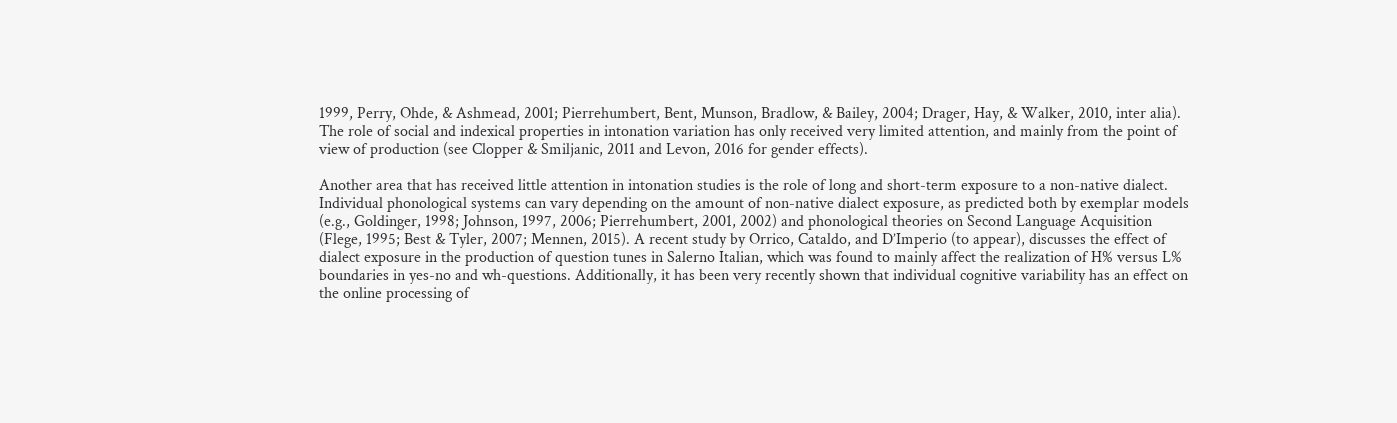1999, Perry, Ohde, & Ashmead, 2001; Pierrehumbert, Bent, Munson, Bradlow, & Bailey, 2004; Drager, Hay, & Walker, 2010, inter alia). The role of social and indexical properties in intonation variation has only received very limited attention, and mainly from the point of view of production (see Clopper & Smiljanic, 2011 and Levon, 2016 for gender effects).

Another area that has received little attention in intonation studies is the role of long and short-term exposure to a non-native dialect. Individual phonological systems can vary depending on the amount of non-native dialect exposure, as predicted both by exemplar models (e.g., Goldinger, 1998; Johnson, 1997, 2006; Pierrehumbert, 2001, 2002) and phonological theories on Second Language Acquisition (Flege, 1995; Best & Tyler, 2007; Mennen, 2015). A recent study by Orrico, Cataldo, and D’Imperio (to appear), discusses the effect of dialect exposure in the production of question tunes in Salerno Italian, which was found to mainly affect the realization of H% versus L% boundaries in yes-no and wh-questions. Additionally, it has been very recently shown that individual cognitive variability has an effect on the online processing of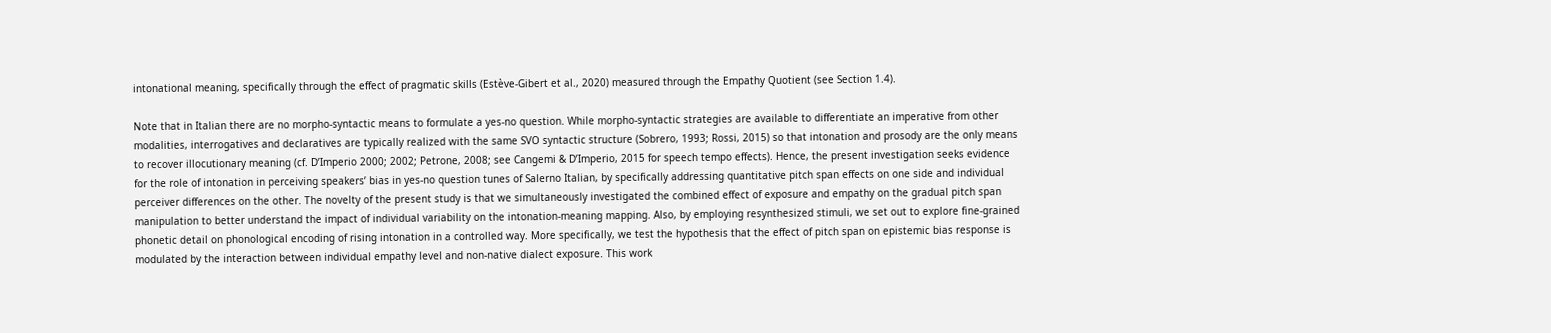intonational meaning, specifically through the effect of pragmatic skills (Estève-Gibert et al., 2020) measured through the Empathy Quotient (see Section 1.4).

Note that in Italian there are no morpho-syntactic means to formulate a yes-no question. While morpho-syntactic strategies are available to differentiate an imperative from other modalities, interrogatives and declaratives are typically realized with the same SVO syntactic structure (Sobrero, 1993; Rossi, 2015) so that intonation and prosody are the only means to recover illocutionary meaning (cf. D’Imperio 2000; 2002; Petrone, 2008; see Cangemi & D’Imperio, 2015 for speech tempo effects). Hence, the present investigation seeks evidence for the role of intonation in perceiving speakers’ bias in yes-no question tunes of Salerno Italian, by specifically addressing quantitative pitch span effects on one side and individual perceiver differences on the other. The novelty of the present study is that we simultaneously investigated the combined effect of exposure and empathy on the gradual pitch span manipulation to better understand the impact of individual variability on the intonation-meaning mapping. Also, by employing resynthesized stimuli, we set out to explore fine-grained phonetic detail on phonological encoding of rising intonation in a controlled way. More specifically, we test the hypothesis that the effect of pitch span on epistemic bias response is modulated by the interaction between individual empathy level and non-native dialect exposure. This work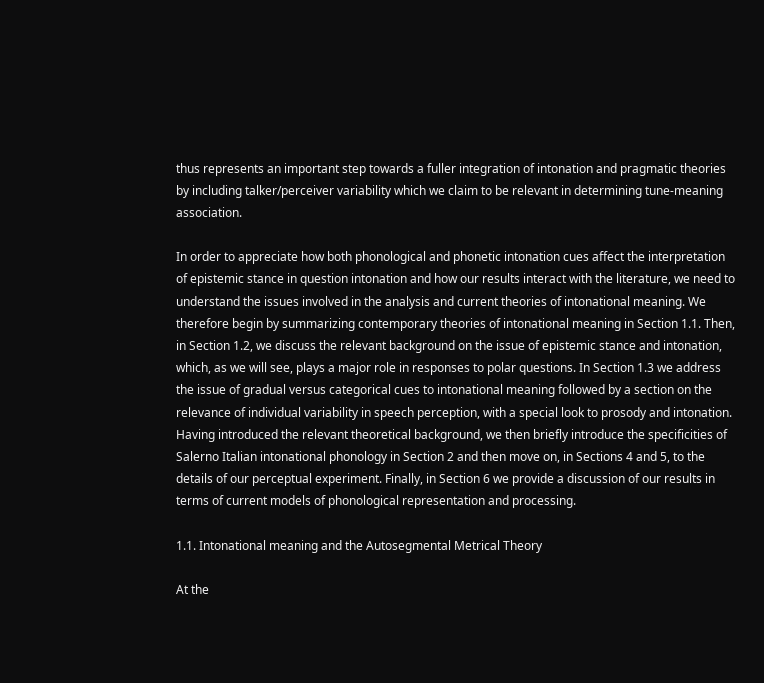thus represents an important step towards a fuller integration of intonation and pragmatic theories by including talker/perceiver variability which we claim to be relevant in determining tune-meaning association.

In order to appreciate how both phonological and phonetic intonation cues affect the interpretation of epistemic stance in question intonation and how our results interact with the literature, we need to understand the issues involved in the analysis and current theories of intonational meaning. We therefore begin by summarizing contemporary theories of intonational meaning in Section 1.1. Then, in Section 1.2, we discuss the relevant background on the issue of epistemic stance and intonation, which, as we will see, plays a major role in responses to polar questions. In Section 1.3 we address the issue of gradual versus categorical cues to intonational meaning followed by a section on the relevance of individual variability in speech perception, with a special look to prosody and intonation. Having introduced the relevant theoretical background, we then briefly introduce the specificities of Salerno Italian intonational phonology in Section 2 and then move on, in Sections 4 and 5, to the details of our perceptual experiment. Finally, in Section 6 we provide a discussion of our results in terms of current models of phonological representation and processing.

1.1. Intonational meaning and the Autosegmental Metrical Theory

At the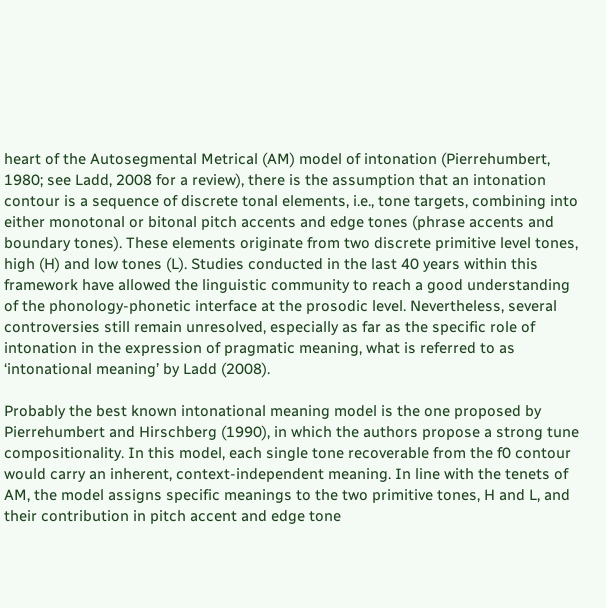heart of the Autosegmental Metrical (AM) model of intonation (Pierrehumbert, 1980; see Ladd, 2008 for a review), there is the assumption that an intonation contour is a sequence of discrete tonal elements, i.e., tone targets, combining into either monotonal or bitonal pitch accents and edge tones (phrase accents and boundary tones). These elements originate from two discrete primitive level tones, high (H) and low tones (L). Studies conducted in the last 40 years within this framework have allowed the linguistic community to reach a good understanding of the phonology-phonetic interface at the prosodic level. Nevertheless, several controversies still remain unresolved, especially as far as the specific role of intonation in the expression of pragmatic meaning, what is referred to as ‘intonational meaning’ by Ladd (2008).

Probably the best known intonational meaning model is the one proposed by Pierrehumbert and Hirschberg (1990), in which the authors propose a strong tune compositionality. In this model, each single tone recoverable from the f0 contour would carry an inherent, context-independent meaning. In line with the tenets of AM, the model assigns specific meanings to the two primitive tones, H and L, and their contribution in pitch accent and edge tone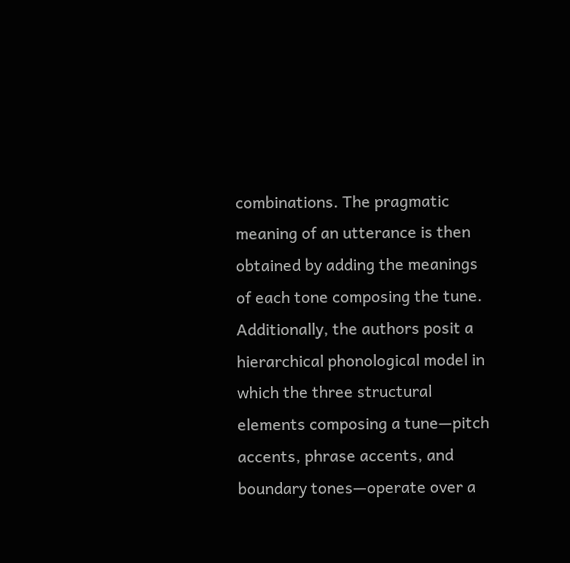combinations. The pragmatic meaning of an utterance is then obtained by adding the meanings of each tone composing the tune. Additionally, the authors posit a hierarchical phonological model in which the three structural elements composing a tune—pitch accents, phrase accents, and boundary tones—operate over a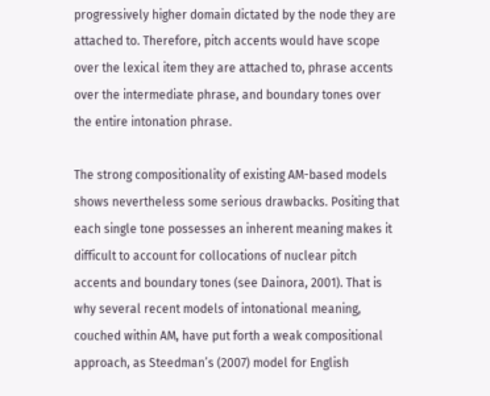progressively higher domain dictated by the node they are attached to. Therefore, pitch accents would have scope over the lexical item they are attached to, phrase accents over the intermediate phrase, and boundary tones over the entire intonation phrase.

The strong compositionality of existing AM-based models shows nevertheless some serious drawbacks. Positing that each single tone possesses an inherent meaning makes it difficult to account for collocations of nuclear pitch accents and boundary tones (see Dainora, 2001). That is why several recent models of intonational meaning, couched within AM, have put forth a weak compositional approach, as Steedman’s (2007) model for English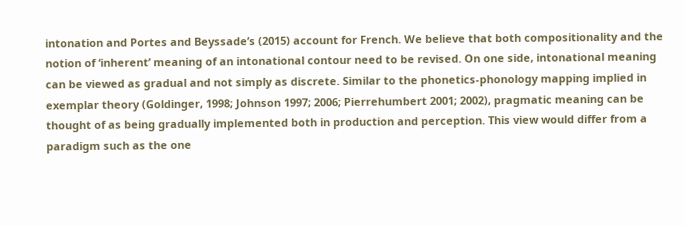intonation and Portes and Beyssade’s (2015) account for French. We believe that both compositionality and the notion of ‘inherent’ meaning of an intonational contour need to be revised. On one side, intonational meaning can be viewed as gradual and not simply as discrete. Similar to the phonetics-phonology mapping implied in exemplar theory (Goldinger, 1998; Johnson 1997; 2006; Pierrehumbert 2001; 2002), pragmatic meaning can be thought of as being gradually implemented both in production and perception. This view would differ from a paradigm such as the one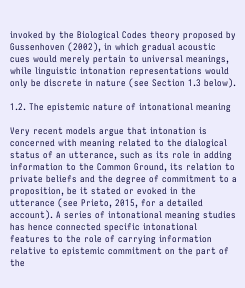invoked by the Biological Codes theory proposed by Gussenhoven (2002), in which gradual acoustic cues would merely pertain to universal meanings, while linguistic intonation representations would only be discrete in nature (see Section 1.3 below).

1.2. The epistemic nature of intonational meaning

Very recent models argue that intonation is concerned with meaning related to the dialogical status of an utterance, such as its role in adding information to the Common Ground, its relation to private beliefs and the degree of commitment to a proposition, be it stated or evoked in the utterance (see Prieto, 2015, for a detailed account). A series of intonational meaning studies has hence connected specific intonational features to the role of carrying information relative to epistemic commitment on the part of the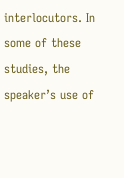interlocutors. In some of these studies, the speaker’s use of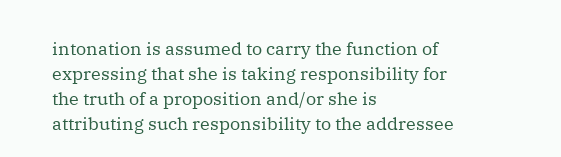intonation is assumed to carry the function of expressing that she is taking responsibility for the truth of a proposition and/or she is attributing such responsibility to the addressee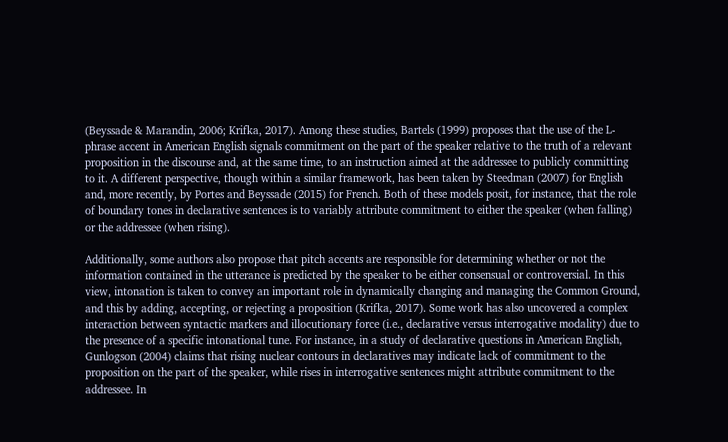(Beyssade & Marandin, 2006; Krifka, 2017). Among these studies, Bartels (1999) proposes that the use of the L- phrase accent in American English signals commitment on the part of the speaker relative to the truth of a relevant proposition in the discourse and, at the same time, to an instruction aimed at the addressee to publicly committing to it. A different perspective, though within a similar framework, has been taken by Steedman (2007) for English and, more recently, by Portes and Beyssade (2015) for French. Both of these models posit, for instance, that the role of boundary tones in declarative sentences is to variably attribute commitment to either the speaker (when falling) or the addressee (when rising).

Additionally, some authors also propose that pitch accents are responsible for determining whether or not the information contained in the utterance is predicted by the speaker to be either consensual or controversial. In this view, intonation is taken to convey an important role in dynamically changing and managing the Common Ground, and this by adding, accepting, or rejecting a proposition (Krifka, 2017). Some work has also uncovered a complex interaction between syntactic markers and illocutionary force (i.e., declarative versus interrogative modality) due to the presence of a specific intonational tune. For instance, in a study of declarative questions in American English, Gunlogson (2004) claims that rising nuclear contours in declaratives may indicate lack of commitment to the proposition on the part of the speaker, while rises in interrogative sentences might attribute commitment to the addressee. In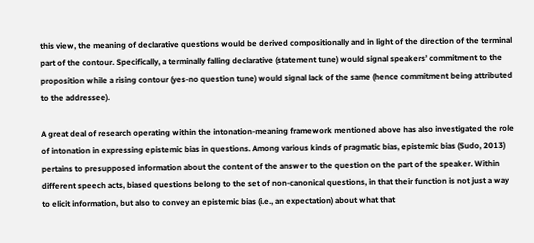this view, the meaning of declarative questions would be derived compositionally and in light of the direction of the terminal part of the contour. Specifically, a terminally falling declarative (statement tune) would signal speakers’ commitment to the proposition while a rising contour (yes-no question tune) would signal lack of the same (hence commitment being attributed to the addressee).

A great deal of research operating within the intonation-meaning framework mentioned above has also investigated the role of intonation in expressing epistemic bias in questions. Among various kinds of pragmatic bias, epistemic bias (Sudo, 2013) pertains to presupposed information about the content of the answer to the question on the part of the speaker. Within different speech acts, biased questions belong to the set of non-canonical questions, in that their function is not just a way to elicit information, but also to convey an epistemic bias (i.e., an expectation) about what that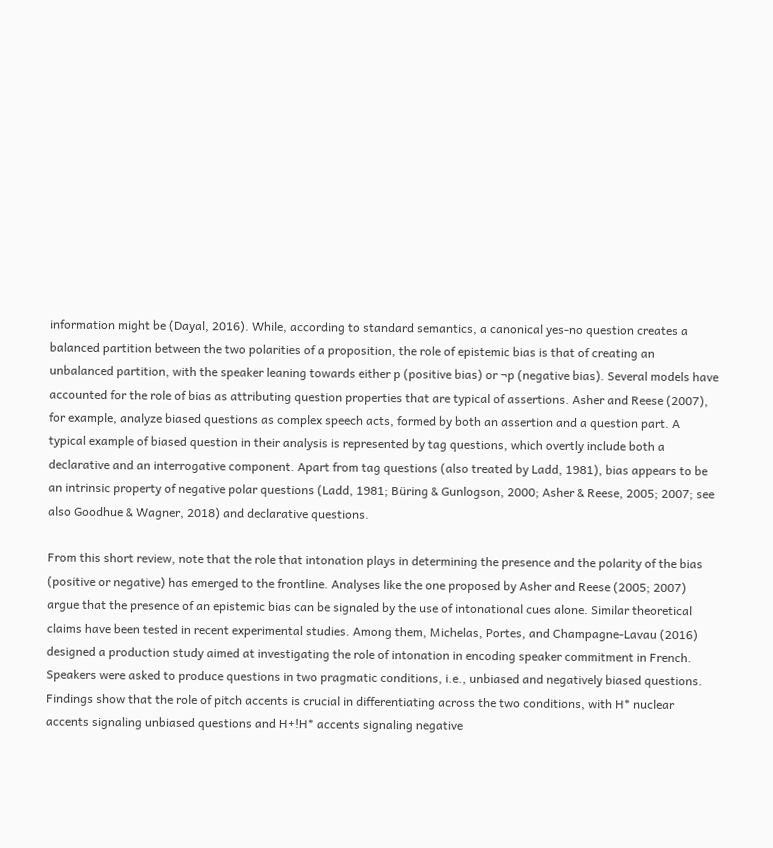information might be (Dayal, 2016). While, according to standard semantics, a canonical yes-no question creates a balanced partition between the two polarities of a proposition, the role of epistemic bias is that of creating an unbalanced partition, with the speaker leaning towards either p (positive bias) or ¬p (negative bias). Several models have accounted for the role of bias as attributing question properties that are typical of assertions. Asher and Reese (2007), for example, analyze biased questions as complex speech acts, formed by both an assertion and a question part. A typical example of biased question in their analysis is represented by tag questions, which overtly include both a declarative and an interrogative component. Apart from tag questions (also treated by Ladd, 1981), bias appears to be an intrinsic property of negative polar questions (Ladd, 1981; Büring & Gunlogson, 2000; Asher & Reese, 2005; 2007; see also Goodhue & Wagner, 2018) and declarative questions.

From this short review, note that the role that intonation plays in determining the presence and the polarity of the bias (positive or negative) has emerged to the frontline. Analyses like the one proposed by Asher and Reese (2005; 2007) argue that the presence of an epistemic bias can be signaled by the use of intonational cues alone. Similar theoretical claims have been tested in recent experimental studies. Among them, Michelas, Portes, and Champagne-Lavau (2016) designed a production study aimed at investigating the role of intonation in encoding speaker commitment in French. Speakers were asked to produce questions in two pragmatic conditions, i.e., unbiased and negatively biased questions. Findings show that the role of pitch accents is crucial in differentiating across the two conditions, with H* nuclear accents signaling unbiased questions and H+!H* accents signaling negative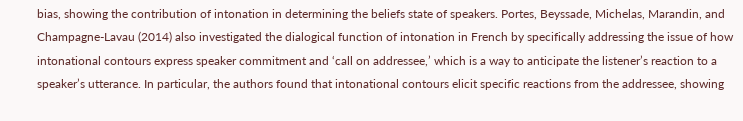bias, showing the contribution of intonation in determining the beliefs state of speakers. Portes, Beyssade, Michelas, Marandin, and Champagne-Lavau (2014) also investigated the dialogical function of intonation in French by specifically addressing the issue of how intonational contours express speaker commitment and ‘call on addressee,’ which is a way to anticipate the listener’s reaction to a speaker’s utterance. In particular, the authors found that intonational contours elicit specific reactions from the addressee, showing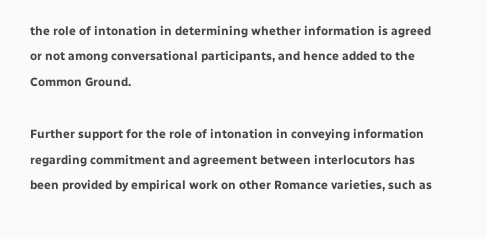the role of intonation in determining whether information is agreed or not among conversational participants, and hence added to the Common Ground.

Further support for the role of intonation in conveying information regarding commitment and agreement between interlocutors has been provided by empirical work on other Romance varieties, such as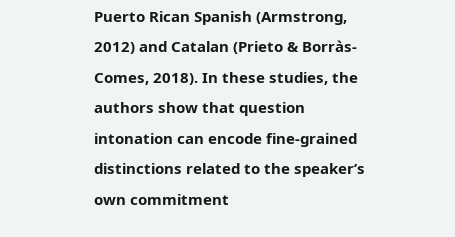Puerto Rican Spanish (Armstrong, 2012) and Catalan (Prieto & Borràs-Comes, 2018). In these studies, the authors show that question intonation can encode fine-grained distinctions related to the speaker’s own commitment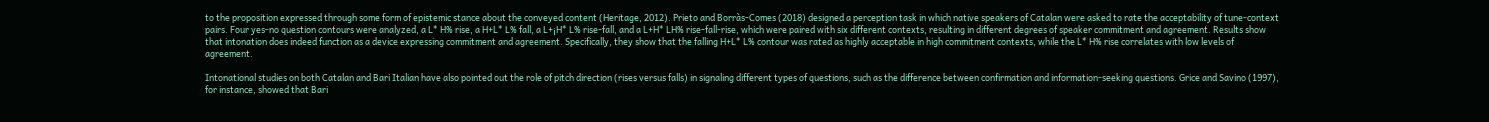to the proposition expressed through some form of epistemic stance about the conveyed content (Heritage, 2012). Prieto and Borràs-Comes (2018) designed a perception task in which native speakers of Catalan were asked to rate the acceptability of tune-context pairs. Four yes-no question contours were analyzed, a L* H% rise, a H+L* L% fall, a L+¡H* L% rise-fall, and a L+H* LH% rise-fall-rise, which were paired with six different contexts, resulting in different degrees of speaker commitment and agreement. Results show that intonation does indeed function as a device expressing commitment and agreement. Specifically, they show that the falling H+L* L% contour was rated as highly acceptable in high commitment contexts, while the L* H% rise correlates with low levels of agreement.

Intonational studies on both Catalan and Bari Italian have also pointed out the role of pitch direction (rises versus falls) in signaling different types of questions, such as the difference between confirmation and information-seeking questions. Grice and Savino (1997), for instance, showed that Bari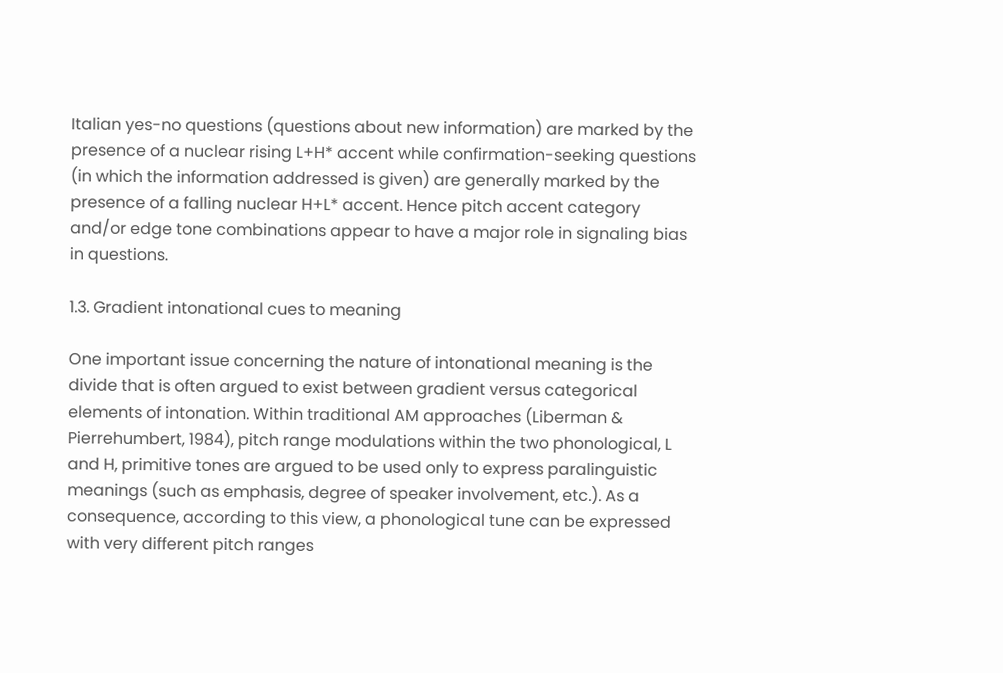Italian yes-no questions (questions about new information) are marked by the presence of a nuclear rising L+H* accent while confirmation-seeking questions (in which the information addressed is given) are generally marked by the presence of a falling nuclear H+L* accent. Hence pitch accent category and/or edge tone combinations appear to have a major role in signaling bias in questions.

1.3. Gradient intonational cues to meaning

One important issue concerning the nature of intonational meaning is the divide that is often argued to exist between gradient versus categorical elements of intonation. Within traditional AM approaches (Liberman & Pierrehumbert, 1984), pitch range modulations within the two phonological, L and H, primitive tones are argued to be used only to express paralinguistic meanings (such as emphasis, degree of speaker involvement, etc.). As a consequence, according to this view, a phonological tune can be expressed with very different pitch ranges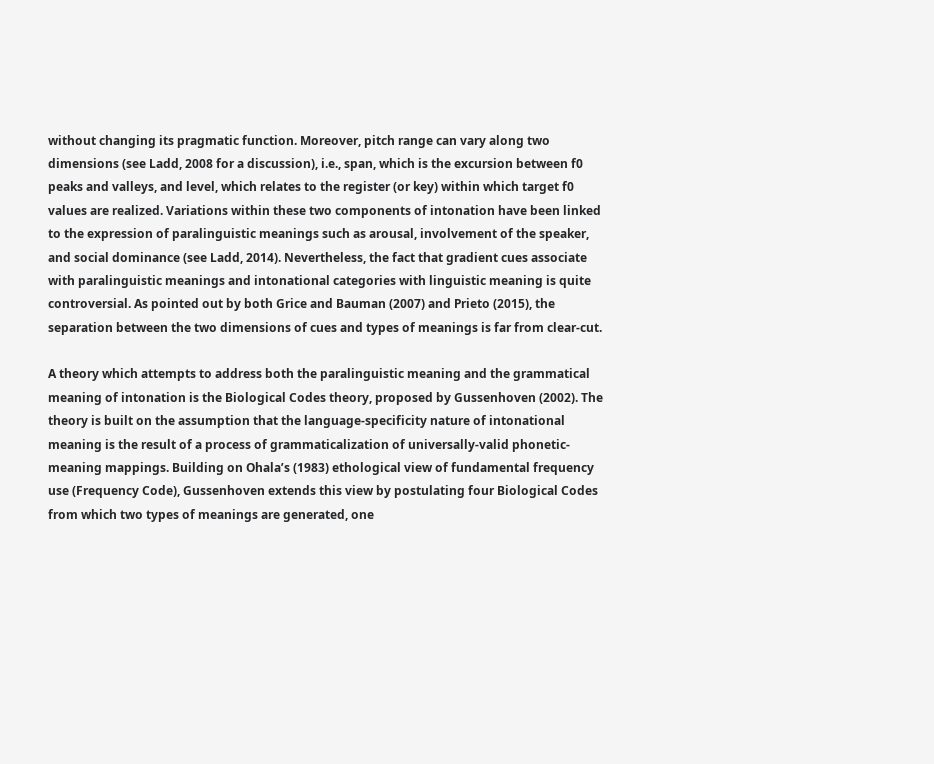without changing its pragmatic function. Moreover, pitch range can vary along two dimensions (see Ladd, 2008 for a discussion), i.e., span, which is the excursion between f0 peaks and valleys, and level, which relates to the register (or key) within which target f0 values are realized. Variations within these two components of intonation have been linked to the expression of paralinguistic meanings such as arousal, involvement of the speaker, and social dominance (see Ladd, 2014). Nevertheless, the fact that gradient cues associate with paralinguistic meanings and intonational categories with linguistic meaning is quite controversial. As pointed out by both Grice and Bauman (2007) and Prieto (2015), the separation between the two dimensions of cues and types of meanings is far from clear-cut.

A theory which attempts to address both the paralinguistic meaning and the grammatical meaning of intonation is the Biological Codes theory, proposed by Gussenhoven (2002). The theory is built on the assumption that the language-specificity nature of intonational meaning is the result of a process of grammaticalization of universally-valid phonetic-meaning mappings. Building on Ohala’s (1983) ethological view of fundamental frequency use (Frequency Code), Gussenhoven extends this view by postulating four Biological Codes from which two types of meanings are generated, one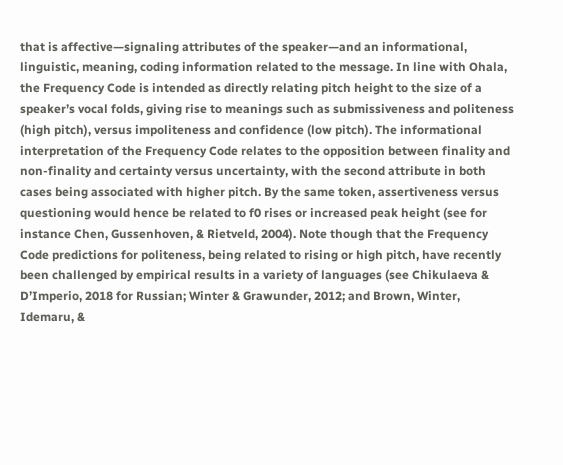that is affective—signaling attributes of the speaker—and an informational, linguistic, meaning, coding information related to the message. In line with Ohala, the Frequency Code is intended as directly relating pitch height to the size of a speaker’s vocal folds, giving rise to meanings such as submissiveness and politeness (high pitch), versus impoliteness and confidence (low pitch). The informational interpretation of the Frequency Code relates to the opposition between finality and non-finality and certainty versus uncertainty, with the second attribute in both cases being associated with higher pitch. By the same token, assertiveness versus questioning would hence be related to f0 rises or increased peak height (see for instance Chen, Gussenhoven, & Rietveld, 2004). Note though that the Frequency Code predictions for politeness, being related to rising or high pitch, have recently been challenged by empirical results in a variety of languages (see Chikulaeva & D’Imperio, 2018 for Russian; Winter & Grawunder, 2012; and Brown, Winter, Idemaru, &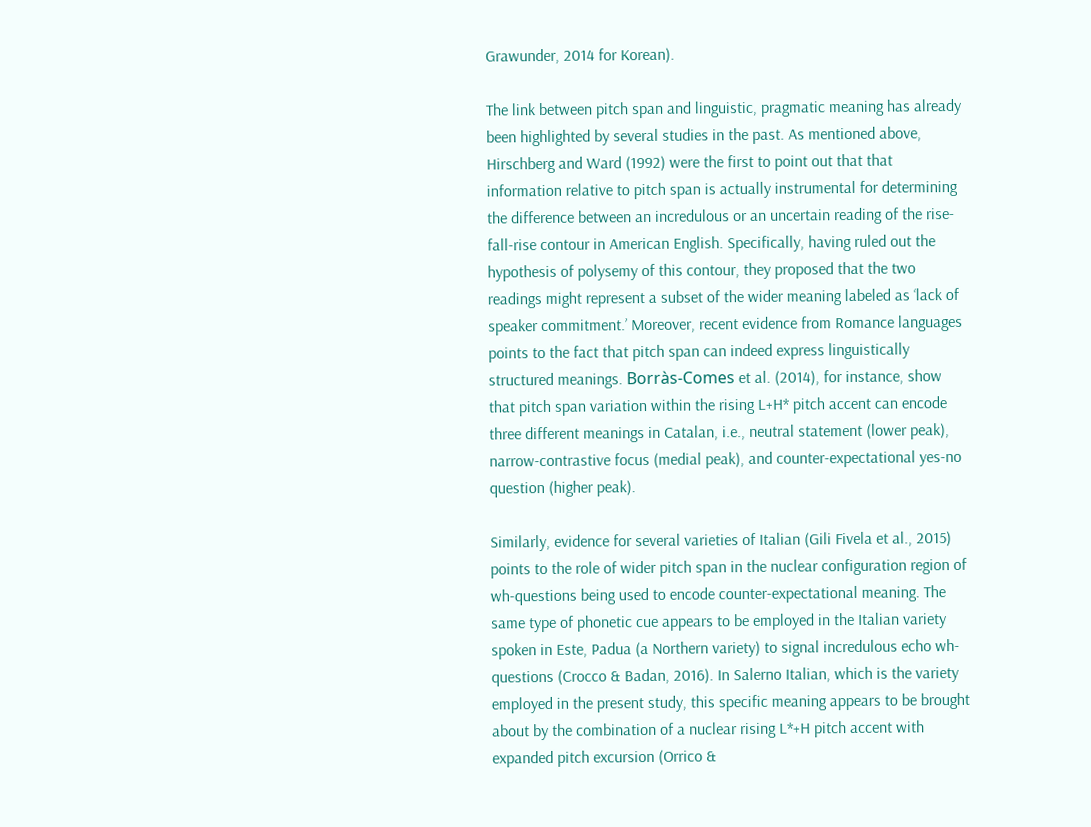Grawunder, 2014 for Korean).

The link between pitch span and linguistic, pragmatic meaning has already been highlighted by several studies in the past. As mentioned above, Hirschberg and Ward (1992) were the first to point out that that information relative to pitch span is actually instrumental for determining the difference between an incredulous or an uncertain reading of the rise-fall-rise contour in American English. Specifically, having ruled out the hypothesis of polysemy of this contour, they proposed that the two readings might represent a subset of the wider meaning labeled as ‘lack of speaker commitment.’ Moreover, recent evidence from Romance languages points to the fact that pitch span can indeed express linguistically structured meanings. Borràs-Comes et al. (2014), for instance, show that pitch span variation within the rising L+H* pitch accent can encode three different meanings in Catalan, i.e., neutral statement (lower peak), narrow-contrastive focus (medial peak), and counter-expectational yes-no question (higher peak).

Similarly, evidence for several varieties of Italian (Gili Fivela et al., 2015) points to the role of wider pitch span in the nuclear configuration region of wh-questions being used to encode counter-expectational meaning. The same type of phonetic cue appears to be employed in the Italian variety spoken in Este, Padua (a Northern variety) to signal incredulous echo wh-questions (Crocco & Badan, 2016). In Salerno Italian, which is the variety employed in the present study, this specific meaning appears to be brought about by the combination of a nuclear rising L*+H pitch accent with expanded pitch excursion (Orrico &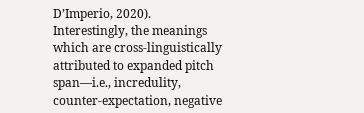D’Imperio, 2020). Interestingly, the meanings which are cross-linguistically attributed to expanded pitch span—i.e., incredulity, counter-expectation, negative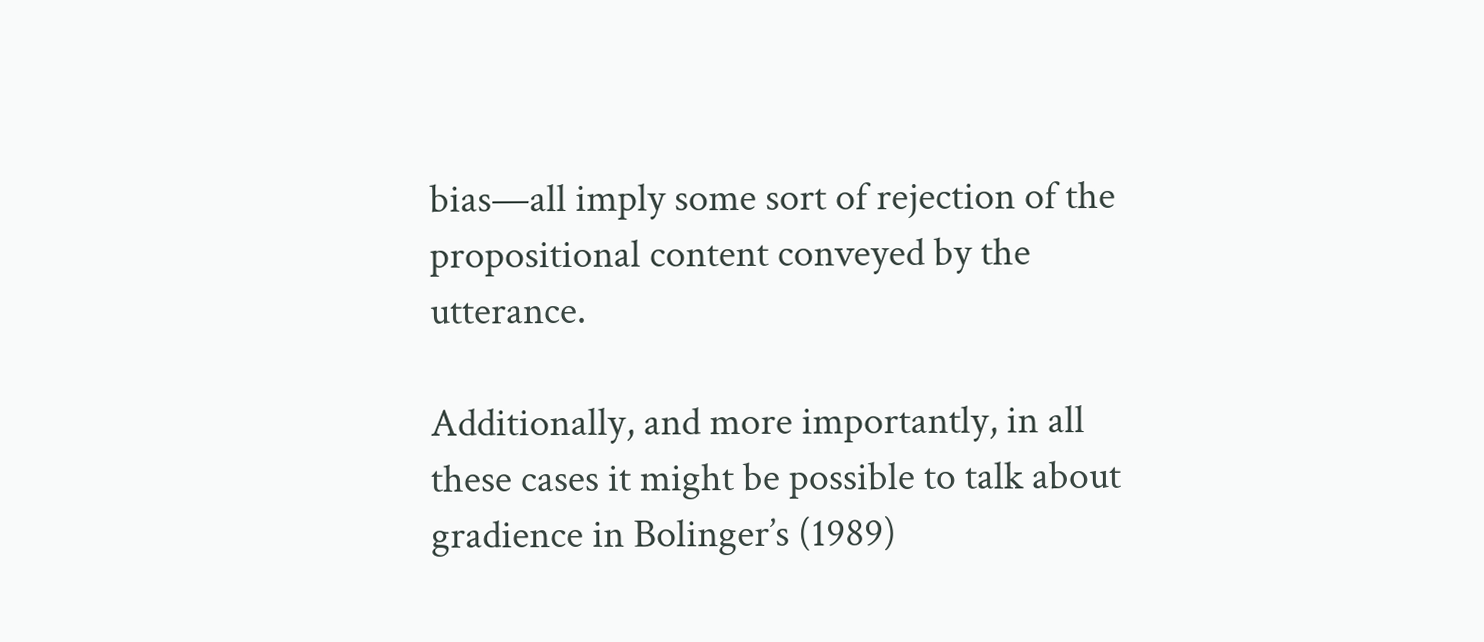bias—all imply some sort of rejection of the propositional content conveyed by the utterance.

Additionally, and more importantly, in all these cases it might be possible to talk about gradience in Bolinger’s (1989)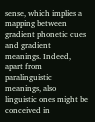sense, which implies a mapping between gradient phonetic cues and gradient meanings. Indeed, apart from paralinguistic meanings, also linguistic ones might be conceived in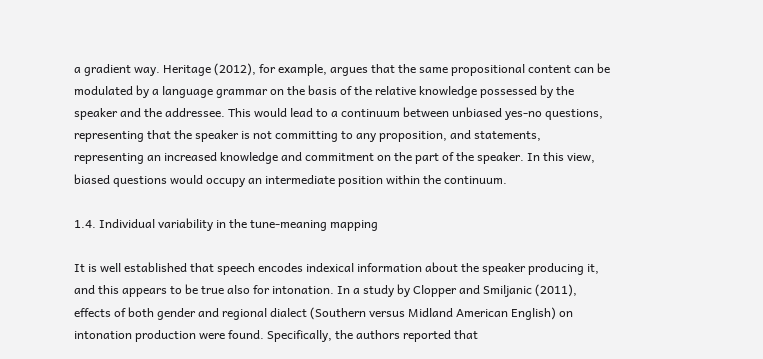a gradient way. Heritage (2012), for example, argues that the same propositional content can be modulated by a language grammar on the basis of the relative knowledge possessed by the speaker and the addressee. This would lead to a continuum between unbiased yes-no questions, representing that the speaker is not committing to any proposition, and statements, representing an increased knowledge and commitment on the part of the speaker. In this view, biased questions would occupy an intermediate position within the continuum.

1.4. Individual variability in the tune-meaning mapping

It is well established that speech encodes indexical information about the speaker producing it, and this appears to be true also for intonation. In a study by Clopper and Smiljanic (2011), effects of both gender and regional dialect (Southern versus Midland American English) on intonation production were found. Specifically, the authors reported that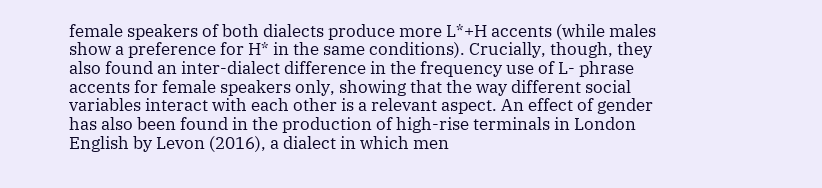female speakers of both dialects produce more L*+H accents (while males show a preference for H* in the same conditions). Crucially, though, they also found an inter-dialect difference in the frequency use of L- phrase accents for female speakers only, showing that the way different social variables interact with each other is a relevant aspect. An effect of gender has also been found in the production of high-rise terminals in London English by Levon (2016), a dialect in which men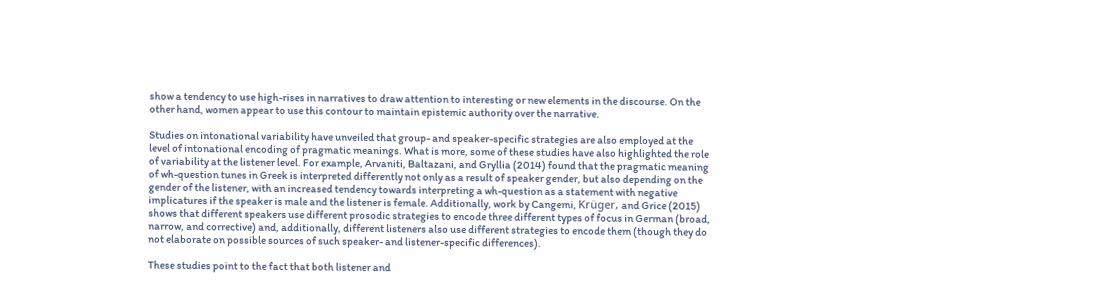show a tendency to use high-rises in narratives to draw attention to interesting or new elements in the discourse. On the other hand, women appear to use this contour to maintain epistemic authority over the narrative.

Studies on intonational variability have unveiled that group- and speaker-specific strategies are also employed at the level of intonational encoding of pragmatic meanings. What is more, some of these studies have also highlighted the role of variability at the listener level. For example, Arvaniti, Baltazani, and Gryllia (2014) found that the pragmatic meaning of wh-question tunes in Greek is interpreted differently not only as a result of speaker gender, but also depending on the gender of the listener, with an increased tendency towards interpreting a wh-question as a statement with negative implicatures if the speaker is male and the listener is female. Additionally, work by Cangemi, Krüger, and Grice (2015) shows that different speakers use different prosodic strategies to encode three different types of focus in German (broad, narrow, and corrective) and, additionally, different listeners also use different strategies to encode them (though they do not elaborate on possible sources of such speaker- and listener-specific differences).

These studies point to the fact that both listener and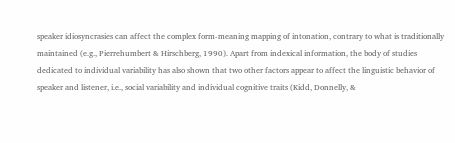speaker idiosyncrasies can affect the complex form-meaning mapping of intonation, contrary to what is traditionally maintained (e.g., Pierrehumbert & Hirschberg, 1990). Apart from indexical information, the body of studies dedicated to individual variability has also shown that two other factors appear to affect the linguistic behavior of speaker and listener, i.e., social variability and individual cognitive traits (Kidd, Donnelly, &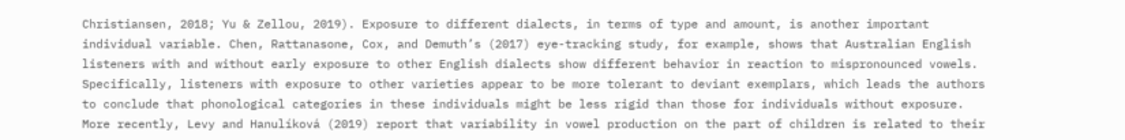Christiansen, 2018; Yu & Zellou, 2019). Exposure to different dialects, in terms of type and amount, is another important individual variable. Chen, Rattanasone, Cox, and Demuth’s (2017) eye-tracking study, for example, shows that Australian English listeners with and without early exposure to other English dialects show different behavior in reaction to mispronounced vowels. Specifically, listeners with exposure to other varieties appear to be more tolerant to deviant exemplars, which leads the authors to conclude that phonological categories in these individuals might be less rigid than those for individuals without exposure. More recently, Levy and Hanulíková (2019) report that variability in vowel production on the part of children is related to their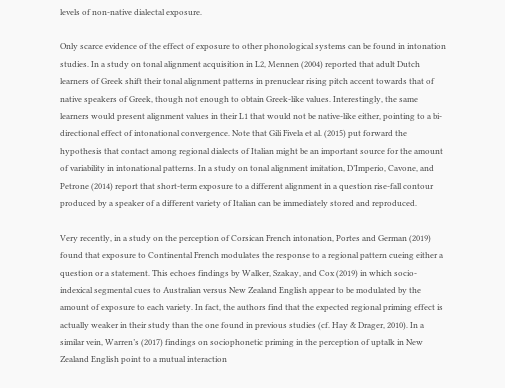levels of non-native dialectal exposure.

Only scarce evidence of the effect of exposure to other phonological systems can be found in intonation studies. In a study on tonal alignment acquisition in L2, Mennen (2004) reported that adult Dutch learners of Greek shift their tonal alignment patterns in prenuclear rising pitch accent towards that of native speakers of Greek, though not enough to obtain Greek-like values. Interestingly, the same learners would present alignment values in their L1 that would not be native-like either, pointing to a bi-directional effect of intonational convergence. Note that Gili Fivela et al. (2015) put forward the hypothesis that contact among regional dialects of Italian might be an important source for the amount of variability in intonational patterns. In a study on tonal alignment imitation, D’Imperio, Cavone, and Petrone (2014) report that short-term exposure to a different alignment in a question rise-fall contour produced by a speaker of a different variety of Italian can be immediately stored and reproduced.

Very recently, in a study on the perception of Corsican French intonation, Portes and German (2019) found that exposure to Continental French modulates the response to a regional pattern cueing either a question or a statement. This echoes findings by Walker, Szakay, and Cox (2019) in which socio-indexical segmental cues to Australian versus New Zealand English appear to be modulated by the amount of exposure to each variety. In fact, the authors find that the expected regional priming effect is actually weaker in their study than the one found in previous studies (cf. Hay & Drager, 2010). In a similar vein, Warren’s (2017) findings on sociophonetic priming in the perception of uptalk in New Zealand English point to a mutual interaction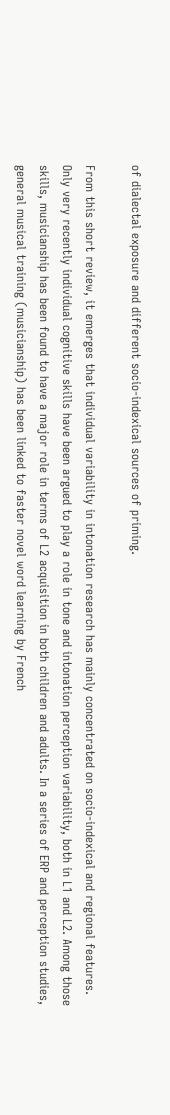of dialectal exposure and different socio-indexical sources of priming.

From this short review, it emerges that individual variability in intonation research has mainly concentrated on socio-indexical and regional features. Only very recently individual cognitive skills have been argued to play a role in tone and intonation perception variability, both in L1 and L2. Among those skills, musicianship has been found to have a major role in terms of L2 acquisition in both children and adults. In a series of ERP and perception studies, general musical training (musicianship) has been linked to faster novel word learning by French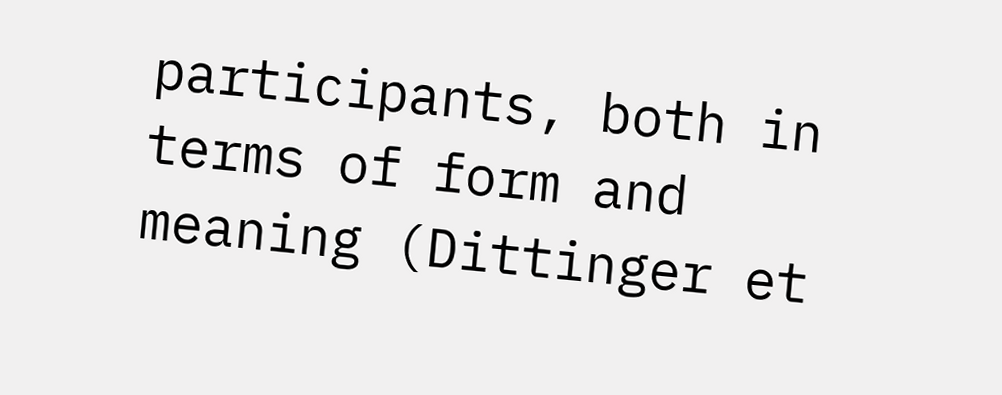participants, both in terms of form and meaning (Dittinger et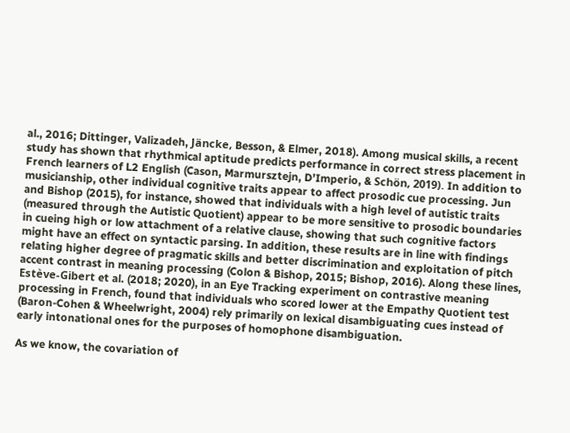al., 2016; Dittinger, Valizadeh, Jäncke, Besson, & Elmer, 2018). Among musical skills, a recent study has shown that rhythmical aptitude predicts performance in correct stress placement in French learners of L2 English (Cason, Marmursztejn, D’Imperio, & Schön, 2019). In addition to musicianship, other individual cognitive traits appear to affect prosodic cue processing. Jun and Bishop (2015), for instance, showed that individuals with a high level of autistic traits (measured through the Autistic Quotient) appear to be more sensitive to prosodic boundaries in cueing high or low attachment of a relative clause, showing that such cognitive factors might have an effect on syntactic parsing. In addition, these results are in line with findings relating higher degree of pragmatic skills and better discrimination and exploitation of pitch accent contrast in meaning processing (Colon & Bishop, 2015; Bishop, 2016). Along these lines, Estève-Gibert et al. (2018; 2020), in an Eye Tracking experiment on contrastive meaning processing in French, found that individuals who scored lower at the Empathy Quotient test (Baron-Cohen & Wheelwright, 2004) rely primarily on lexical disambiguating cues instead of early intonational ones for the purposes of homophone disambiguation.

As we know, the covariation of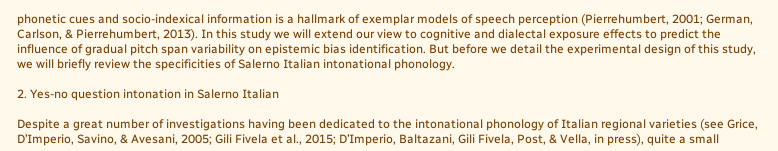phonetic cues and socio-indexical information is a hallmark of exemplar models of speech perception (Pierrehumbert, 2001; German, Carlson, & Pierrehumbert, 2013). In this study we will extend our view to cognitive and dialectal exposure effects to predict the influence of gradual pitch span variability on epistemic bias identification. But before we detail the experimental design of this study, we will briefly review the specificities of Salerno Italian intonational phonology.

2. Yes-no question intonation in Salerno Italian

Despite a great number of investigations having been dedicated to the intonational phonology of Italian regional varieties (see Grice, D’Imperio, Savino, & Avesani, 2005; Gili Fivela et al., 2015; D’Imperio, Baltazani, Gili Fivela, Post, & Vella, in press), quite a small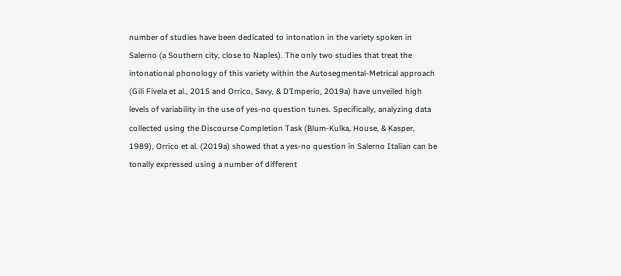number of studies have been dedicated to intonation in the variety spoken in Salerno (a Southern city, close to Naples). The only two studies that treat the intonational phonology of this variety within the Autosegmental-Metrical approach (Gili Fivela et al., 2015 and Orrico, Savy, & D’Imperio, 2019a) have unveiled high levels of variability in the use of yes-no question tunes. Specifically, analyzing data collected using the Discourse Completion Task (Blum-Kulka, House, & Kasper, 1989), Orrico et al. (2019a) showed that a yes-no question in Salerno Italian can be tonally expressed using a number of different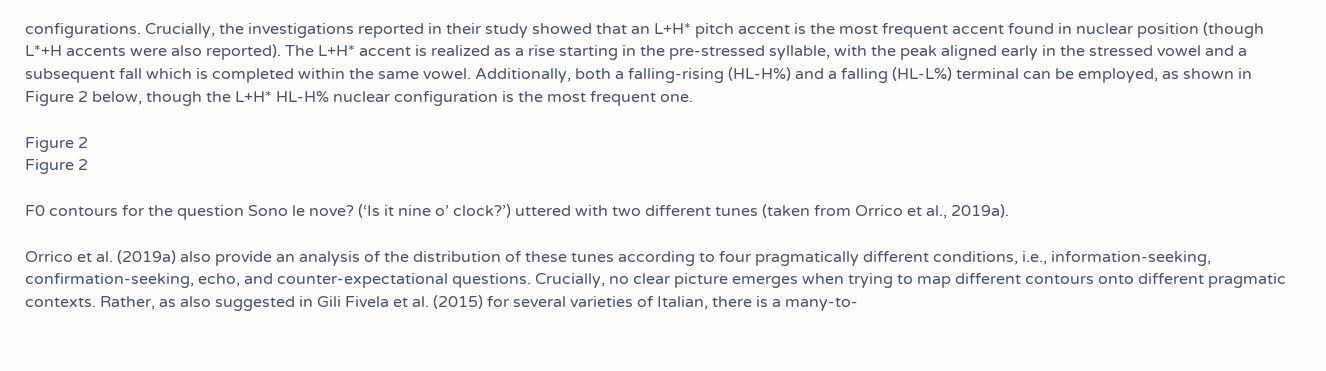configurations. Crucially, the investigations reported in their study showed that an L+H* pitch accent is the most frequent accent found in nuclear position (though L*+H accents were also reported). The L+H* accent is realized as a rise starting in the pre-stressed syllable, with the peak aligned early in the stressed vowel and a subsequent fall which is completed within the same vowel. Additionally, both a falling-rising (HL-H%) and a falling (HL-L%) terminal can be employed, as shown in Figure 2 below, though the L+H* HL-H% nuclear configuration is the most frequent one.

Figure 2
Figure 2

F0 contours for the question Sono le nove? (‘Is it nine o’ clock?’) uttered with two different tunes (taken from Orrico et al., 2019a).

Orrico et al. (2019a) also provide an analysis of the distribution of these tunes according to four pragmatically different conditions, i.e., information-seeking, confirmation-seeking, echo, and counter-expectational questions. Crucially, no clear picture emerges when trying to map different contours onto different pragmatic contexts. Rather, as also suggested in Gili Fivela et al. (2015) for several varieties of Italian, there is a many-to-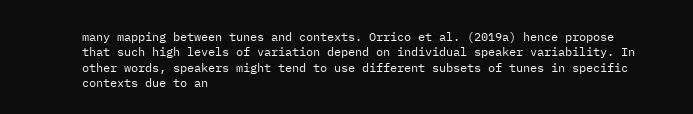many mapping between tunes and contexts. Orrico et al. (2019a) hence propose that such high levels of variation depend on individual speaker variability. In other words, speakers might tend to use different subsets of tunes in specific contexts due to an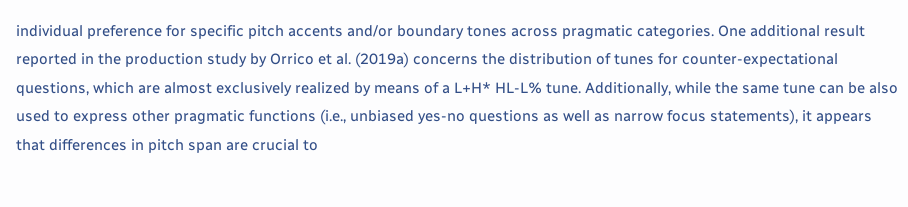individual preference for specific pitch accents and/or boundary tones across pragmatic categories. One additional result reported in the production study by Orrico et al. (2019a) concerns the distribution of tunes for counter-expectational questions, which are almost exclusively realized by means of a L+H* HL-L% tune. Additionally, while the same tune can be also used to express other pragmatic functions (i.e., unbiased yes-no questions as well as narrow focus statements), it appears that differences in pitch span are crucial to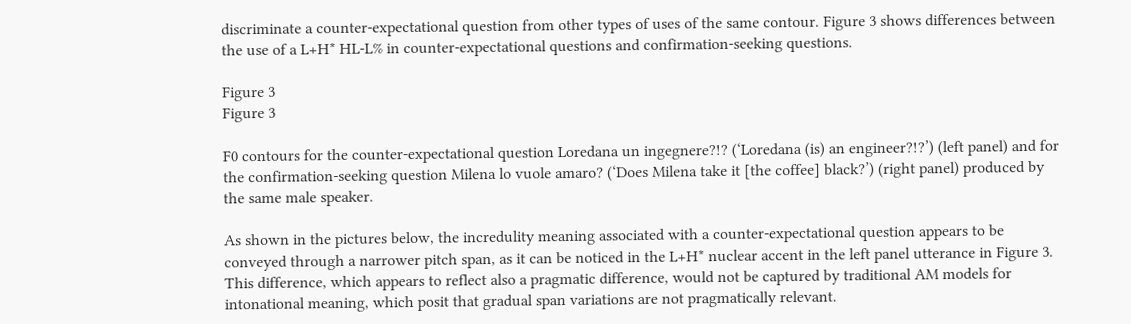discriminate a counter-expectational question from other types of uses of the same contour. Figure 3 shows differences between the use of a L+H* HL-L% in counter-expectational questions and confirmation-seeking questions.

Figure 3
Figure 3

F0 contours for the counter-expectational question Loredana un ingegnere?!? (‘Loredana (is) an engineer?!?’) (left panel) and for the confirmation-seeking question Milena lo vuole amaro? (‘Does Milena take it [the coffee] black?’) (right panel) produced by the same male speaker.

As shown in the pictures below, the incredulity meaning associated with a counter-expectational question appears to be conveyed through a narrower pitch span, as it can be noticed in the L+H* nuclear accent in the left panel utterance in Figure 3. This difference, which appears to reflect also a pragmatic difference, would not be captured by traditional AM models for intonational meaning, which posit that gradual span variations are not pragmatically relevant.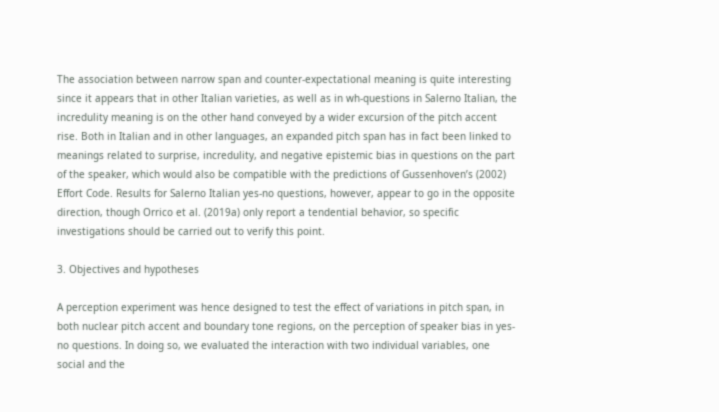The association between narrow span and counter-expectational meaning is quite interesting since it appears that in other Italian varieties, as well as in wh-questions in Salerno Italian, the incredulity meaning is on the other hand conveyed by a wider excursion of the pitch accent rise. Both in Italian and in other languages, an expanded pitch span has in fact been linked to meanings related to surprise, incredulity, and negative epistemic bias in questions on the part of the speaker, which would also be compatible with the predictions of Gussenhoven’s (2002) Effort Code. Results for Salerno Italian yes-no questions, however, appear to go in the opposite direction, though Orrico et al. (2019a) only report a tendential behavior, so specific investigations should be carried out to verify this point.

3. Objectives and hypotheses

A perception experiment was hence designed to test the effect of variations in pitch span, in both nuclear pitch accent and boundary tone regions, on the perception of speaker bias in yes-no questions. In doing so, we evaluated the interaction with two individual variables, one social and the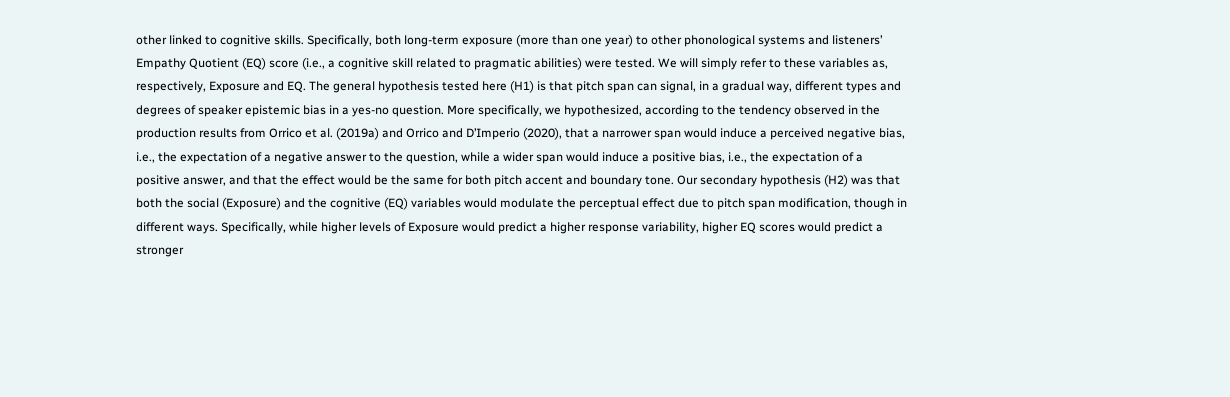other linked to cognitive skills. Specifically, both long-term exposure (more than one year) to other phonological systems and listeners’ Empathy Quotient (EQ) score (i.e., a cognitive skill related to pragmatic abilities) were tested. We will simply refer to these variables as, respectively, Exposure and EQ. The general hypothesis tested here (H1) is that pitch span can signal, in a gradual way, different types and degrees of speaker epistemic bias in a yes-no question. More specifically, we hypothesized, according to the tendency observed in the production results from Orrico et al. (2019a) and Orrico and D’Imperio (2020), that a narrower span would induce a perceived negative bias, i.e., the expectation of a negative answer to the question, while a wider span would induce a positive bias, i.e., the expectation of a positive answer, and that the effect would be the same for both pitch accent and boundary tone. Our secondary hypothesis (H2) was that both the social (Exposure) and the cognitive (EQ) variables would modulate the perceptual effect due to pitch span modification, though in different ways. Specifically, while higher levels of Exposure would predict a higher response variability, higher EQ scores would predict a stronger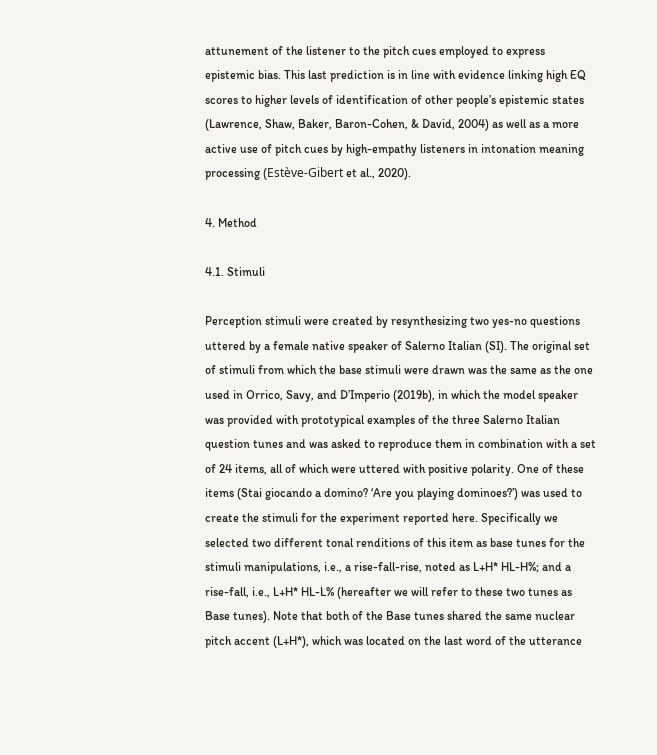attunement of the listener to the pitch cues employed to express epistemic bias. This last prediction is in line with evidence linking high EQ scores to higher levels of identification of other people’s epistemic states (Lawrence, Shaw, Baker, Baron-Cohen, & David, 2004) as well as a more active use of pitch cues by high-empathy listeners in intonation meaning processing (Estève-Gibert et al., 2020).

4. Method

4.1. Stimuli

Perception stimuli were created by resynthesizing two yes-no questions uttered by a female native speaker of Salerno Italian (SI). The original set of stimuli from which the base stimuli were drawn was the same as the one used in Orrico, Savy, and D’Imperio (2019b), in which the model speaker was provided with prototypical examples of the three Salerno Italian question tunes and was asked to reproduce them in combination with a set of 24 items, all of which were uttered with positive polarity. One of these items (Stai giocando a domino? ‘Are you playing dominoes?’) was used to create the stimuli for the experiment reported here. Specifically we selected two different tonal renditions of this item as base tunes for the stimuli manipulations, i.e., a rise-fall-rise, noted as L+H* HL-H%; and a rise-fall, i.e., L+H* HL-L% (hereafter we will refer to these two tunes as Base tunes). Note that both of the Base tunes shared the same nuclear pitch accent (L+H*), which was located on the last word of the utterance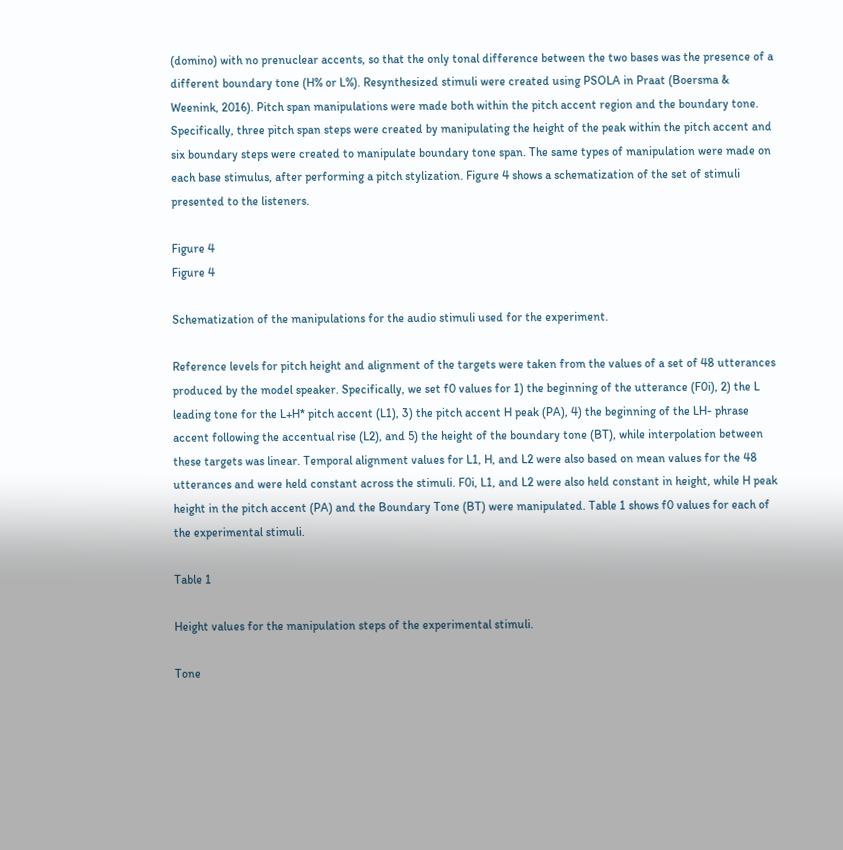(domino) with no prenuclear accents, so that the only tonal difference between the two bases was the presence of a different boundary tone (H% or L%). Resynthesized stimuli were created using PSOLA in Praat (Boersma & Weenink, 2016). Pitch span manipulations were made both within the pitch accent region and the boundary tone. Specifically, three pitch span steps were created by manipulating the height of the peak within the pitch accent and six boundary steps were created to manipulate boundary tone span. The same types of manipulation were made on each base stimulus, after performing a pitch stylization. Figure 4 shows a schematization of the set of stimuli presented to the listeners.

Figure 4
Figure 4

Schematization of the manipulations for the audio stimuli used for the experiment.

Reference levels for pitch height and alignment of the targets were taken from the values of a set of 48 utterances produced by the model speaker. Specifically, we set f0 values for 1) the beginning of the utterance (F0i), 2) the L leading tone for the L+H* pitch accent (L1), 3) the pitch accent H peak (PA), 4) the beginning of the LH- phrase accent following the accentual rise (L2), and 5) the height of the boundary tone (BT), while interpolation between these targets was linear. Temporal alignment values for L1, H, and L2 were also based on mean values for the 48 utterances and were held constant across the stimuli. F0i, L1, and L2 were also held constant in height, while H peak height in the pitch accent (PA) and the Boundary Tone (BT) were manipulated. Table 1 shows f0 values for each of the experimental stimuli.

Table 1

Height values for the manipulation steps of the experimental stimuli.

Tone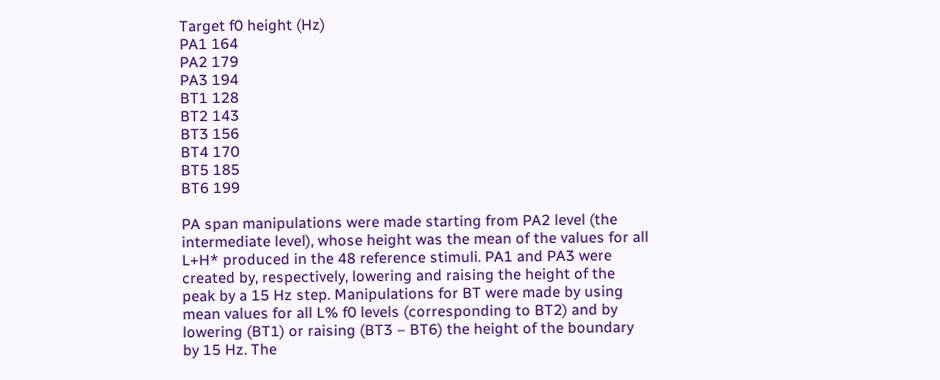Target f0 height (Hz)
PA1 164
PA2 179
PA3 194
BT1 128
BT2 143
BT3 156
BT4 170
BT5 185
BT6 199

PA span manipulations were made starting from PA2 level (the intermediate level), whose height was the mean of the values for all L+H* produced in the 48 reference stimuli. PA1 and PA3 were created by, respectively, lowering and raising the height of the peak by a 15 Hz step. Manipulations for BT were made by using mean values for all L% f0 levels (corresponding to BT2) and by lowering (BT1) or raising (BT3 – BT6) the height of the boundary by 15 Hz. The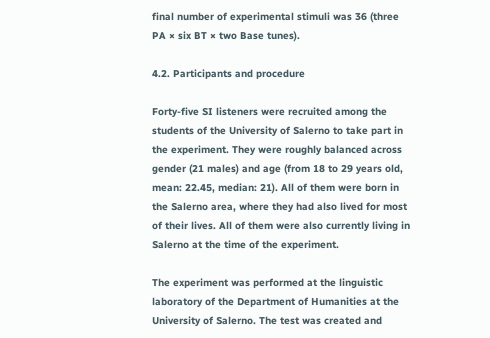final number of experimental stimuli was 36 (three PA × six BT × two Base tunes).

4.2. Participants and procedure

Forty-five SI listeners were recruited among the students of the University of Salerno to take part in the experiment. They were roughly balanced across gender (21 males) and age (from 18 to 29 years old, mean: 22.45, median: 21). All of them were born in the Salerno area, where they had also lived for most of their lives. All of them were also currently living in Salerno at the time of the experiment.

The experiment was performed at the linguistic laboratory of the Department of Humanities at the University of Salerno. The test was created and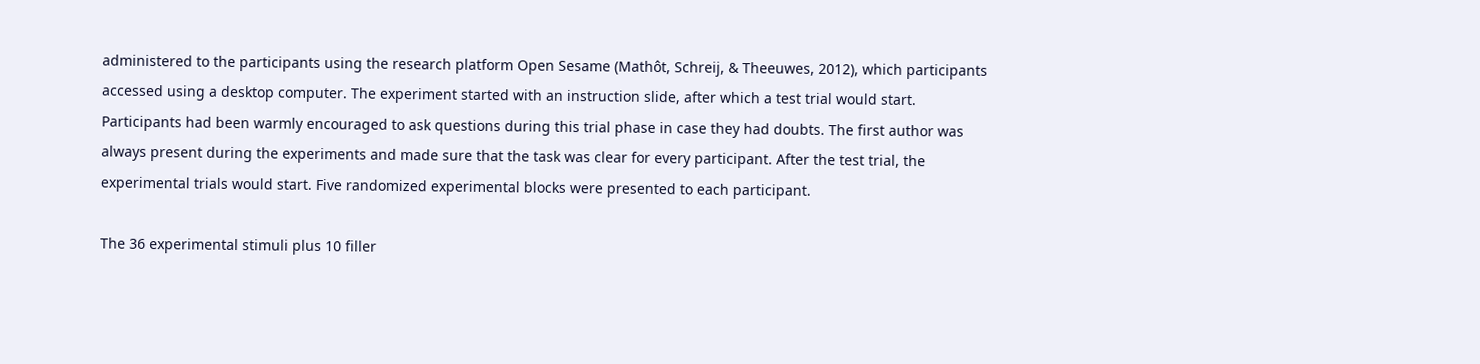administered to the participants using the research platform Open Sesame (Mathôt, Schreij, & Theeuwes, 2012), which participants accessed using a desktop computer. The experiment started with an instruction slide, after which a test trial would start. Participants had been warmly encouraged to ask questions during this trial phase in case they had doubts. The first author was always present during the experiments and made sure that the task was clear for every participant. After the test trial, the experimental trials would start. Five randomized experimental blocks were presented to each participant.

The 36 experimental stimuli plus 10 filler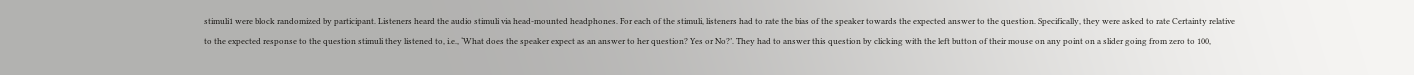stimuli1 were block randomized by participant. Listeners heard the audio stimuli via head-mounted headphones. For each of the stimuli, listeners had to rate the bias of the speaker towards the expected answer to the question. Specifically, they were asked to rate Certainty relative to the expected response to the question stimuli they listened to, i.e., ‘What does the speaker expect as an answer to her question? Yes or No?’. They had to answer this question by clicking with the left button of their mouse on any point on a slider going from zero to 100,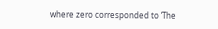where zero corresponded to ‘The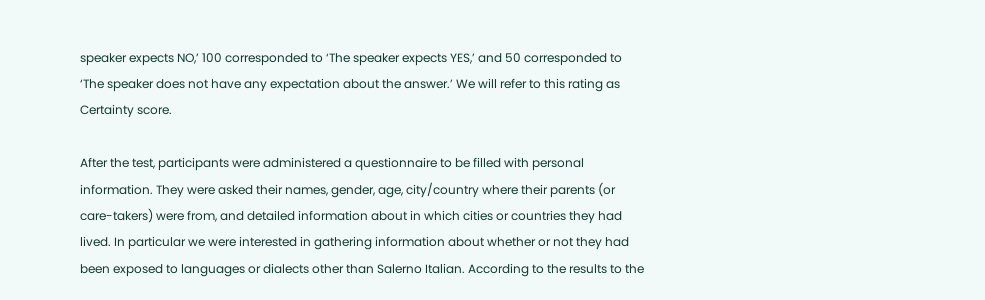speaker expects NO,’ 100 corresponded to ‘The speaker expects YES,’ and 50 corresponded to ‘The speaker does not have any expectation about the answer.’ We will refer to this rating as Certainty score.

After the test, participants were administered a questionnaire to be filled with personal information. They were asked their names, gender, age, city/country where their parents (or care-takers) were from, and detailed information about in which cities or countries they had lived. In particular we were interested in gathering information about whether or not they had been exposed to languages or dialects other than Salerno Italian. According to the results to the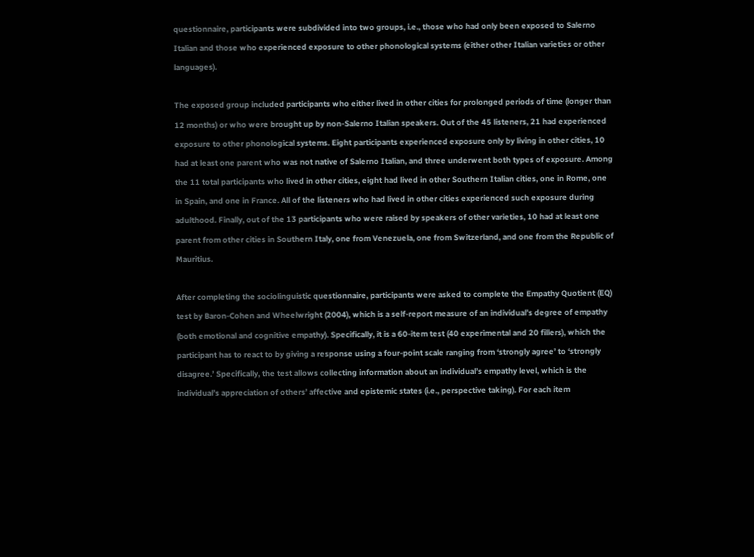questionnaire, participants were subdivided into two groups, i.e., those who had only been exposed to Salerno Italian and those who experienced exposure to other phonological systems (either other Italian varieties or other languages).

The exposed group included participants who either lived in other cities for prolonged periods of time (longer than 12 months) or who were brought up by non-Salerno Italian speakers. Out of the 45 listeners, 21 had experienced exposure to other phonological systems. Eight participants experienced exposure only by living in other cities, 10 had at least one parent who was not native of Salerno Italian, and three underwent both types of exposure. Among the 11 total participants who lived in other cities, eight had lived in other Southern Italian cities, one in Rome, one in Spain, and one in France. All of the listeners who had lived in other cities experienced such exposure during adulthood. Finally, out of the 13 participants who were raised by speakers of other varieties, 10 had at least one parent from other cities in Southern Italy, one from Venezuela, one from Switzerland, and one from the Republic of Mauritius.

After completing the sociolinguistic questionnaire, participants were asked to complete the Empathy Quotient (EQ) test by Baron-Cohen and Wheelwright (2004), which is a self-report measure of an individual’s degree of empathy (both emotional and cognitive empathy). Specifically, it is a 60-item test (40 experimental and 20 fillers), which the participant has to react to by giving a response using a four-point scale ranging from ‘strongly agree’ to ‘strongly disagree.’ Specifically, the test allows collecting information about an individual’s empathy level, which is the individual’s appreciation of others’ affective and epistemic states (i.e., perspective taking). For each item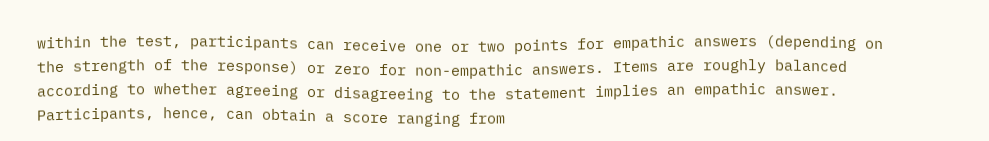within the test, participants can receive one or two points for empathic answers (depending on the strength of the response) or zero for non-empathic answers. Items are roughly balanced according to whether agreeing or disagreeing to the statement implies an empathic answer. Participants, hence, can obtain a score ranging from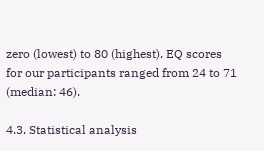zero (lowest) to 80 (highest). EQ scores for our participants ranged from 24 to 71 (median: 46).

4.3. Statistical analysis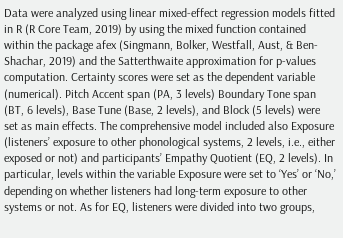Data were analyzed using linear mixed-effect regression models fitted in R (R Core Team, 2019) by using the mixed function contained within the package afex (Singmann, Bolker, Westfall, Aust, & Ben-Shachar, 2019) and the Satterthwaite approximation for p-values computation. Certainty scores were set as the dependent variable (numerical). Pitch Accent span (PA, 3 levels) Boundary Tone span (BT, 6 levels), Base Tune (Base, 2 levels), and Block (5 levels) were set as main effects. The comprehensive model included also Exposure (listeners’ exposure to other phonological systems, 2 levels, i.e., either exposed or not) and participants’ Empathy Quotient (EQ, 2 levels). In particular, levels within the variable Exposure were set to ‘Yes’ or ‘No,’ depending on whether listeners had long-term exposure to other systems or not. As for EQ, listeners were divided into two groups,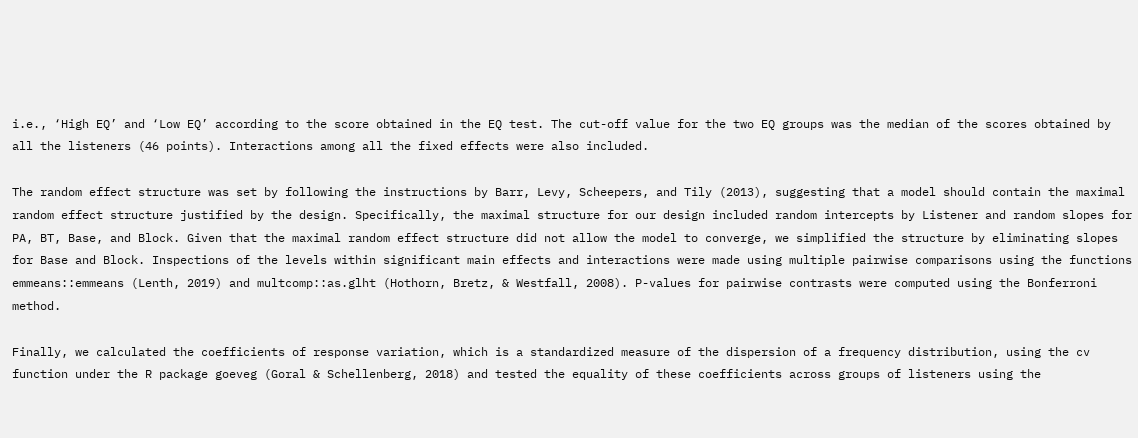i.e., ‘High EQ’ and ‘Low EQ’ according to the score obtained in the EQ test. The cut-off value for the two EQ groups was the median of the scores obtained by all the listeners (46 points). Interactions among all the fixed effects were also included.

The random effect structure was set by following the instructions by Barr, Levy, Scheepers, and Tily (2013), suggesting that a model should contain the maximal random effect structure justified by the design. Specifically, the maximal structure for our design included random intercepts by Listener and random slopes for PA, BT, Base, and Block. Given that the maximal random effect structure did not allow the model to converge, we simplified the structure by eliminating slopes for Base and Block. Inspections of the levels within significant main effects and interactions were made using multiple pairwise comparisons using the functions emmeans::emmeans (Lenth, 2019) and multcomp::as.glht (Hothorn, Bretz, & Westfall, 2008). P-values for pairwise contrasts were computed using the Bonferroni method.

Finally, we calculated the coefficients of response variation, which is a standardized measure of the dispersion of a frequency distribution, using the cv function under the R package goeveg (Goral & Schellenberg, 2018) and tested the equality of these coefficients across groups of listeners using the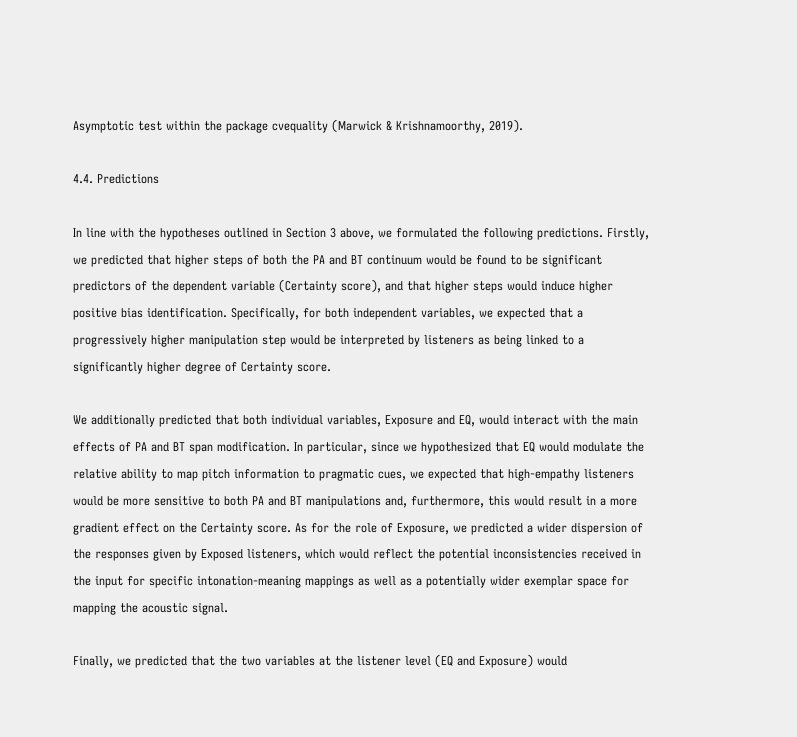Asymptotic test within the package cvequality (Marwick & Krishnamoorthy, 2019).

4.4. Predictions

In line with the hypotheses outlined in Section 3 above, we formulated the following predictions. Firstly, we predicted that higher steps of both the PA and BT continuum would be found to be significant predictors of the dependent variable (Certainty score), and that higher steps would induce higher positive bias identification. Specifically, for both independent variables, we expected that a progressively higher manipulation step would be interpreted by listeners as being linked to a significantly higher degree of Certainty score.

We additionally predicted that both individual variables, Exposure and EQ, would interact with the main effects of PA and BT span modification. In particular, since we hypothesized that EQ would modulate the relative ability to map pitch information to pragmatic cues, we expected that high-empathy listeners would be more sensitive to both PA and BT manipulations and, furthermore, this would result in a more gradient effect on the Certainty score. As for the role of Exposure, we predicted a wider dispersion of the responses given by Exposed listeners, which would reflect the potential inconsistencies received in the input for specific intonation-meaning mappings as well as a potentially wider exemplar space for mapping the acoustic signal.

Finally, we predicted that the two variables at the listener level (EQ and Exposure) would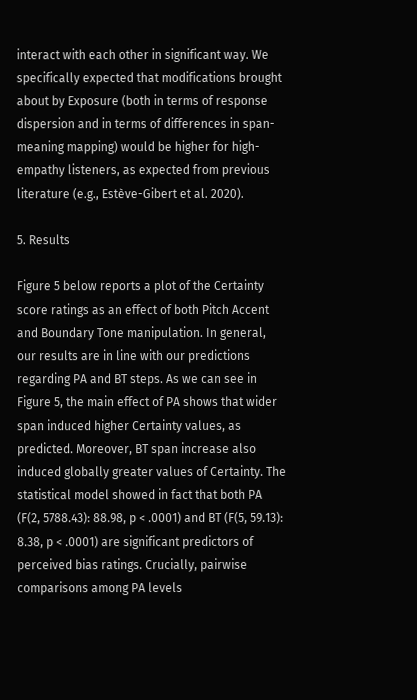interact with each other in significant way. We specifically expected that modifications brought about by Exposure (both in terms of response dispersion and in terms of differences in span-meaning mapping) would be higher for high-empathy listeners, as expected from previous literature (e.g., Estève-Gibert et al. 2020).

5. Results

Figure 5 below reports a plot of the Certainty score ratings as an effect of both Pitch Accent and Boundary Tone manipulation. In general, our results are in line with our predictions regarding PA and BT steps. As we can see in Figure 5, the main effect of PA shows that wider span induced higher Certainty values, as predicted. Moreover, BT span increase also induced globally greater values of Certainty. The statistical model showed in fact that both PA (F(2, 5788.43): 88.98, p < .0001) and BT (F(5, 59.13): 8.38, p < .0001) are significant predictors of perceived bias ratings. Crucially, pairwise comparisons among PA levels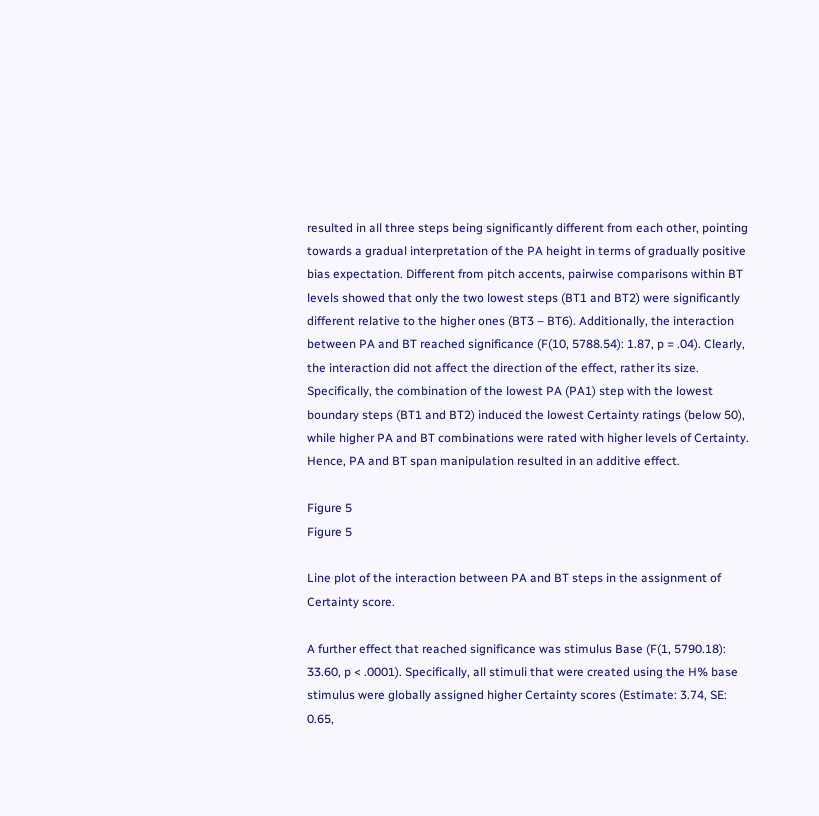resulted in all three steps being significantly different from each other, pointing towards a gradual interpretation of the PA height in terms of gradually positive bias expectation. Different from pitch accents, pairwise comparisons within BT levels showed that only the two lowest steps (BT1 and BT2) were significantly different relative to the higher ones (BT3 – BT6). Additionally, the interaction between PA and BT reached significance (F(10, 5788.54): 1.87, p = .04). Clearly, the interaction did not affect the direction of the effect, rather its size. Specifically, the combination of the lowest PA (PA1) step with the lowest boundary steps (BT1 and BT2) induced the lowest Certainty ratings (below 50), while higher PA and BT combinations were rated with higher levels of Certainty. Hence, PA and BT span manipulation resulted in an additive effect.

Figure 5
Figure 5

Line plot of the interaction between PA and BT steps in the assignment of Certainty score.

A further effect that reached significance was stimulus Base (F(1, 5790.18): 33.60, p < .0001). Specifically, all stimuli that were created using the H% base stimulus were globally assigned higher Certainty scores (Estimate: 3.74, SE: 0.65,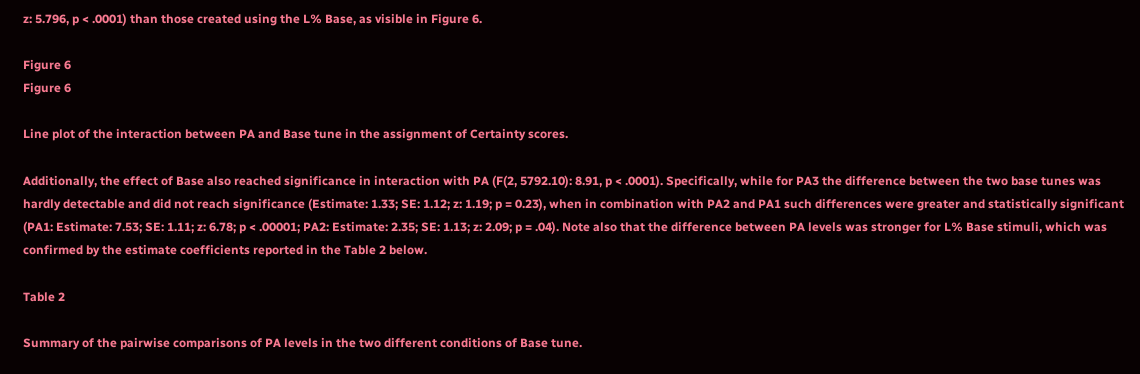z: 5.796, p < .0001) than those created using the L% Base, as visible in Figure 6.

Figure 6
Figure 6

Line plot of the interaction between PA and Base tune in the assignment of Certainty scores.

Additionally, the effect of Base also reached significance in interaction with PA (F(2, 5792.10): 8.91, p < .0001). Specifically, while for PA3 the difference between the two base tunes was hardly detectable and did not reach significance (Estimate: 1.33; SE: 1.12; z: 1.19; p = 0.23), when in combination with PA2 and PA1 such differences were greater and statistically significant (PA1: Estimate: 7.53; SE: 1.11; z: 6.78; p < .00001; PA2: Estimate: 2.35; SE: 1.13; z: 2.09; p = .04). Note also that the difference between PA levels was stronger for L% Base stimuli, which was confirmed by the estimate coefficients reported in the Table 2 below.

Table 2

Summary of the pairwise comparisons of PA levels in the two different conditions of Base tune.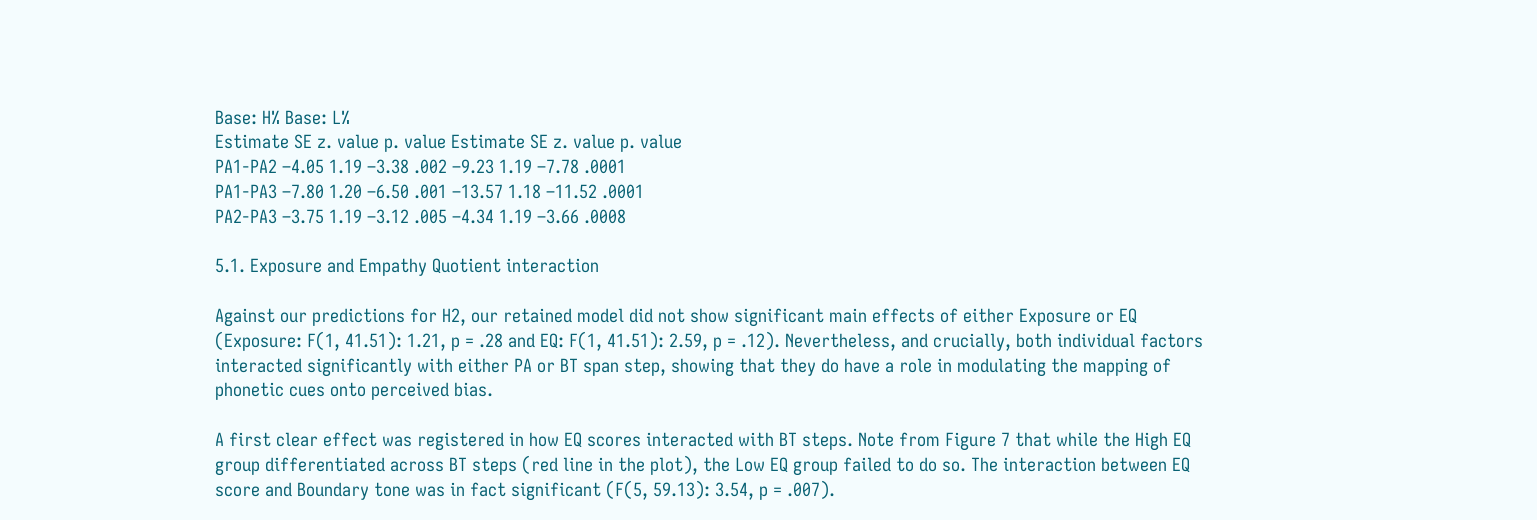Base: H% Base: L%
Estimate SE z. value p. value Estimate SE z. value p. value
PA1-PA2 –4.05 1.19 –3.38 .002 –9.23 1.19 –7.78 .0001
PA1-PA3 –7.80 1.20 –6.50 .001 –13.57 1.18 –11.52 .0001
PA2-PA3 –3.75 1.19 –3.12 .005 –4.34 1.19 –3.66 .0008

5.1. Exposure and Empathy Quotient interaction

Against our predictions for H2, our retained model did not show significant main effects of either Exposure or EQ (Exposure: F(1, 41.51): 1.21, p = .28 and EQ: F(1, 41.51): 2.59, p = .12). Nevertheless, and crucially, both individual factors interacted significantly with either PA or BT span step, showing that they do have a role in modulating the mapping of phonetic cues onto perceived bias.

A first clear effect was registered in how EQ scores interacted with BT steps. Note from Figure 7 that while the High EQ group differentiated across BT steps (red line in the plot), the Low EQ group failed to do so. The interaction between EQ score and Boundary tone was in fact significant (F(5, 59.13): 3.54, p = .007).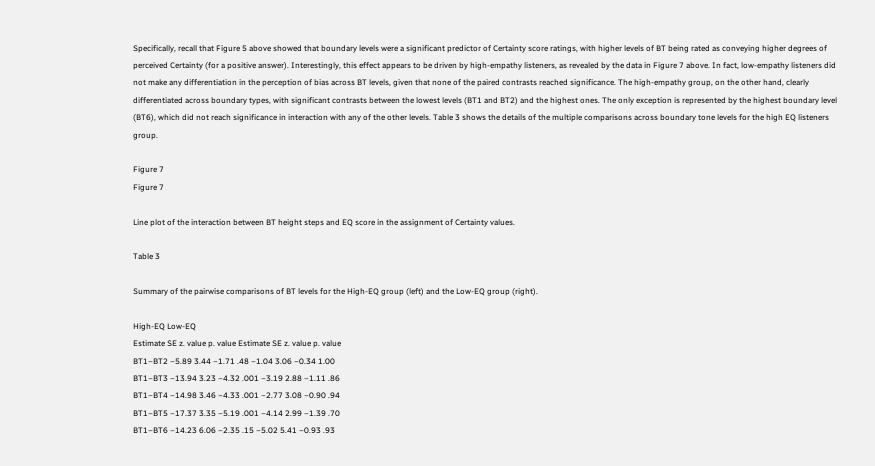Specifically, recall that Figure 5 above showed that boundary levels were a significant predictor of Certainty score ratings, with higher levels of BT being rated as conveying higher degrees of perceived Certainty (for a positive answer). Interestingly, this effect appears to be driven by high-empathy listeners, as revealed by the data in Figure 7 above. In fact, low-empathy listeners did not make any differentiation in the perception of bias across BT levels, given that none of the paired contrasts reached significance. The high-empathy group, on the other hand, clearly differentiated across boundary types, with significant contrasts between the lowest levels (BT1 and BT2) and the highest ones. The only exception is represented by the highest boundary level (BT6), which did not reach significance in interaction with any of the other levels. Table 3 shows the details of the multiple comparisons across boundary tone levels for the high EQ listeners group.

Figure 7
Figure 7

Line plot of the interaction between BT height steps and EQ score in the assignment of Certainty values.

Table 3

Summary of the pairwise comparisons of BT levels for the High-EQ group (left) and the Low-EQ group (right).

High-EQ Low-EQ
Estimate SE z. value p. value Estimate SE z. value p. value
BT1–BT2 –5.89 3.44 –1.71 .48 –1.04 3.06 –0.34 1.00
BT1–BT3 –13.94 3.23 –4.32 .001 –3.19 2.88 –1.11 .86
BT1–BT4 –14.98 3.46 –4.33 .001 –2.77 3.08 –0.90 .94
BT1–BT5 –17.37 3.35 –5.19 .001 –4.14 2.99 –1.39 .70
BT1–BT6 –14.23 6.06 –2.35 .15 –5.02 5.41 –0.93 .93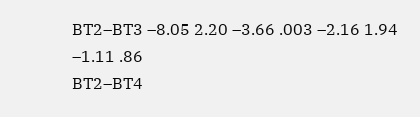BT2–BT3 –8.05 2.20 –3.66 .003 –2.16 1.94 –1.11 .86
BT2–BT4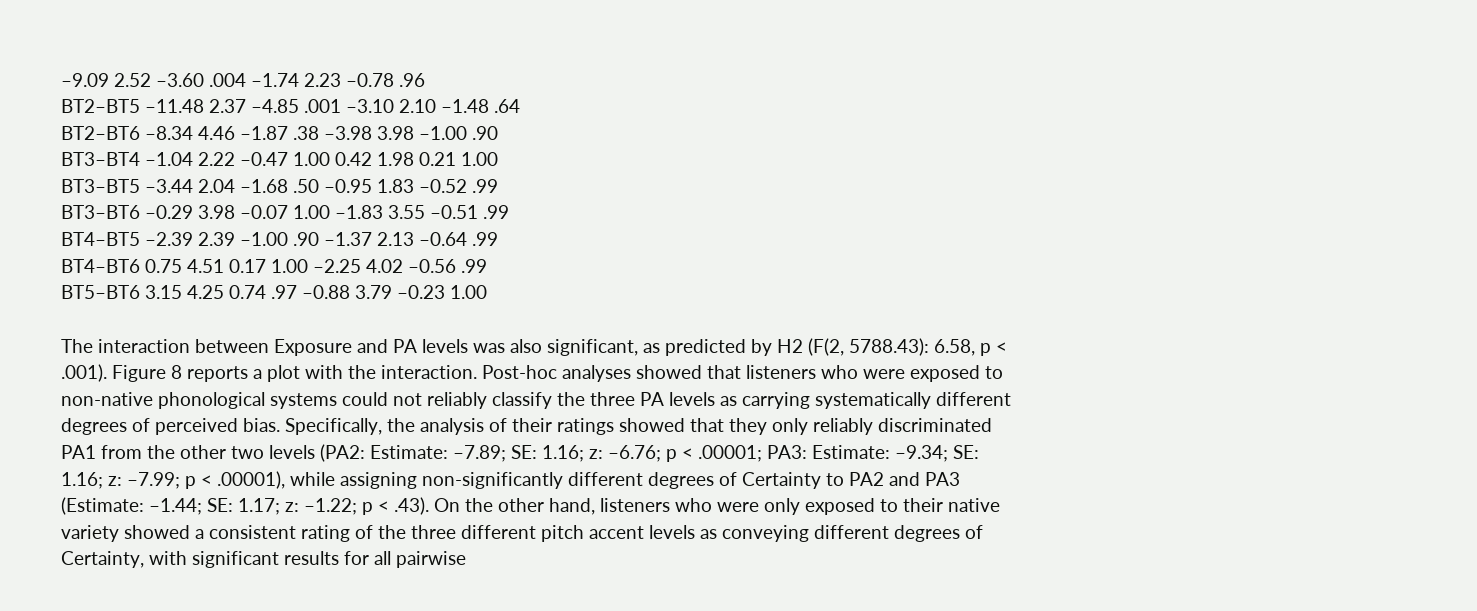–9.09 2.52 –3.60 .004 –1.74 2.23 –0.78 .96
BT2–BT5 –11.48 2.37 –4.85 .001 –3.10 2.10 –1.48 .64
BT2–BT6 –8.34 4.46 –1.87 .38 –3.98 3.98 –1.00 .90
BT3–BT4 –1.04 2.22 –0.47 1.00 0.42 1.98 0.21 1.00
BT3–BT5 –3.44 2.04 –1.68 .50 –0.95 1.83 –0.52 .99
BT3–BT6 –0.29 3.98 –0.07 1.00 –1.83 3.55 –0.51 .99
BT4–BT5 –2.39 2.39 –1.00 .90 –1.37 2.13 –0.64 .99
BT4–BT6 0.75 4.51 0.17 1.00 –2.25 4.02 –0.56 .99
BT5–BT6 3.15 4.25 0.74 .97 –0.88 3.79 –0.23 1.00

The interaction between Exposure and PA levels was also significant, as predicted by H2 (F(2, 5788.43): 6.58, p < .001). Figure 8 reports a plot with the interaction. Post-hoc analyses showed that listeners who were exposed to non-native phonological systems could not reliably classify the three PA levels as carrying systematically different degrees of perceived bias. Specifically, the analysis of their ratings showed that they only reliably discriminated PA1 from the other two levels (PA2: Estimate: –7.89; SE: 1.16; z: –6.76; p < .00001; PA3: Estimate: –9.34; SE: 1.16; z: –7.99; p < .00001), while assigning non-significantly different degrees of Certainty to PA2 and PA3 (Estimate: –1.44; SE: 1.17; z: –1.22; p < .43). On the other hand, listeners who were only exposed to their native variety showed a consistent rating of the three different pitch accent levels as conveying different degrees of Certainty, with significant results for all pairwise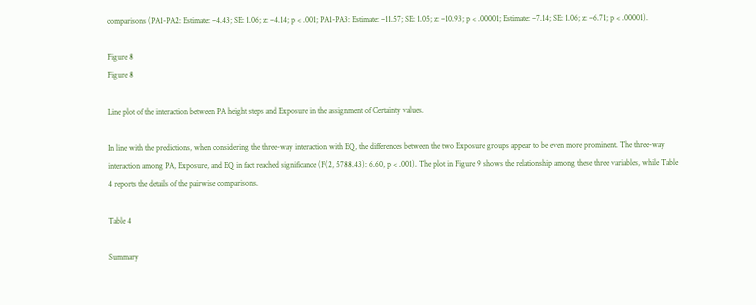comparisons (PA1-PA2: Estimate: –4.43; SE: 1.06; z: –4.14; p < .001; PA1-PA3: Estimate: –11.57; SE: 1.05; z: –10.93; p < .00001; Estimate: –7.14; SE: 1.06; z: –6.71; p < .00001).

Figure 8
Figure 8

Line plot of the interaction between PA height steps and Exposure in the assignment of Certainty values.

In line with the predictions, when considering the three-way interaction with EQ, the differences between the two Exposure groups appear to be even more prominent. The three-way interaction among PA, Exposure, and EQ in fact reached significance (F(2, 5788.43): 6.60, p < .001). The plot in Figure 9 shows the relationship among these three variables, while Table 4 reports the details of the pairwise comparisons.

Table 4

Summary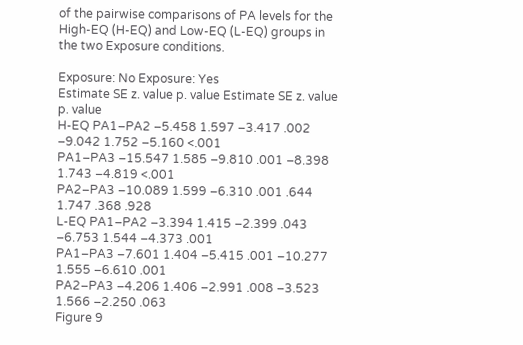of the pairwise comparisons of PA levels for the High-EQ (H-EQ) and Low-EQ (L-EQ) groups in the two Exposure conditions.

Exposure: No Exposure: Yes
Estimate SE z. value p. value Estimate SE z. value p. value
H-EQ PA1–PA2 –5.458 1.597 –3.417 .002 –9.042 1.752 –5.160 <.001
PA1–PA3 –15.547 1.585 –9.810 .001 –8.398 1.743 –4.819 <.001
PA2–PA3 –10.089 1.599 –6.310 .001 .644 1.747 .368 .928
L-EQ PA1–PA2 –3.394 1.415 –2.399 .043 –6.753 1.544 –4.373 .001
PA1–PA3 –7.601 1.404 –5.415 .001 –10.277 1.555 –6.610 .001
PA2–PA3 –4.206 1.406 –2.991 .008 –3.523 1.566 –2.250 .063
Figure 9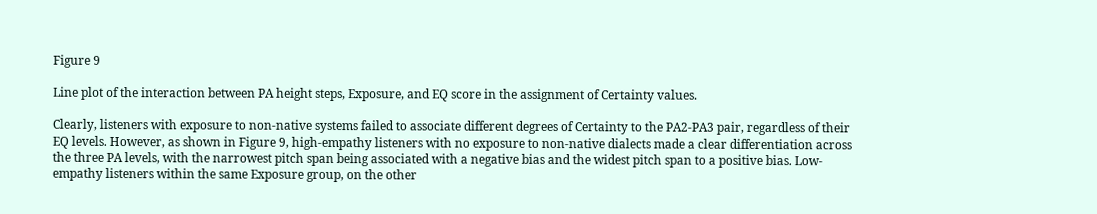Figure 9

Line plot of the interaction between PA height steps, Exposure, and EQ score in the assignment of Certainty values.

Clearly, listeners with exposure to non-native systems failed to associate different degrees of Certainty to the PA2-PA3 pair, regardless of their EQ levels. However, as shown in Figure 9, high-empathy listeners with no exposure to non-native dialects made a clear differentiation across the three PA levels, with the narrowest pitch span being associated with a negative bias and the widest pitch span to a positive bias. Low-empathy listeners within the same Exposure group, on the other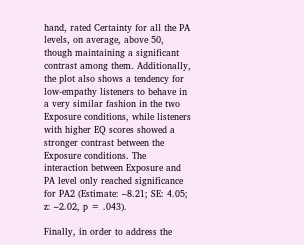hand, rated Certainty for all the PA levels, on average, above 50, though maintaining a significant contrast among them. Additionally, the plot also shows a tendency for low-empathy listeners to behave in a very similar fashion in the two Exposure conditions, while listeners with higher EQ scores showed a stronger contrast between the Exposure conditions. The interaction between Exposure and PA level only reached significance for PA2 (Estimate: –8.21; SE: 4.05; z: –2.02, p = .043).

Finally, in order to address the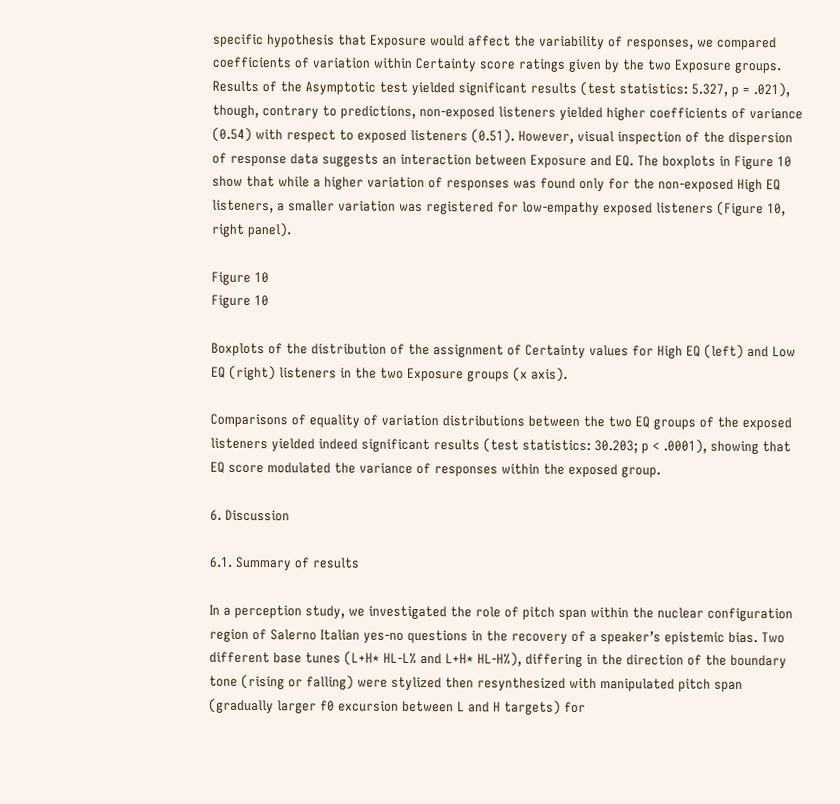specific hypothesis that Exposure would affect the variability of responses, we compared coefficients of variation within Certainty score ratings given by the two Exposure groups. Results of the Asymptotic test yielded significant results (test statistics: 5.327, p = .021), though, contrary to predictions, non-exposed listeners yielded higher coefficients of variance (0.54) with respect to exposed listeners (0.51). However, visual inspection of the dispersion of response data suggests an interaction between Exposure and EQ. The boxplots in Figure 10 show that while a higher variation of responses was found only for the non-exposed High EQ listeners, a smaller variation was registered for low-empathy exposed listeners (Figure 10, right panel).

Figure 10
Figure 10

Boxplots of the distribution of the assignment of Certainty values for High EQ (left) and Low EQ (right) listeners in the two Exposure groups (x axis).

Comparisons of equality of variation distributions between the two EQ groups of the exposed listeners yielded indeed significant results (test statistics: 30.203; p < .0001), showing that EQ score modulated the variance of responses within the exposed group.

6. Discussion

6.1. Summary of results

In a perception study, we investigated the role of pitch span within the nuclear configuration region of Salerno Italian yes-no questions in the recovery of a speaker’s epistemic bias. Two different base tunes (L+H* HL-L% and L+H* HL-H%), differing in the direction of the boundary tone (rising or falling) were stylized then resynthesized with manipulated pitch span (gradually larger f0 excursion between L and H targets) for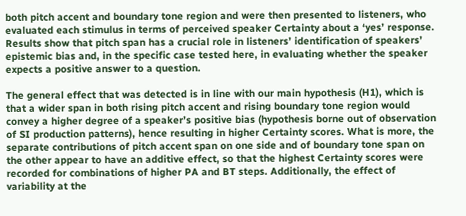both pitch accent and boundary tone region and were then presented to listeners, who evaluated each stimulus in terms of perceived speaker Certainty about a ‘yes’ response. Results show that pitch span has a crucial role in listeners’ identification of speakers’ epistemic bias and, in the specific case tested here, in evaluating whether the speaker expects a positive answer to a question.

The general effect that was detected is in line with our main hypothesis (H1), which is that a wider span in both rising pitch accent and rising boundary tone region would convey a higher degree of a speaker’s positive bias (hypothesis borne out of observation of SI production patterns), hence resulting in higher Certainty scores. What is more, the separate contributions of pitch accent span on one side and of boundary tone span on the other appear to have an additive effect, so that the highest Certainty scores were recorded for combinations of higher PA and BT steps. Additionally, the effect of variability at the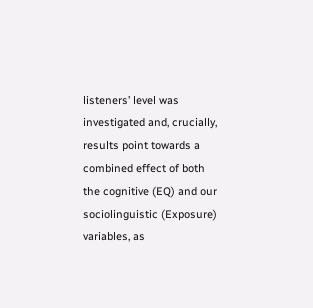listeners’ level was investigated and, crucially, results point towards a combined effect of both the cognitive (EQ) and our sociolinguistic (Exposure) variables, as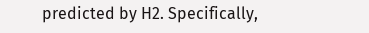predicted by H2. Specifically,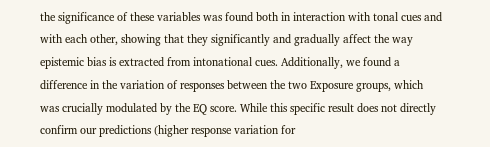the significance of these variables was found both in interaction with tonal cues and with each other, showing that they significantly and gradually affect the way epistemic bias is extracted from intonational cues. Additionally, we found a difference in the variation of responses between the two Exposure groups, which was crucially modulated by the EQ score. While this specific result does not directly confirm our predictions (higher response variation for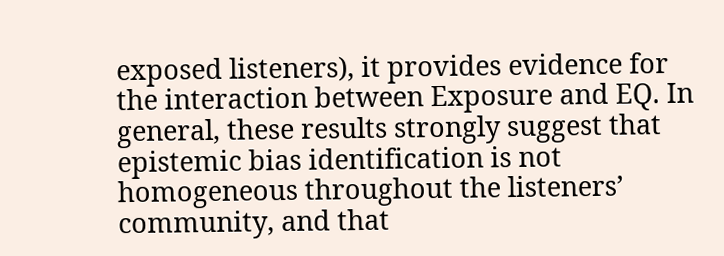exposed listeners), it provides evidence for the interaction between Exposure and EQ. In general, these results strongly suggest that epistemic bias identification is not homogeneous throughout the listeners’ community, and that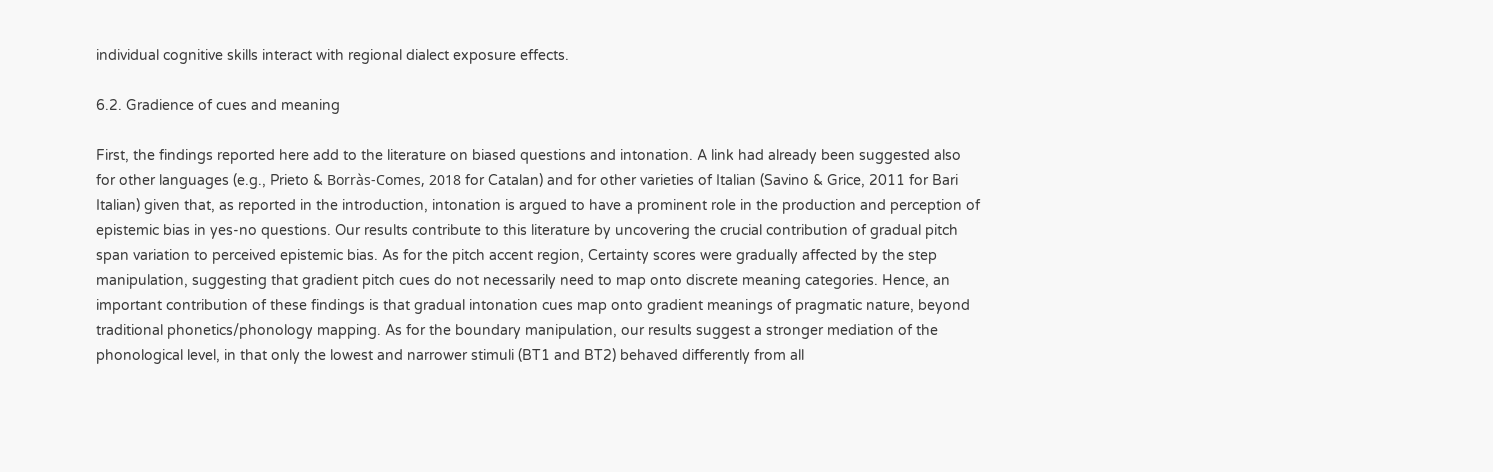individual cognitive skills interact with regional dialect exposure effects.

6.2. Gradience of cues and meaning

First, the findings reported here add to the literature on biased questions and intonation. A link had already been suggested also for other languages (e.g., Prieto & Borràs-Comes, 2018 for Catalan) and for other varieties of Italian (Savino & Grice, 2011 for Bari Italian) given that, as reported in the introduction, intonation is argued to have a prominent role in the production and perception of epistemic bias in yes-no questions. Our results contribute to this literature by uncovering the crucial contribution of gradual pitch span variation to perceived epistemic bias. As for the pitch accent region, Certainty scores were gradually affected by the step manipulation, suggesting that gradient pitch cues do not necessarily need to map onto discrete meaning categories. Hence, an important contribution of these findings is that gradual intonation cues map onto gradient meanings of pragmatic nature, beyond traditional phonetics/phonology mapping. As for the boundary manipulation, our results suggest a stronger mediation of the phonological level, in that only the lowest and narrower stimuli (BT1 and BT2) behaved differently from all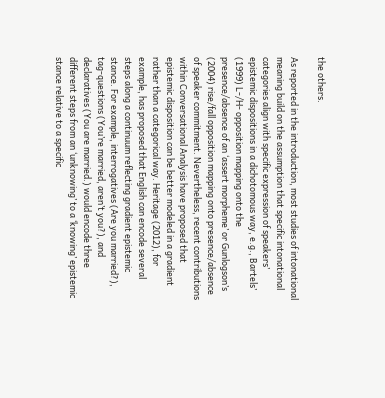the others.

As reported in the introduction, most studies of intonational meaning build on the assumption that specific intonational categories align with specific expression of speakers’ epistemic dispositions in a dichotomous way, e.g., Bartels’ (1999) L-/H- opposition mapping onto the presence/absence of an ‘assert morpheme’ or Gunlogson’s (2004) rise/fall opposition mapping onto presence/absence of speaker commitment. Nevertheless, recent contributions within Conversational Analysis have proposed that epistemic disposition can be better modeled in a gradient rather than a categorical way. Heritage (2012), for example, has proposed that English can encode several steps along a continuum reflecting gradient epistemic stance. For example, interrogatives (Are you married?), tag-questions (You’re married, aren’t you?), and declaratives (You are married.) would encode three different steps from an ‘unknowing’ to a ‘knowing’ epistemic stance relative to a specific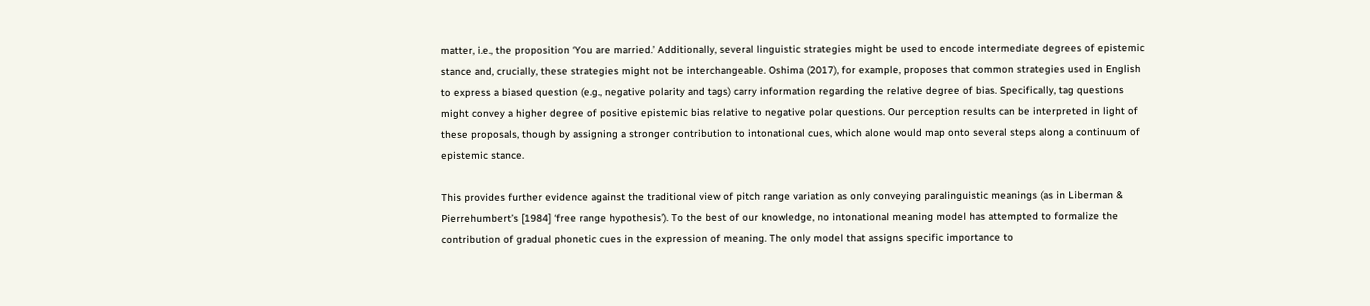matter, i.e., the proposition ‘You are married.’ Additionally, several linguistic strategies might be used to encode intermediate degrees of epistemic stance and, crucially, these strategies might not be interchangeable. Oshima (2017), for example, proposes that common strategies used in English to express a biased question (e.g., negative polarity and tags) carry information regarding the relative degree of bias. Specifically, tag questions might convey a higher degree of positive epistemic bias relative to negative polar questions. Our perception results can be interpreted in light of these proposals, though by assigning a stronger contribution to intonational cues, which alone would map onto several steps along a continuum of epistemic stance.

This provides further evidence against the traditional view of pitch range variation as only conveying paralinguistic meanings (as in Liberman & Pierrehumbert’s [1984] ‘free range hypothesis’). To the best of our knowledge, no intonational meaning model has attempted to formalize the contribution of gradual phonetic cues in the expression of meaning. The only model that assigns specific importance to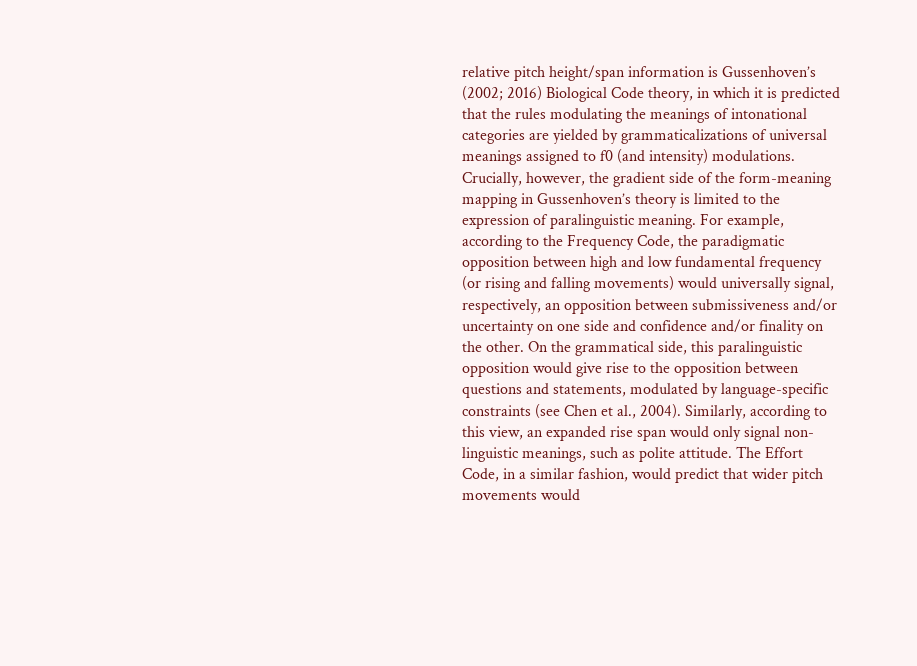relative pitch height/span information is Gussenhoven’s (2002; 2016) Biological Code theory, in which it is predicted that the rules modulating the meanings of intonational categories are yielded by grammaticalizations of universal meanings assigned to f0 (and intensity) modulations. Crucially, however, the gradient side of the form-meaning mapping in Gussenhoven’s theory is limited to the expression of paralinguistic meaning. For example, according to the Frequency Code, the paradigmatic opposition between high and low fundamental frequency (or rising and falling movements) would universally signal, respectively, an opposition between submissiveness and/or uncertainty on one side and confidence and/or finality on the other. On the grammatical side, this paralinguistic opposition would give rise to the opposition between questions and statements, modulated by language-specific constraints (see Chen et al., 2004). Similarly, according to this view, an expanded rise span would only signal non-linguistic meanings, such as polite attitude. The Effort Code, in a similar fashion, would predict that wider pitch movements would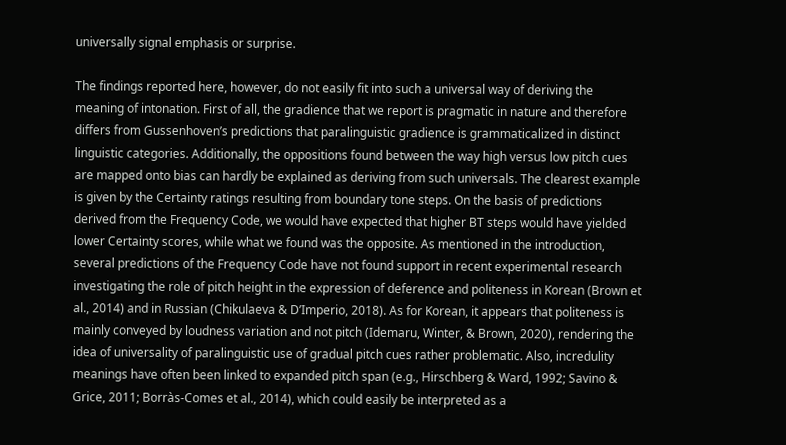universally signal emphasis or surprise.

The findings reported here, however, do not easily fit into such a universal way of deriving the meaning of intonation. First of all, the gradience that we report is pragmatic in nature and therefore differs from Gussenhoven’s predictions that paralinguistic gradience is grammaticalized in distinct linguistic categories. Additionally, the oppositions found between the way high versus low pitch cues are mapped onto bias can hardly be explained as deriving from such universals. The clearest example is given by the Certainty ratings resulting from boundary tone steps. On the basis of predictions derived from the Frequency Code, we would have expected that higher BT steps would have yielded lower Certainty scores, while what we found was the opposite. As mentioned in the introduction, several predictions of the Frequency Code have not found support in recent experimental research investigating the role of pitch height in the expression of deference and politeness in Korean (Brown et al., 2014) and in Russian (Chikulaeva & D’Imperio, 2018). As for Korean, it appears that politeness is mainly conveyed by loudness variation and not pitch (Idemaru, Winter, & Brown, 2020), rendering the idea of universality of paralinguistic use of gradual pitch cues rather problematic. Also, incredulity meanings have often been linked to expanded pitch span (e.g., Hirschberg & Ward, 1992; Savino & Grice, 2011; Borràs-Comes et al., 2014), which could easily be interpreted as a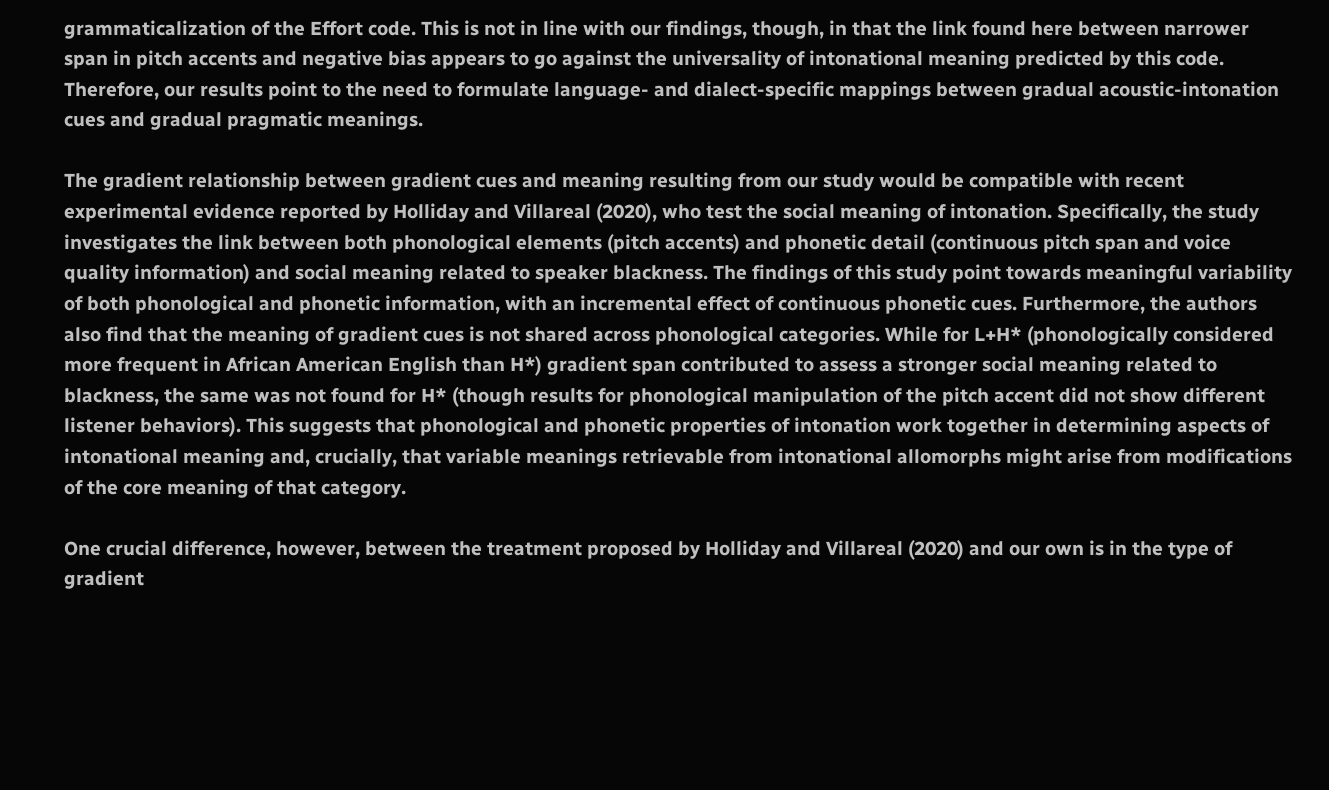grammaticalization of the Effort code. This is not in line with our findings, though, in that the link found here between narrower span in pitch accents and negative bias appears to go against the universality of intonational meaning predicted by this code. Therefore, our results point to the need to formulate language- and dialect-specific mappings between gradual acoustic-intonation cues and gradual pragmatic meanings.

The gradient relationship between gradient cues and meaning resulting from our study would be compatible with recent experimental evidence reported by Holliday and Villareal (2020), who test the social meaning of intonation. Specifically, the study investigates the link between both phonological elements (pitch accents) and phonetic detail (continuous pitch span and voice quality information) and social meaning related to speaker blackness. The findings of this study point towards meaningful variability of both phonological and phonetic information, with an incremental effect of continuous phonetic cues. Furthermore, the authors also find that the meaning of gradient cues is not shared across phonological categories. While for L+H* (phonologically considered more frequent in African American English than H*) gradient span contributed to assess a stronger social meaning related to blackness, the same was not found for H* (though results for phonological manipulation of the pitch accent did not show different listener behaviors). This suggests that phonological and phonetic properties of intonation work together in determining aspects of intonational meaning and, crucially, that variable meanings retrievable from intonational allomorphs might arise from modifications of the core meaning of that category.

One crucial difference, however, between the treatment proposed by Holliday and Villareal (2020) and our own is in the type of gradient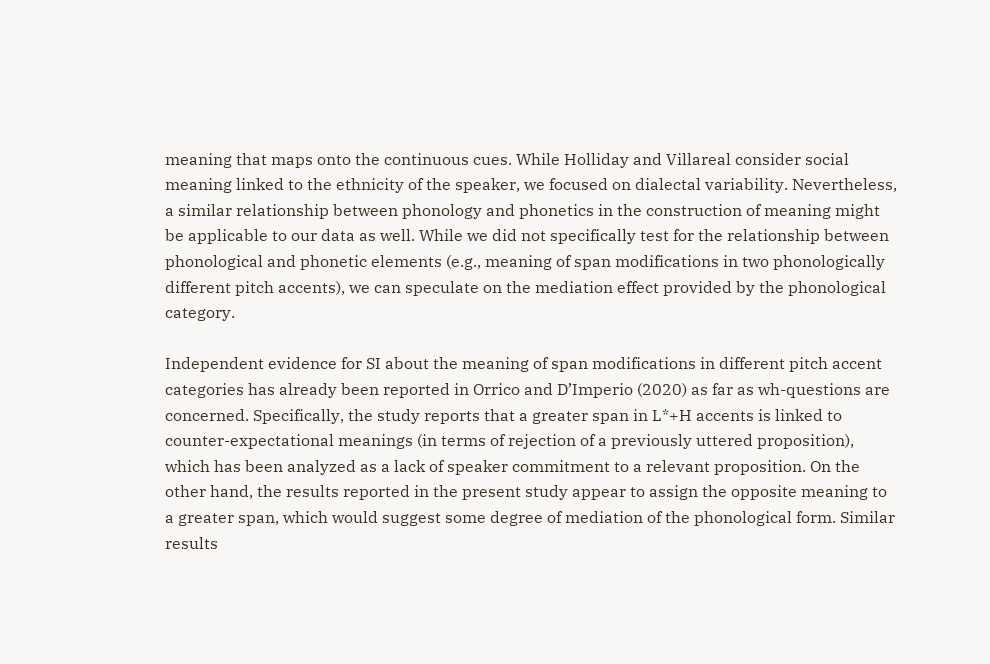meaning that maps onto the continuous cues. While Holliday and Villareal consider social meaning linked to the ethnicity of the speaker, we focused on dialectal variability. Nevertheless, a similar relationship between phonology and phonetics in the construction of meaning might be applicable to our data as well. While we did not specifically test for the relationship between phonological and phonetic elements (e.g., meaning of span modifications in two phonologically different pitch accents), we can speculate on the mediation effect provided by the phonological category.

Independent evidence for SI about the meaning of span modifications in different pitch accent categories has already been reported in Orrico and D’Imperio (2020) as far as wh-questions are concerned. Specifically, the study reports that a greater span in L*+H accents is linked to counter-expectational meanings (in terms of rejection of a previously uttered proposition), which has been analyzed as a lack of speaker commitment to a relevant proposition. On the other hand, the results reported in the present study appear to assign the opposite meaning to a greater span, which would suggest some degree of mediation of the phonological form. Similar results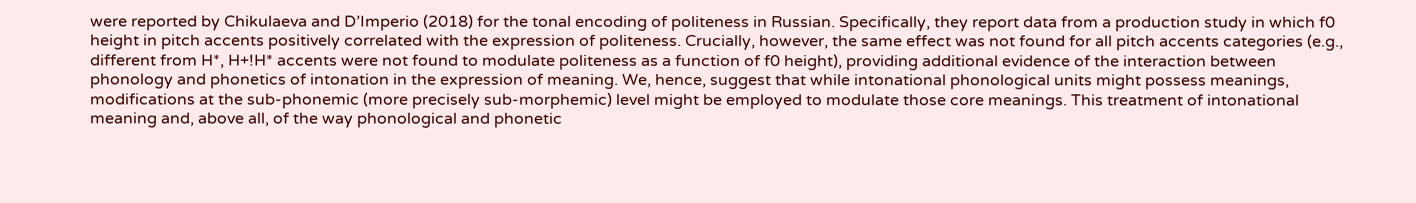were reported by Chikulaeva and D’Imperio (2018) for the tonal encoding of politeness in Russian. Specifically, they report data from a production study in which f0 height in pitch accents positively correlated with the expression of politeness. Crucially, however, the same effect was not found for all pitch accents categories (e.g., different from H*, H+!H* accents were not found to modulate politeness as a function of f0 height), providing additional evidence of the interaction between phonology and phonetics of intonation in the expression of meaning. We, hence, suggest that while intonational phonological units might possess meanings, modifications at the sub-phonemic (more precisely sub-morphemic) level might be employed to modulate those core meanings. This treatment of intonational meaning and, above all, of the way phonological and phonetic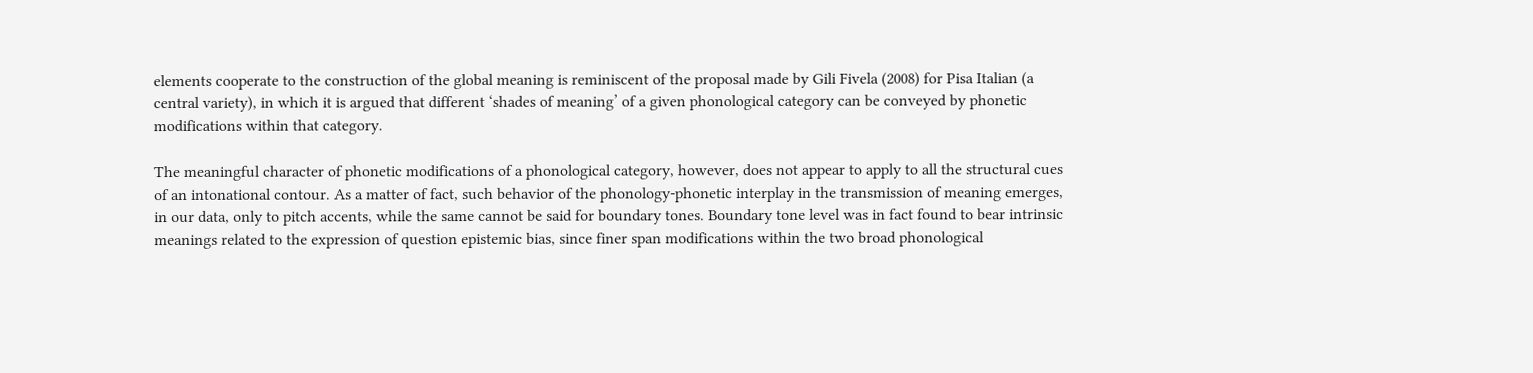elements cooperate to the construction of the global meaning is reminiscent of the proposal made by Gili Fivela (2008) for Pisa Italian (a central variety), in which it is argued that different ‘shades of meaning’ of a given phonological category can be conveyed by phonetic modifications within that category.

The meaningful character of phonetic modifications of a phonological category, however, does not appear to apply to all the structural cues of an intonational contour. As a matter of fact, such behavior of the phonology-phonetic interplay in the transmission of meaning emerges, in our data, only to pitch accents, while the same cannot be said for boundary tones. Boundary tone level was in fact found to bear intrinsic meanings related to the expression of question epistemic bias, since finer span modifications within the two broad phonological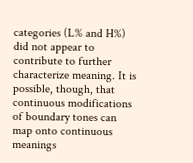categories (L% and H%) did not appear to contribute to further characterize meaning. It is possible, though, that continuous modifications of boundary tones can map onto continuous meanings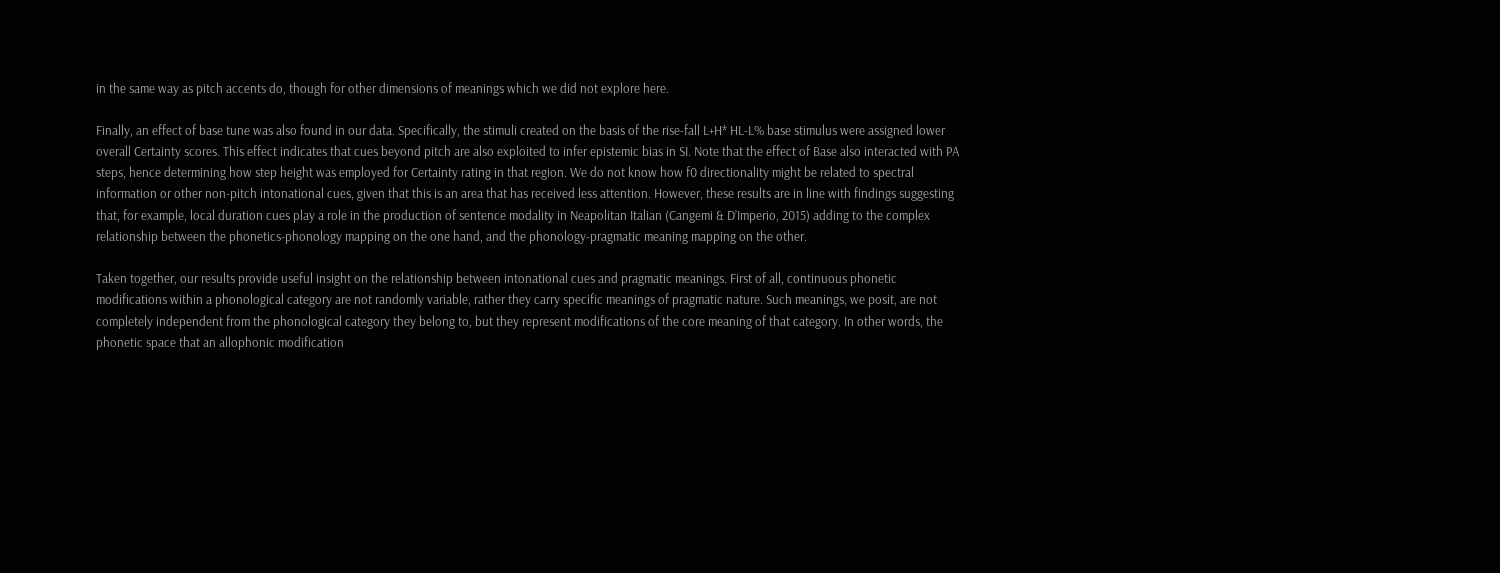in the same way as pitch accents do, though for other dimensions of meanings which we did not explore here.

Finally, an effect of base tune was also found in our data. Specifically, the stimuli created on the basis of the rise-fall L+H* HL-L% base stimulus were assigned lower overall Certainty scores. This effect indicates that cues beyond pitch are also exploited to infer epistemic bias in SI. Note that the effect of Base also interacted with PA steps, hence determining how step height was employed for Certainty rating in that region. We do not know how f0 directionality might be related to spectral information or other non-pitch intonational cues, given that this is an area that has received less attention. However, these results are in line with findings suggesting that, for example, local duration cues play a role in the production of sentence modality in Neapolitan Italian (Cangemi & D’Imperio, 2015) adding to the complex relationship between the phonetics-phonology mapping on the one hand, and the phonology-pragmatic meaning mapping on the other.

Taken together, our results provide useful insight on the relationship between intonational cues and pragmatic meanings. First of all, continuous phonetic modifications within a phonological category are not randomly variable, rather they carry specific meanings of pragmatic nature. Such meanings, we posit, are not completely independent from the phonological category they belong to, but they represent modifications of the core meaning of that category. In other words, the phonetic space that an allophonic modification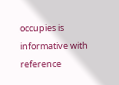occupies is informative with reference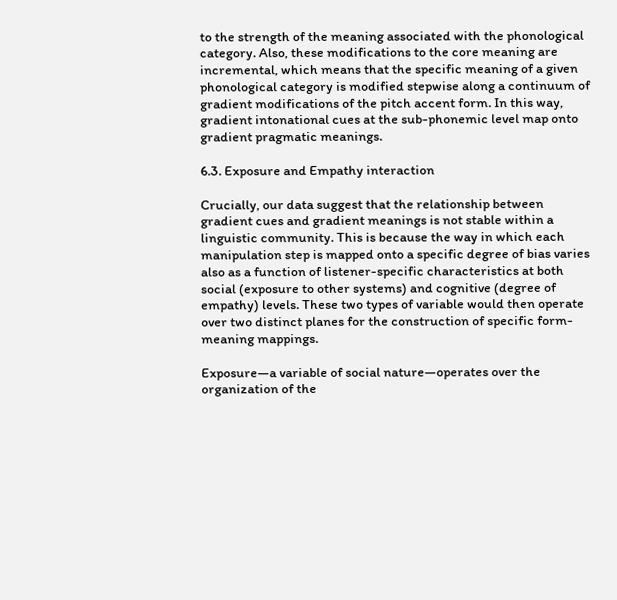to the strength of the meaning associated with the phonological category. Also, these modifications to the core meaning are incremental, which means that the specific meaning of a given phonological category is modified stepwise along a continuum of gradient modifications of the pitch accent form. In this way, gradient intonational cues at the sub-phonemic level map onto gradient pragmatic meanings.

6.3. Exposure and Empathy interaction

Crucially, our data suggest that the relationship between gradient cues and gradient meanings is not stable within a linguistic community. This is because the way in which each manipulation step is mapped onto a specific degree of bias varies also as a function of listener-specific characteristics at both social (exposure to other systems) and cognitive (degree of empathy) levels. These two types of variable would then operate over two distinct planes for the construction of specific form-meaning mappings.

Exposure—a variable of social nature—operates over the organization of the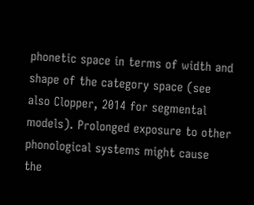phonetic space in terms of width and shape of the category space (see also Clopper, 2014 for segmental models). Prolonged exposure to other phonological systems might cause the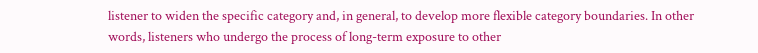listener to widen the specific category and, in general, to develop more flexible category boundaries. In other words, listeners who undergo the process of long-term exposure to other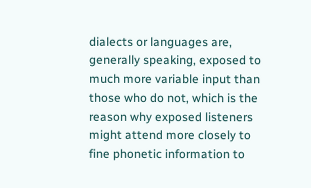dialects or languages are, generally speaking, exposed to much more variable input than those who do not, which is the reason why exposed listeners might attend more closely to fine phonetic information to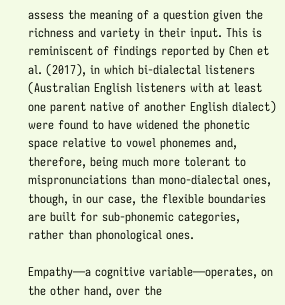assess the meaning of a question given the richness and variety in their input. This is reminiscent of findings reported by Chen et al. (2017), in which bi-dialectal listeners (Australian English listeners with at least one parent native of another English dialect) were found to have widened the phonetic space relative to vowel phonemes and, therefore, being much more tolerant to mispronunciations than mono-dialectal ones, though, in our case, the flexible boundaries are built for sub-phonemic categories, rather than phonological ones.

Empathy—a cognitive variable—operates, on the other hand, over the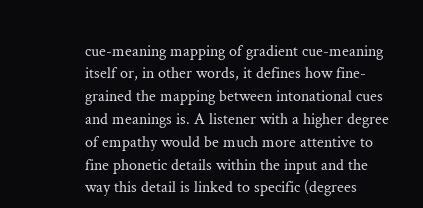cue-meaning mapping of gradient cue-meaning itself or, in other words, it defines how fine-grained the mapping between intonational cues and meanings is. A listener with a higher degree of empathy would be much more attentive to fine phonetic details within the input and the way this detail is linked to specific (degrees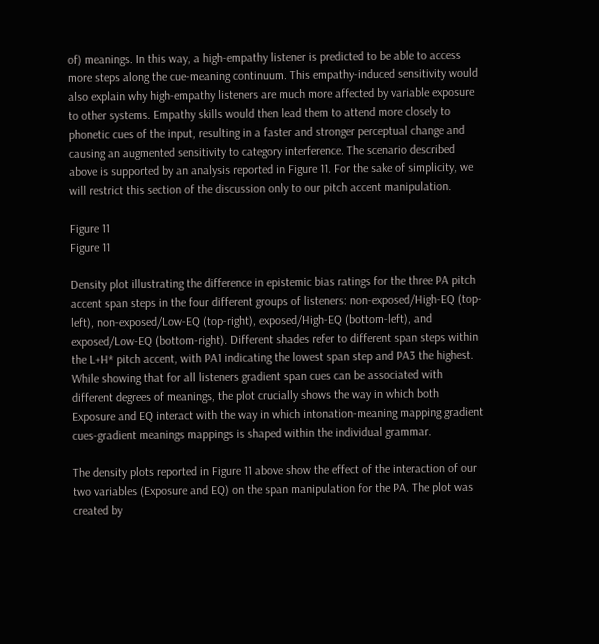of) meanings. In this way, a high-empathy listener is predicted to be able to access more steps along the cue-meaning continuum. This empathy-induced sensitivity would also explain why high-empathy listeners are much more affected by variable exposure to other systems. Empathy skills would then lead them to attend more closely to phonetic cues of the input, resulting in a faster and stronger perceptual change and causing an augmented sensitivity to category interference. The scenario described above is supported by an analysis reported in Figure 11. For the sake of simplicity, we will restrict this section of the discussion only to our pitch accent manipulation.

Figure 11
Figure 11

Density plot illustrating the difference in epistemic bias ratings for the three PA pitch accent span steps in the four different groups of listeners: non-exposed/High-EQ (top-left), non-exposed/Low-EQ (top-right), exposed/High-EQ (bottom-left), and exposed/Low-EQ (bottom-right). Different shades refer to different span steps within the L+H* pitch accent, with PA1 indicating the lowest span step and PA3 the highest. While showing that for all listeners gradient span cues can be associated with different degrees of meanings, the plot crucially shows the way in which both Exposure and EQ interact with the way in which intonation-meaning mapping gradient cues-gradient meanings mappings is shaped within the individual grammar.

The density plots reported in Figure 11 above show the effect of the interaction of our two variables (Exposure and EQ) on the span manipulation for the PA. The plot was created by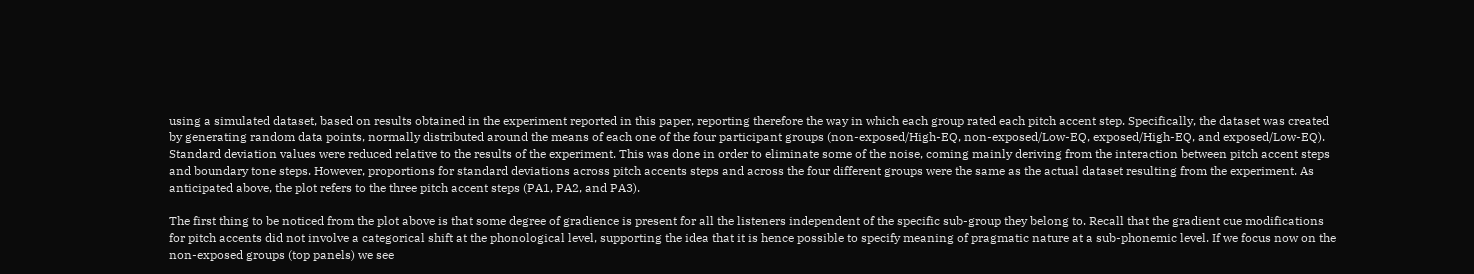using a simulated dataset, based on results obtained in the experiment reported in this paper, reporting therefore the way in which each group rated each pitch accent step. Specifically, the dataset was created by generating random data points, normally distributed around the means of each one of the four participant groups (non-exposed/High-EQ, non-exposed/Low-EQ, exposed/High-EQ, and exposed/Low-EQ). Standard deviation values were reduced relative to the results of the experiment. This was done in order to eliminate some of the noise, coming mainly deriving from the interaction between pitch accent steps and boundary tone steps. However, proportions for standard deviations across pitch accents steps and across the four different groups were the same as the actual dataset resulting from the experiment. As anticipated above, the plot refers to the three pitch accent steps (PA1, PA2, and PA3).

The first thing to be noticed from the plot above is that some degree of gradience is present for all the listeners independent of the specific sub-group they belong to. Recall that the gradient cue modifications for pitch accents did not involve a categorical shift at the phonological level, supporting the idea that it is hence possible to specify meaning of pragmatic nature at a sub-phonemic level. If we focus now on the non-exposed groups (top panels) we see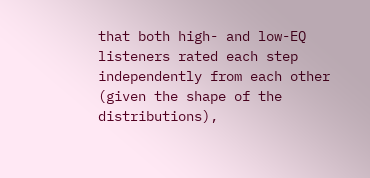that both high- and low-EQ listeners rated each step independently from each other (given the shape of the distributions),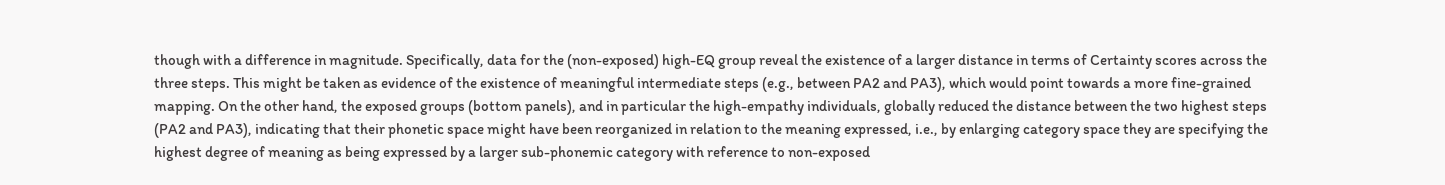though with a difference in magnitude. Specifically, data for the (non-exposed) high-EQ group reveal the existence of a larger distance in terms of Certainty scores across the three steps. This might be taken as evidence of the existence of meaningful intermediate steps (e.g., between PA2 and PA3), which would point towards a more fine-grained mapping. On the other hand, the exposed groups (bottom panels), and in particular the high-empathy individuals, globally reduced the distance between the two highest steps (PA2 and PA3), indicating that their phonetic space might have been reorganized in relation to the meaning expressed, i.e., by enlarging category space they are specifying the highest degree of meaning as being expressed by a larger sub-phonemic category with reference to non-exposed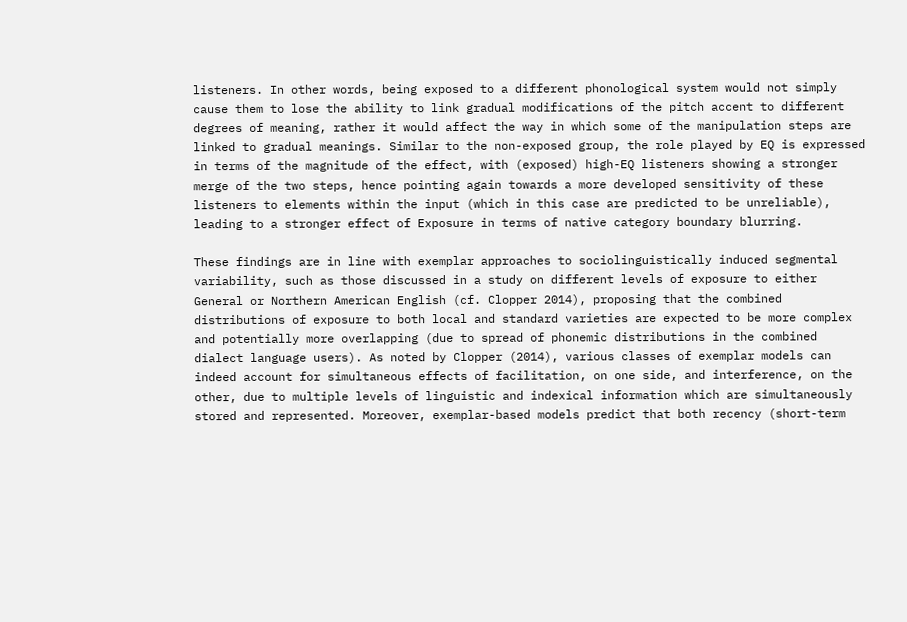listeners. In other words, being exposed to a different phonological system would not simply cause them to lose the ability to link gradual modifications of the pitch accent to different degrees of meaning, rather it would affect the way in which some of the manipulation steps are linked to gradual meanings. Similar to the non-exposed group, the role played by EQ is expressed in terms of the magnitude of the effect, with (exposed) high-EQ listeners showing a stronger merge of the two steps, hence pointing again towards a more developed sensitivity of these listeners to elements within the input (which in this case are predicted to be unreliable), leading to a stronger effect of Exposure in terms of native category boundary blurring.

These findings are in line with exemplar approaches to sociolinguistically induced segmental variability, such as those discussed in a study on different levels of exposure to either General or Northern American English (cf. Clopper 2014), proposing that the combined distributions of exposure to both local and standard varieties are expected to be more complex and potentially more overlapping (due to spread of phonemic distributions in the combined dialect language users). As noted by Clopper (2014), various classes of exemplar models can indeed account for simultaneous effects of facilitation, on one side, and interference, on the other, due to multiple levels of linguistic and indexical information which are simultaneously stored and represented. Moreover, exemplar-based models predict that both recency (short-term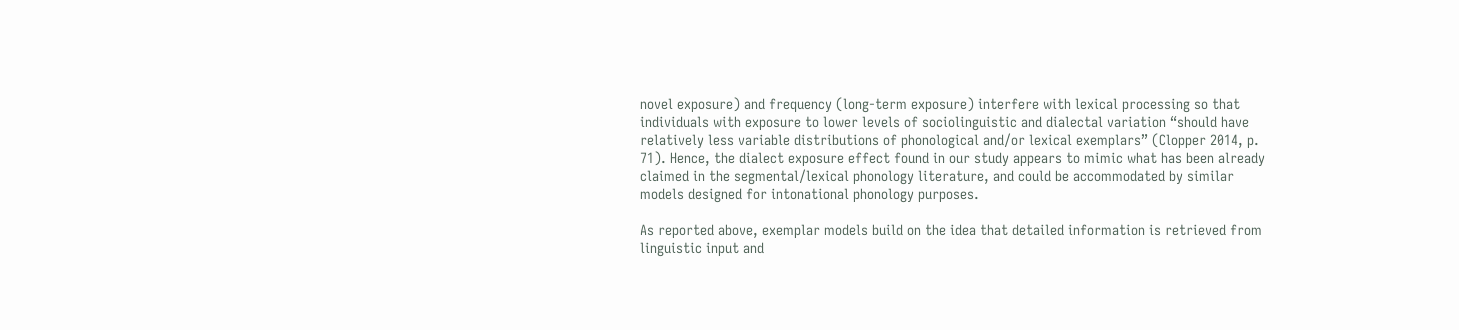novel exposure) and frequency (long-term exposure) interfere with lexical processing so that individuals with exposure to lower levels of sociolinguistic and dialectal variation “should have relatively less variable distributions of phonological and/or lexical exemplars” (Clopper 2014, p. 71). Hence, the dialect exposure effect found in our study appears to mimic what has been already claimed in the segmental/lexical phonology literature, and could be accommodated by similar models designed for intonational phonology purposes.

As reported above, exemplar models build on the idea that detailed information is retrieved from linguistic input and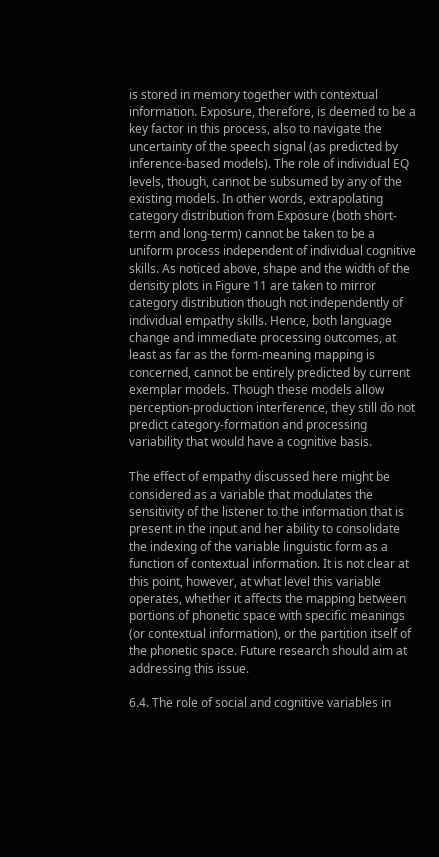is stored in memory together with contextual information. Exposure, therefore, is deemed to be a key factor in this process, also to navigate the uncertainty of the speech signal (as predicted by inference-based models). The role of individual EQ levels, though, cannot be subsumed by any of the existing models. In other words, extrapolating category distribution from Exposure (both short-term and long-term) cannot be taken to be a uniform process independent of individual cognitive skills. As noticed above, shape and the width of the density plots in Figure 11 are taken to mirror category distribution though not independently of individual empathy skills. Hence, both language change and immediate processing outcomes, at least as far as the form-meaning mapping is concerned, cannot be entirely predicted by current exemplar models. Though these models allow perception-production interference, they still do not predict category-formation and processing variability that would have a cognitive basis.

The effect of empathy discussed here might be considered as a variable that modulates the sensitivity of the listener to the information that is present in the input and her ability to consolidate the indexing of the variable linguistic form as a function of contextual information. It is not clear at this point, however, at what level this variable operates, whether it affects the mapping between portions of phonetic space with specific meanings (or contextual information), or the partition itself of the phonetic space. Future research should aim at addressing this issue.

6.4. The role of social and cognitive variables in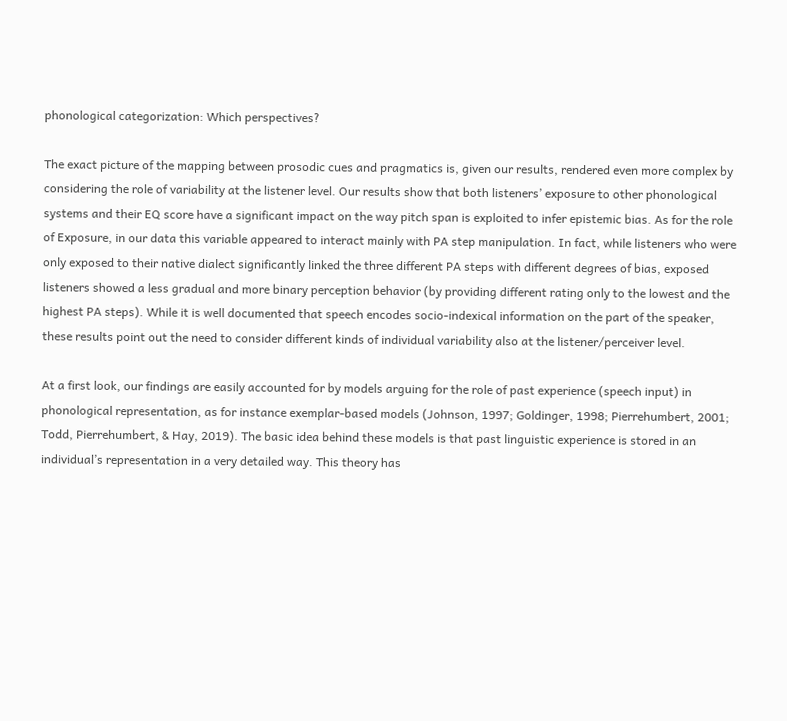phonological categorization: Which perspectives?

The exact picture of the mapping between prosodic cues and pragmatics is, given our results, rendered even more complex by considering the role of variability at the listener level. Our results show that both listeners’ exposure to other phonological systems and their EQ score have a significant impact on the way pitch span is exploited to infer epistemic bias. As for the role of Exposure, in our data this variable appeared to interact mainly with PA step manipulation. In fact, while listeners who were only exposed to their native dialect significantly linked the three different PA steps with different degrees of bias, exposed listeners showed a less gradual and more binary perception behavior (by providing different rating only to the lowest and the highest PA steps). While it is well documented that speech encodes socio-indexical information on the part of the speaker, these results point out the need to consider different kinds of individual variability also at the listener/perceiver level.

At a first look, our findings are easily accounted for by models arguing for the role of past experience (speech input) in phonological representation, as for instance exemplar-based models (Johnson, 1997; Goldinger, 1998; Pierrehumbert, 2001; Todd, Pierrehumbert, & Hay, 2019). The basic idea behind these models is that past linguistic experience is stored in an individual’s representation in a very detailed way. This theory has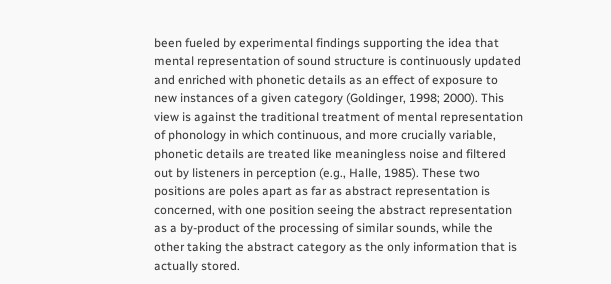been fueled by experimental findings supporting the idea that mental representation of sound structure is continuously updated and enriched with phonetic details as an effect of exposure to new instances of a given category (Goldinger, 1998; 2000). This view is against the traditional treatment of mental representation of phonology in which continuous, and more crucially variable, phonetic details are treated like meaningless noise and filtered out by listeners in perception (e.g., Halle, 1985). These two positions are poles apart as far as abstract representation is concerned, with one position seeing the abstract representation as a by-product of the processing of similar sounds, while the other taking the abstract category as the only information that is actually stored.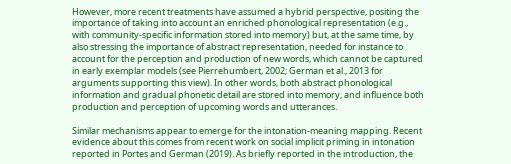However, more recent treatments have assumed a hybrid perspective, positing the importance of taking into account an enriched phonological representation (e.g., with community-specific information stored into memory) but, at the same time, by also stressing the importance of abstract representation, needed for instance to account for the perception and production of new words, which cannot be captured in early exemplar models (see Pierrehumbert, 2002; German et al., 2013 for arguments supporting this view). In other words, both abstract phonological information and gradual phonetic detail are stored into memory, and influence both production and perception of upcoming words and utterances.

Similar mechanisms appear to emerge for the intonation-meaning mapping. Recent evidence about this comes from recent work on social implicit priming in intonation reported in Portes and German (2019). As briefly reported in the introduction, the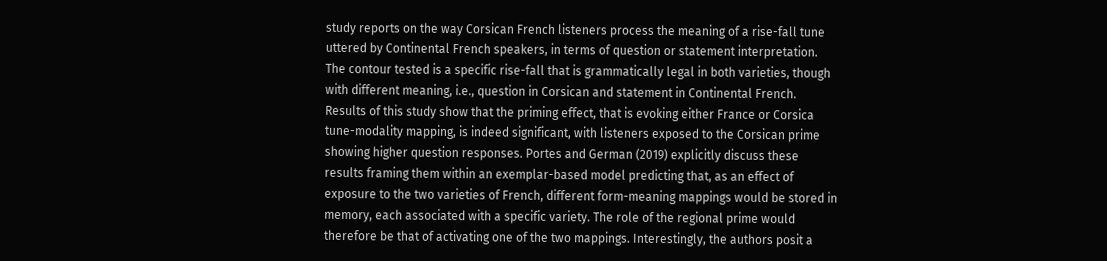study reports on the way Corsican French listeners process the meaning of a rise-fall tune uttered by Continental French speakers, in terms of question or statement interpretation. The contour tested is a specific rise-fall that is grammatically legal in both varieties, though with different meaning, i.e., question in Corsican and statement in Continental French. Results of this study show that the priming effect, that is evoking either France or Corsica tune-modality mapping, is indeed significant, with listeners exposed to the Corsican prime showing higher question responses. Portes and German (2019) explicitly discuss these results framing them within an exemplar-based model predicting that, as an effect of exposure to the two varieties of French, different form-meaning mappings would be stored in memory, each associated with a specific variety. The role of the regional prime would therefore be that of activating one of the two mappings. Interestingly, the authors posit a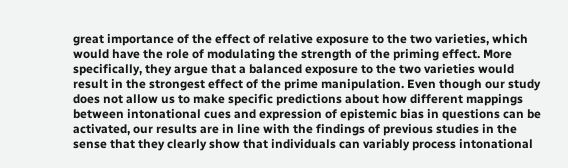great importance of the effect of relative exposure to the two varieties, which would have the role of modulating the strength of the priming effect. More specifically, they argue that a balanced exposure to the two varieties would result in the strongest effect of the prime manipulation. Even though our study does not allow us to make specific predictions about how different mappings between intonational cues and expression of epistemic bias in questions can be activated, our results are in line with the findings of previous studies in the sense that they clearly show that individuals can variably process intonational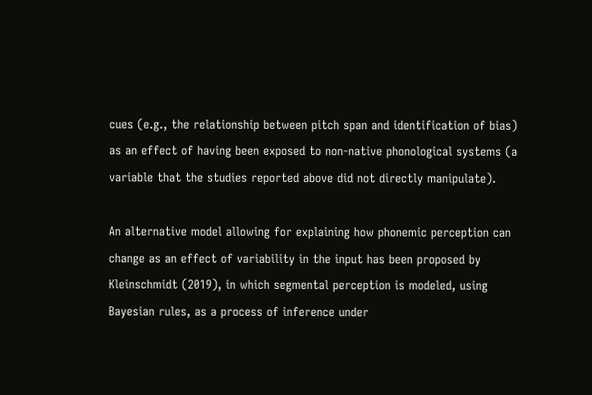cues (e.g., the relationship between pitch span and identification of bias) as an effect of having been exposed to non-native phonological systems (a variable that the studies reported above did not directly manipulate).

An alternative model allowing for explaining how phonemic perception can change as an effect of variability in the input has been proposed by Kleinschmidt (2019), in which segmental perception is modeled, using Bayesian rules, as a process of inference under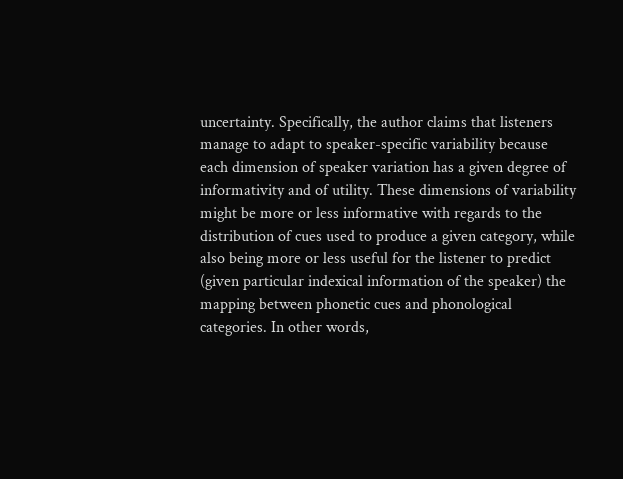uncertainty. Specifically, the author claims that listeners manage to adapt to speaker-specific variability because each dimension of speaker variation has a given degree of informativity and of utility. These dimensions of variability might be more or less informative with regards to the distribution of cues used to produce a given category, while also being more or less useful for the listener to predict (given particular indexical information of the speaker) the mapping between phonetic cues and phonological categories. In other words,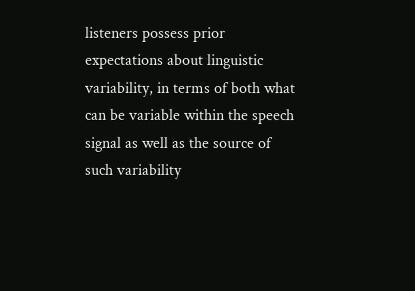listeners possess prior expectations about linguistic variability, in terms of both what can be variable within the speech signal as well as the source of such variability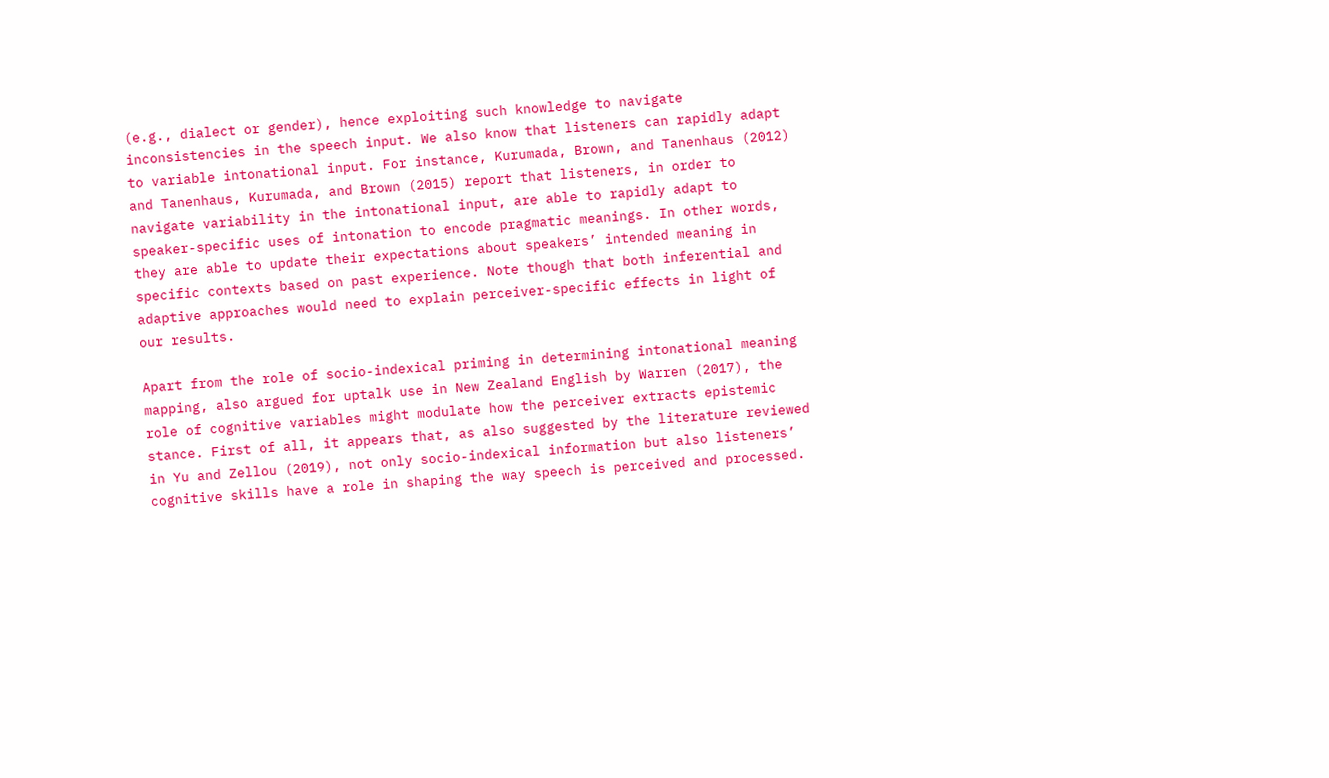(e.g., dialect or gender), hence exploiting such knowledge to navigate inconsistencies in the speech input. We also know that listeners can rapidly adapt to variable intonational input. For instance, Kurumada, Brown, and Tanenhaus (2012) and Tanenhaus, Kurumada, and Brown (2015) report that listeners, in order to navigate variability in the intonational input, are able to rapidly adapt to speaker-specific uses of intonation to encode pragmatic meanings. In other words, they are able to update their expectations about speakers’ intended meaning in specific contexts based on past experience. Note though that both inferential and adaptive approaches would need to explain perceiver-specific effects in light of our results.

Apart from the role of socio-indexical priming in determining intonational meaning mapping, also argued for uptalk use in New Zealand English by Warren (2017), the role of cognitive variables might modulate how the perceiver extracts epistemic stance. First of all, it appears that, as also suggested by the literature reviewed in Yu and Zellou (2019), not only socio-indexical information but also listeners’ cognitive skills have a role in shaping the way speech is perceived and processed.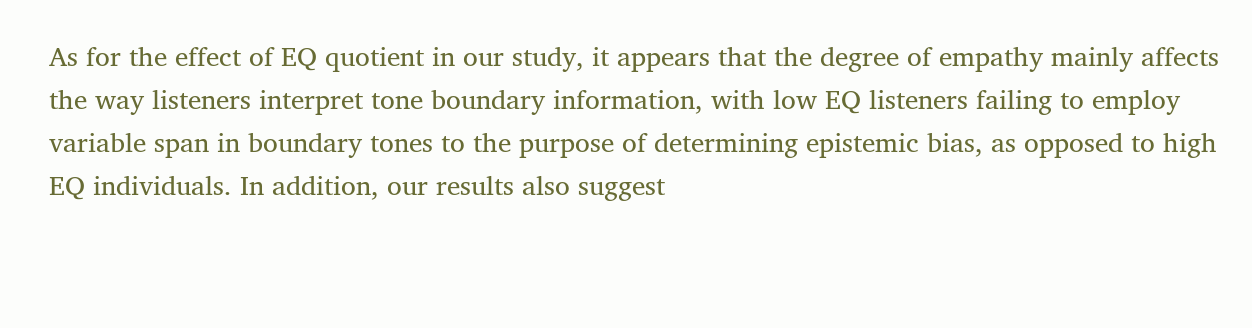As for the effect of EQ quotient in our study, it appears that the degree of empathy mainly affects the way listeners interpret tone boundary information, with low EQ listeners failing to employ variable span in boundary tones to the purpose of determining epistemic bias, as opposed to high EQ individuals. In addition, our results also suggest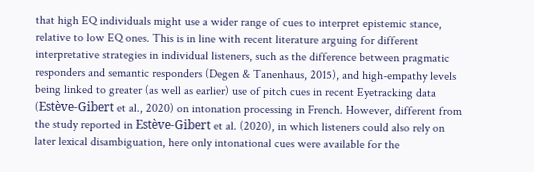that high EQ individuals might use a wider range of cues to interpret epistemic stance, relative to low EQ ones. This is in line with recent literature arguing for different interpretative strategies in individual listeners, such as the difference between pragmatic responders and semantic responders (Degen & Tanenhaus, 2015), and high-empathy levels being linked to greater (as well as earlier) use of pitch cues in recent Eyetracking data (Estève-Gibert et al., 2020) on intonation processing in French. However, different from the study reported in Estève-Gibert et al. (2020), in which listeners could also rely on later lexical disambiguation, here only intonational cues were available for the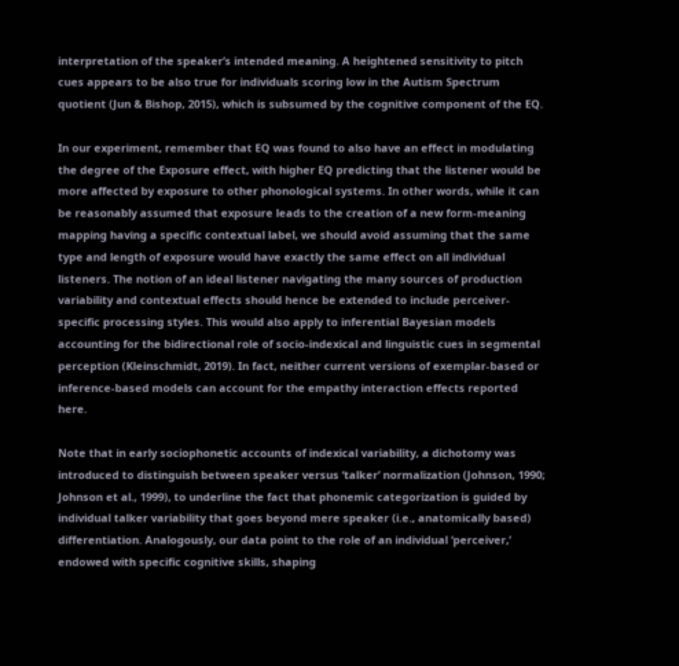interpretation of the speaker’s intended meaning. A heightened sensitivity to pitch cues appears to be also true for individuals scoring low in the Autism Spectrum quotient (Jun & Bishop, 2015), which is subsumed by the cognitive component of the EQ.

In our experiment, remember that EQ was found to also have an effect in modulating the degree of the Exposure effect, with higher EQ predicting that the listener would be more affected by exposure to other phonological systems. In other words, while it can be reasonably assumed that exposure leads to the creation of a new form-meaning mapping having a specific contextual label, we should avoid assuming that the same type and length of exposure would have exactly the same effect on all individual listeners. The notion of an ideal listener navigating the many sources of production variability and contextual effects should hence be extended to include perceiver-specific processing styles. This would also apply to inferential Bayesian models accounting for the bidirectional role of socio-indexical and linguistic cues in segmental perception (Kleinschmidt, 2019). In fact, neither current versions of exemplar-based or inference-based models can account for the empathy interaction effects reported here.

Note that in early sociophonetic accounts of indexical variability, a dichotomy was introduced to distinguish between speaker versus ‘talker’ normalization (Johnson, 1990; Johnson et al., 1999), to underline the fact that phonemic categorization is guided by individual talker variability that goes beyond mere speaker (i.e., anatomically based) differentiation. Analogously, our data point to the role of an individual ‘perceiver,’ endowed with specific cognitive skills, shaping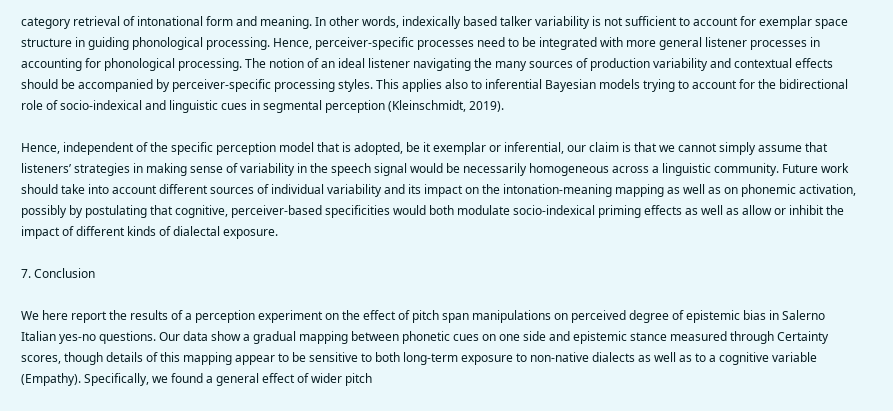category retrieval of intonational form and meaning. In other words, indexically based talker variability is not sufficient to account for exemplar space structure in guiding phonological processing. Hence, perceiver-specific processes need to be integrated with more general listener processes in accounting for phonological processing. The notion of an ideal listener navigating the many sources of production variability and contextual effects should be accompanied by perceiver-specific processing styles. This applies also to inferential Bayesian models trying to account for the bidirectional role of socio-indexical and linguistic cues in segmental perception (Kleinschmidt, 2019).

Hence, independent of the specific perception model that is adopted, be it exemplar or inferential, our claim is that we cannot simply assume that listeners’ strategies in making sense of variability in the speech signal would be necessarily homogeneous across a linguistic community. Future work should take into account different sources of individual variability and its impact on the intonation-meaning mapping as well as on phonemic activation, possibly by postulating that cognitive, perceiver-based specificities would both modulate socio-indexical priming effects as well as allow or inhibit the impact of different kinds of dialectal exposure.

7. Conclusion

We here report the results of a perception experiment on the effect of pitch span manipulations on perceived degree of epistemic bias in Salerno Italian yes-no questions. Our data show a gradual mapping between phonetic cues on one side and epistemic stance measured through Certainty scores, though details of this mapping appear to be sensitive to both long-term exposure to non-native dialects as well as to a cognitive variable (Empathy). Specifically, we found a general effect of wider pitch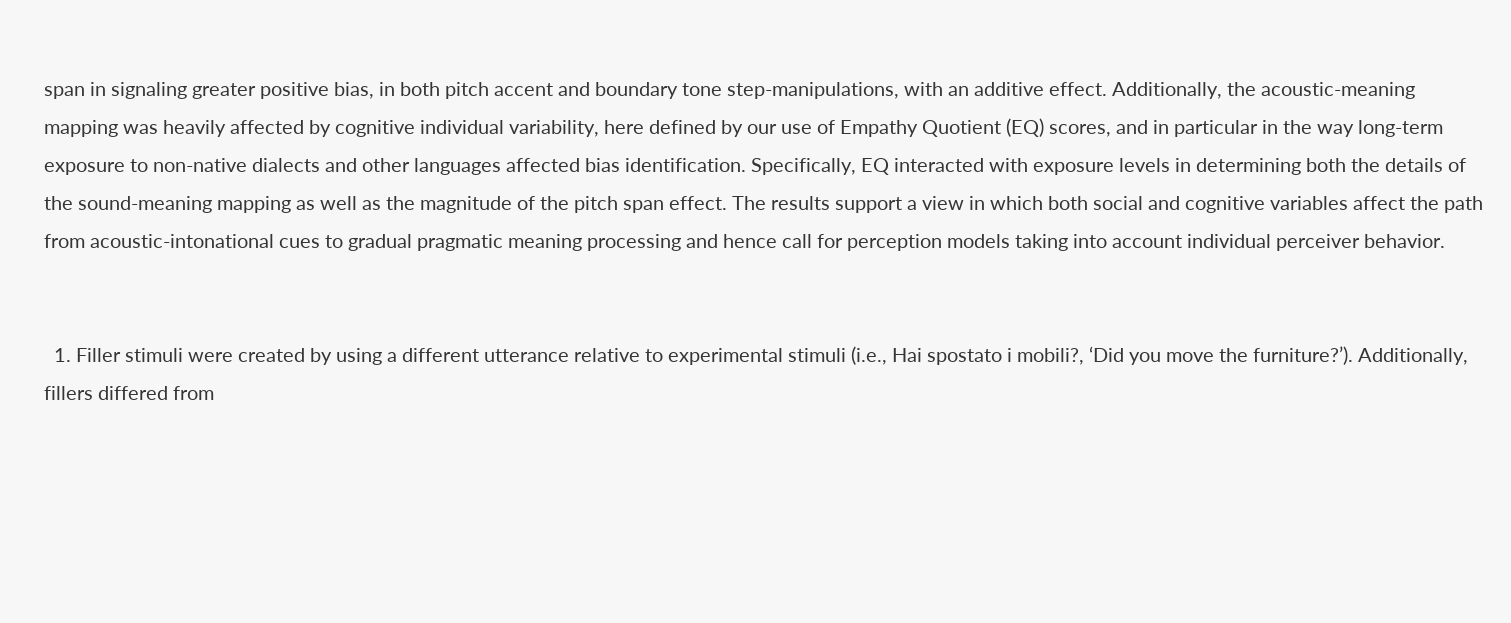span in signaling greater positive bias, in both pitch accent and boundary tone step-manipulations, with an additive effect. Additionally, the acoustic-meaning mapping was heavily affected by cognitive individual variability, here defined by our use of Empathy Quotient (EQ) scores, and in particular in the way long-term exposure to non-native dialects and other languages affected bias identification. Specifically, EQ interacted with exposure levels in determining both the details of the sound-meaning mapping as well as the magnitude of the pitch span effect. The results support a view in which both social and cognitive variables affect the path from acoustic-intonational cues to gradual pragmatic meaning processing and hence call for perception models taking into account individual perceiver behavior.


  1. Filler stimuli were created by using a different utterance relative to experimental stimuli (i.e., Hai spostato i mobili?, ‘Did you move the furniture?’). Additionally, fillers differed from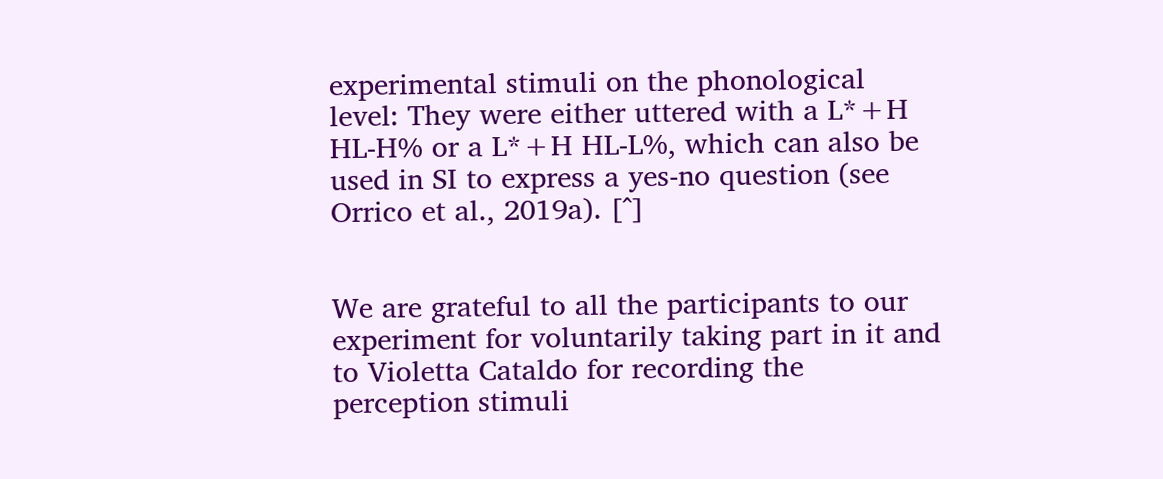experimental stimuli on the phonological level: They were either uttered with a L*+H HL-H% or a L*+H HL-L%, which can also be used in SI to express a yes-no question (see Orrico et al., 2019a). [^]


We are grateful to all the participants to our experiment for voluntarily taking part in it and to Violetta Cataldo for recording the perception stimuli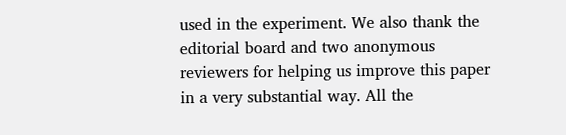used in the experiment. We also thank the editorial board and two anonymous reviewers for helping us improve this paper in a very substantial way. All the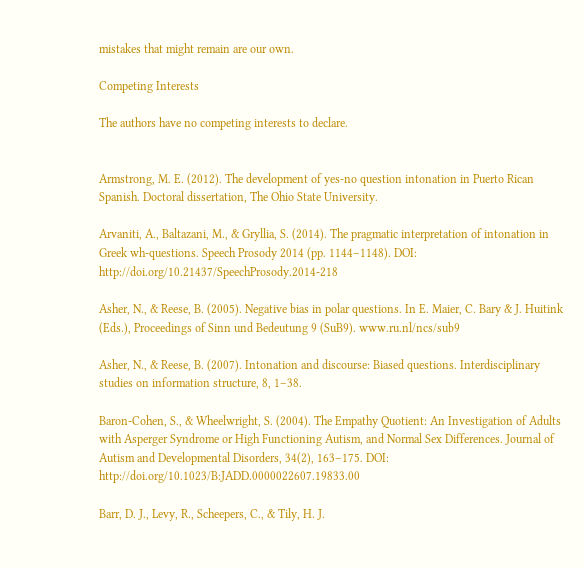mistakes that might remain are our own.

Competing Interests

The authors have no competing interests to declare.


Armstrong, M. E. (2012). The development of yes-no question intonation in Puerto Rican Spanish. Doctoral dissertation, The Ohio State University.

Arvaniti, A., Baltazani, M., & Gryllia, S. (2014). The pragmatic interpretation of intonation in Greek wh-questions. Speech Prosody 2014 (pp. 1144–1148). DOI:  http://doi.org/10.21437/SpeechProsody.2014-218

Asher, N., & Reese, B. (2005). Negative bias in polar questions. In E. Maier, C. Bary & J. Huitink (Eds.), Proceedings of Sinn und Bedeutung 9 (SuB9). www.ru.nl/ncs/sub9

Asher, N., & Reese, B. (2007). Intonation and discourse: Biased questions. Interdisciplinary studies on information structure, 8, 1–38.

Baron-Cohen, S., & Wheelwright, S. (2004). The Empathy Quotient: An Investigation of Adults with Asperger Syndrome or High Functioning Autism, and Normal Sex Differences. Journal of Autism and Developmental Disorders, 34(2), 163–175. DOI:  http://doi.org/10.1023/B:JADD.0000022607.19833.00

Barr, D. J., Levy, R., Scheepers, C., & Tily, H. J.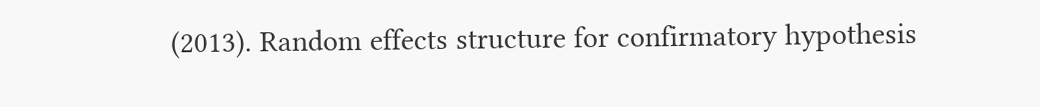(2013). Random effects structure for confirmatory hypothesis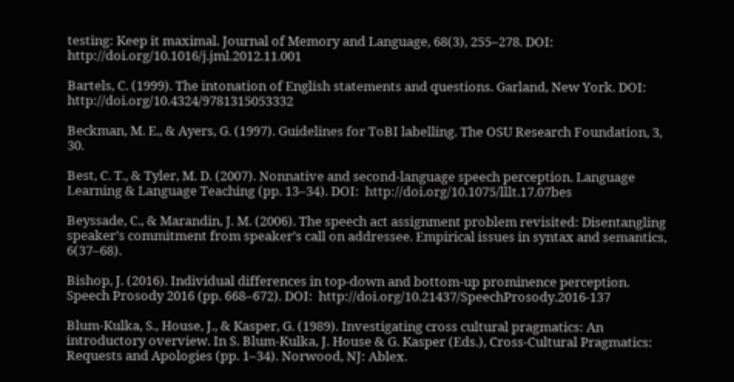testing: Keep it maximal. Journal of Memory and Language, 68(3), 255–278. DOI:  http://doi.org/10.1016/j.jml.2012.11.001

Bartels, C. (1999). The intonation of English statements and questions. Garland, New York. DOI:  http://doi.org/10.4324/9781315053332

Beckman, M. E., & Ayers, G. (1997). Guidelines for ToBI labelling. The OSU Research Foundation, 3, 30.

Best, C. T., & Tyler, M. D. (2007). Nonnative and second-language speech perception. Language Learning & Language Teaching (pp. 13–34). DOI:  http://doi.org/10.1075/lllt.17.07bes

Beyssade, C., & Marandin, J. M. (2006). The speech act assignment problem revisited: Disentangling speaker’s commitment from speaker’s call on addressee. Empirical issues in syntax and semantics, 6(37–68).

Bishop, J. (2016). Individual differences in top-down and bottom-up prominence perception. Speech Prosody 2016 (pp. 668–672). DOI:  http://doi.org/10.21437/SpeechProsody.2016-137

Blum-Kulka, S., House, J., & Kasper, G. (1989). Investigating cross cultural pragmatics: An introductory overview. In S. Blum-Kulka, J. House & G. Kasper (Eds.), Cross-Cultural Pragmatics: Requests and Apologies (pp. 1–34). Norwood, NJ: Ablex.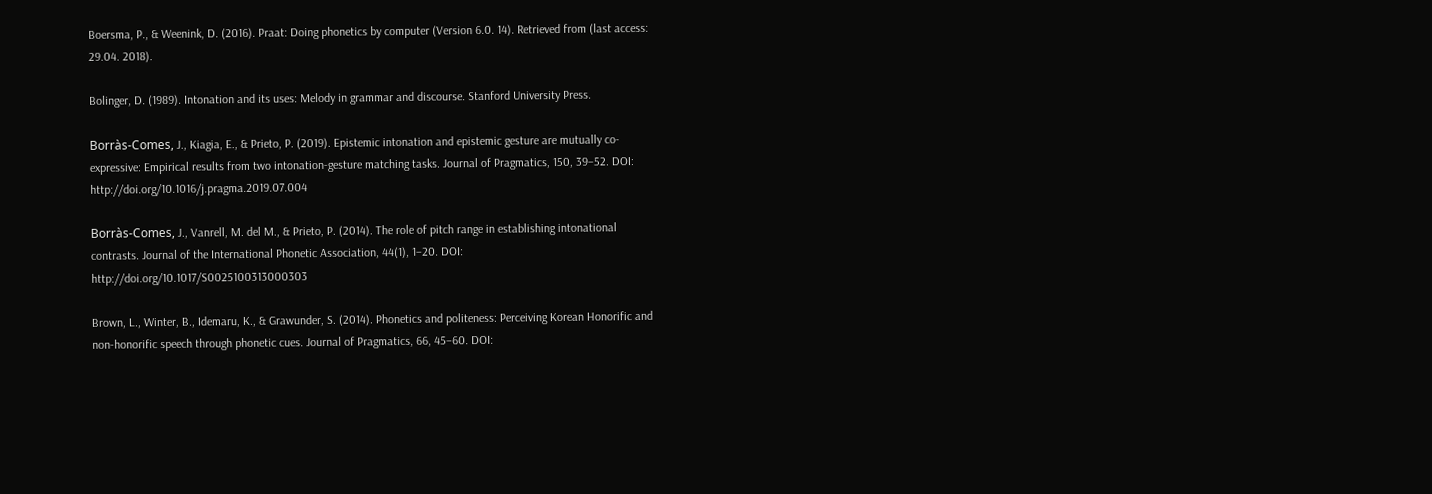Boersma, P., & Weenink, D. (2016). Praat: Doing phonetics by computer (Version 6.0. 14). Retrieved from (last access: 29.04. 2018).

Bolinger, D. (1989). Intonation and its uses: Melody in grammar and discourse. Stanford University Press.

Borràs-Comes, J., Kiagia, E., & Prieto, P. (2019). Epistemic intonation and epistemic gesture are mutually co-expressive: Empirical results from two intonation-gesture matching tasks. Journal of Pragmatics, 150, 39–52. DOI:  http://doi.org/10.1016/j.pragma.2019.07.004

Borràs-Comes, J., Vanrell, M. del M., & Prieto, P. (2014). The role of pitch range in establishing intonational contrasts. Journal of the International Phonetic Association, 44(1), 1–20. DOI:  http://doi.org/10.1017/S0025100313000303

Brown, L., Winter, B., Idemaru, K., & Grawunder, S. (2014). Phonetics and politeness: Perceiving Korean Honorific and non-honorific speech through phonetic cues. Journal of Pragmatics, 66, 45–60. DOI: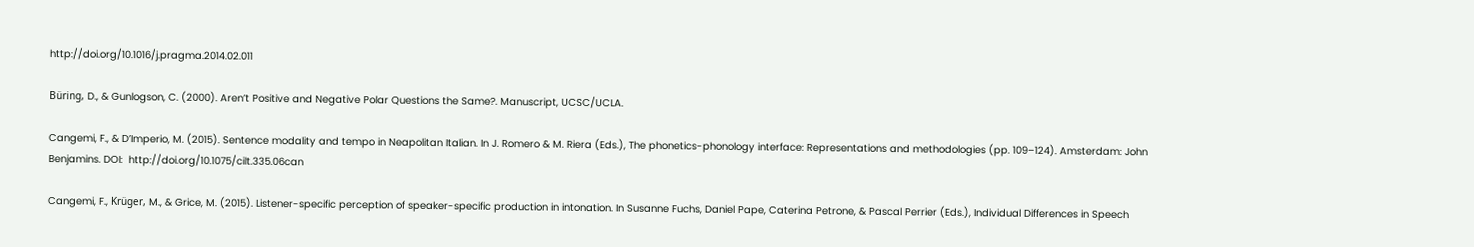http://doi.org/10.1016/j.pragma.2014.02.011

Büring, D., & Gunlogson, C. (2000). Aren’t Positive and Negative Polar Questions the Same?. Manuscript, UCSC/UCLA.

Cangemi, F., & D’Imperio, M. (2015). Sentence modality and tempo in Neapolitan Italian. In J. Romero & M. Riera (Eds.), The phonetics-phonology interface: Representations and methodologies (pp. 109–124). Amsterdam: John Benjamins. DOI:  http://doi.org/10.1075/cilt.335.06can

Cangemi, F., Krüger, M., & Grice, M. (2015). Listener-specific perception of speaker-specific production in intonation. In Susanne Fuchs, Daniel Pape, Caterina Petrone, & Pascal Perrier (Eds.), Individual Differences in Speech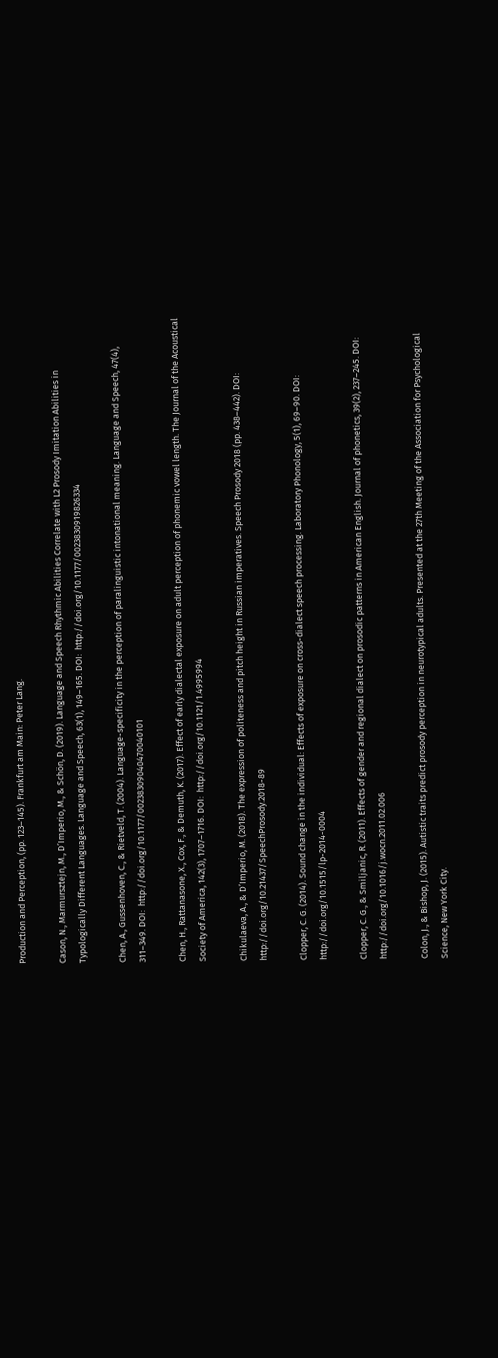Production and Perception, (pp. 123–145). Frankfurt am Main: Peter Lang.

Cason, N., Marmursztejn, M., D’Imperio, M., & Schön, D. (2019). Language and Speech Rhythmic Abilities Correlate with L2 Prosody Imitation Abilities in Typologically Different Languages. Language and Speech, 63(1), 149–165. DOI:  http://doi.org/10.1177/0023830919826334

Chen, A., Gussenhoven, C., & Rietveld, T. (2004). Language-specificity in the perception of paralinguistic intonational meaning. Language and Speech, 47(4), 311–349. DOI:  http://doi.org/10.1177/00238309040470040101

Chen, H., Rattanasone, X., Cox, F., & Demuth, K. (2017). Effect of early dialectal exposure on adult perception of phonemic vowel length. The Journal of the Acoustical Society of America, 142(3), 1707–1716. DOI:  http://doi.org/10.1121/1.4995994

Chikulaeva, A., & D’Imperio, M. (2018). The expression of politeness and pitch height in Russian imperatives. Speech Prosody 2018 (pp. 438–442). DOI:  http://doi.org/10.21437/SpeechProsody.2018-89

Clopper, C. G. (2014). Sound change in the individual: Effects of exposure on cross-dialect speech processing. Laboratory Phonology, 5(1), 69–90. DOI:  http://doi.org/10.1515/lp-2014-0004

Clopper, C. G., & Smiljanic, R. (2011). Effects of gender and regional dialect on prosodic patterns in American English. Journal of phonetics, 39(2), 237–245. DOI:  http://doi.org/10.1016/j.wocn.2011.02.006

Colon, J., & Bishop, J. (2015). Autistic traits predict prosody perception in neurotypical adults. Presented at the 27th Meeting of the Association for Psychological Science, New York City.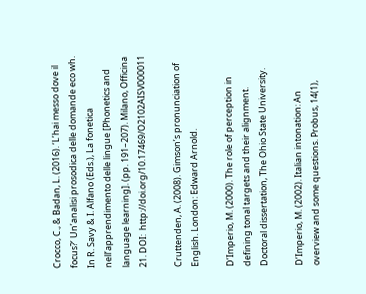Crocco, C., & Badan, L. (2016). ‘L’hai messo dove il focus?’ Un’analisi prosodica delle domande eco wh. In R. Savy & I. Alfano (Eds.), La fonetica nell’apprendimento delle lingue [Phonetics and language learning]. (pp. 191–207). Milano, Officina 21. DOI:  http://doi.org/10.17469/O2102AISV000011

Cruttenden, A. (2008). Gimson’s pronunciation of English. London: Edward Arnold.

D’Imperio, M. (2000). The role of perception in defining tonal targets and their alignment. Doctoral dissertation, The Ohio State University.

D’Imperio, M. (2002). Italian intonation: An overview and some questions. Probus, 14(1),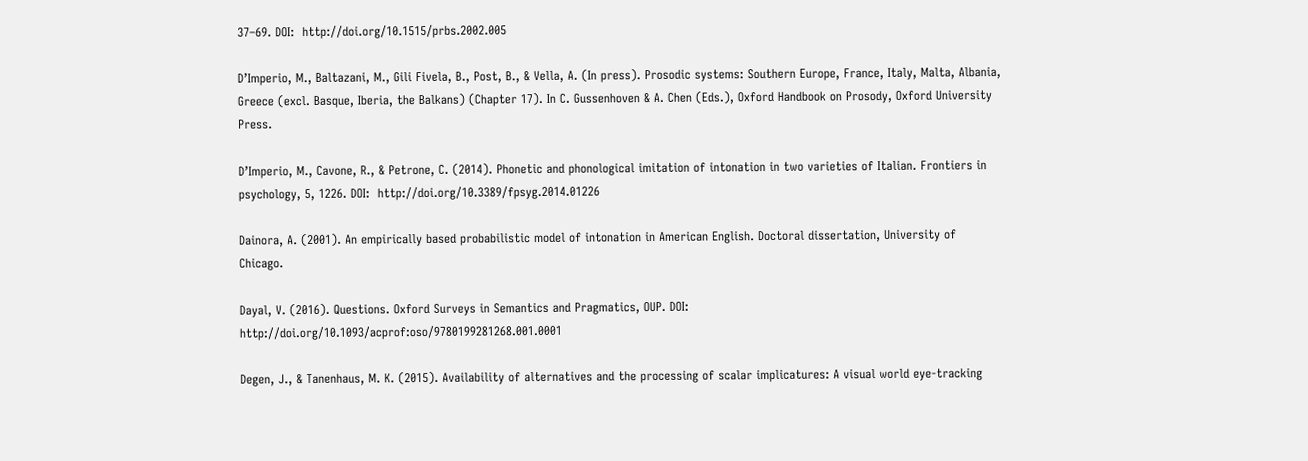37–69. DOI:  http://doi.org/10.1515/prbs.2002.005

D’Imperio, M., Baltazani, M., Gili Fivela, B., Post, B., & Vella, A. (In press). Prosodic systems: Southern Europe, France, Italy, Malta, Albania, Greece (excl. Basque, Iberia, the Balkans) (Chapter 17). In C. Gussenhoven & A. Chen (Eds.), Oxford Handbook on Prosody, Oxford University Press.

D’Imperio, M., Cavone, R., & Petrone, C. (2014). Phonetic and phonological imitation of intonation in two varieties of Italian. Frontiers in psychology, 5, 1226. DOI:  http://doi.org/10.3389/fpsyg.2014.01226

Dainora, A. (2001). An empirically based probabilistic model of intonation in American English. Doctoral dissertation, University of Chicago.

Dayal, V. (2016). Questions. Oxford Surveys in Semantics and Pragmatics, OUP. DOI:  http://doi.org/10.1093/acprof:oso/9780199281268.001.0001

Degen, J., & Tanenhaus, M. K. (2015). Availability of alternatives and the processing of scalar implicatures: A visual world eye-tracking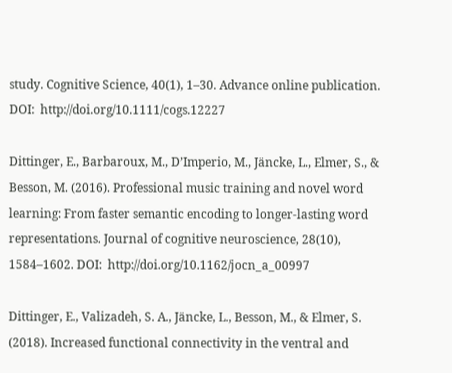study. Cognitive Science, 40(1), 1–30. Advance online publication. DOI:  http://doi.org/10.1111/cogs.12227

Dittinger, E., Barbaroux, M., D’Imperio, M., Jäncke, L., Elmer, S., & Besson, M. (2016). Professional music training and novel word learning: From faster semantic encoding to longer-lasting word representations. Journal of cognitive neuroscience, 28(10), 1584–1602. DOI:  http://doi.org/10.1162/jocn_a_00997

Dittinger, E., Valizadeh, S. A., Jäncke, L., Besson, M., & Elmer, S. (2018). Increased functional connectivity in the ventral and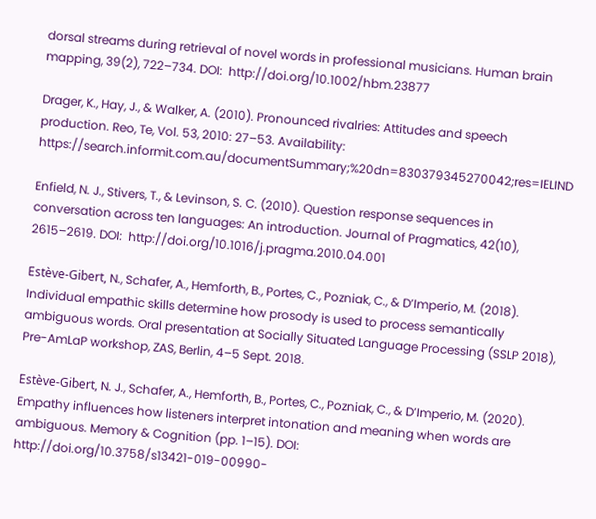dorsal streams during retrieval of novel words in professional musicians. Human brain mapping, 39(2), 722–734. DOI:  http://doi.org/10.1002/hbm.23877

Drager, K., Hay, J., & Walker, A. (2010). Pronounced rivalries: Attitudes and speech production. Reo, Te, Vol. 53, 2010: 27–53. Availability: https://search.informit.com.au/documentSummary;%20dn=830379345270042;res=IELIND

Enfield, N. J., Stivers, T., & Levinson, S. C. (2010). Question response sequences in conversation across ten languages: An introduction. Journal of Pragmatics, 42(10), 2615–2619. DOI:  http://doi.org/10.1016/j.pragma.2010.04.001

Estève-Gibert, N., Schafer, A., Hemforth, B., Portes, C., Pozniak, C., & D’Imperio, M. (2018). Individual empathic skills determine how prosody is used to process semantically ambiguous words. Oral presentation at Socially Situated Language Processing (SSLP 2018), Pre-AmLaP workshop, ZAS, Berlin, 4–5 Sept. 2018.

Estève-Gibert, N. J., Schafer, A., Hemforth, B., Portes, C., Pozniak, C., & D’Imperio, M. (2020). Empathy influences how listeners interpret intonation and meaning when words are ambiguous. Memory & Cognition (pp. 1–15). DOI:  http://doi.org/10.3758/s13421-019-00990-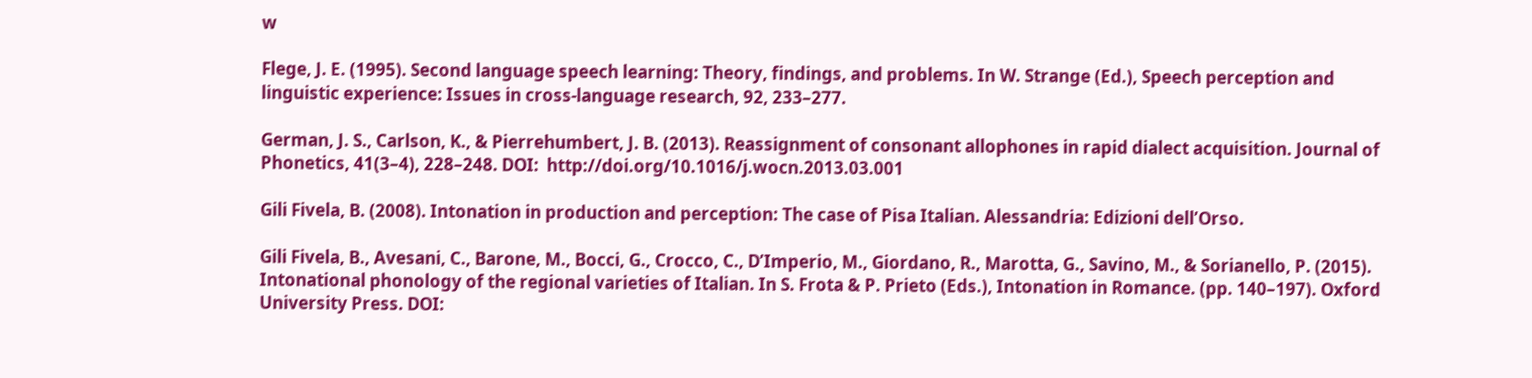w

Flege, J. E. (1995). Second language speech learning: Theory, findings, and problems. In W. Strange (Ed.), Speech perception and linguistic experience: Issues in cross-language research, 92, 233–277.

German, J. S., Carlson, K., & Pierrehumbert, J. B. (2013). Reassignment of consonant allophones in rapid dialect acquisition. Journal of Phonetics, 41(3–4), 228–248. DOI:  http://doi.org/10.1016/j.wocn.2013.03.001

Gili Fivela, B. (2008). Intonation in production and perception: The case of Pisa Italian. Alessandria: Edizioni dell’Orso.

Gili Fivela, B., Avesani, C., Barone, M., Bocci, G., Crocco, C., D’Imperio, M., Giordano, R., Marotta, G., Savino, M., & Sorianello, P. (2015). Intonational phonology of the regional varieties of Italian. In S. Frota & P. Prieto (Eds.), Intonation in Romance. (pp. 140–197). Oxford University Press. DOI: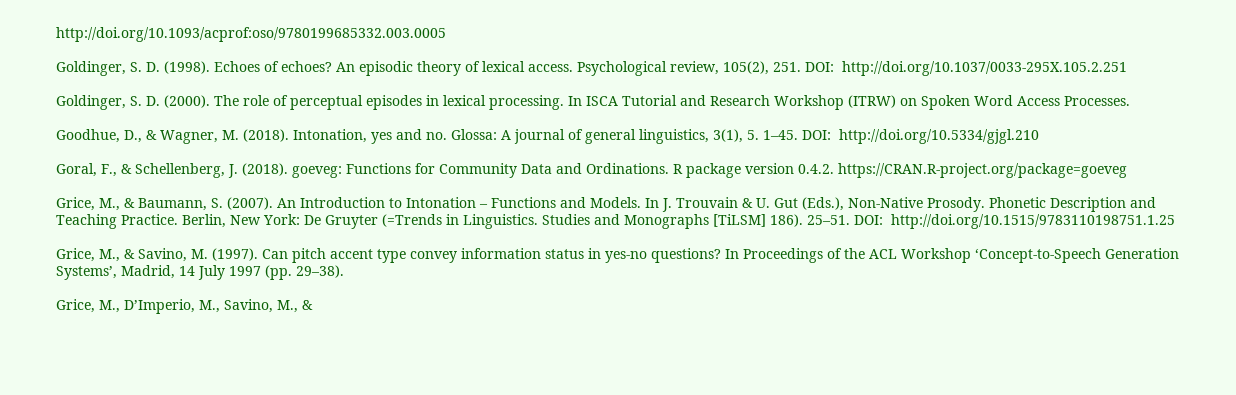http://doi.org/10.1093/acprof:oso/9780199685332.003.0005

Goldinger, S. D. (1998). Echoes of echoes? An episodic theory of lexical access. Psychological review, 105(2), 251. DOI:  http://doi.org/10.1037/0033-295X.105.2.251

Goldinger, S. D. (2000). The role of perceptual episodes in lexical processing. In ISCA Tutorial and Research Workshop (ITRW) on Spoken Word Access Processes.

Goodhue, D., & Wagner, M. (2018). Intonation, yes and no. Glossa: A journal of general linguistics, 3(1), 5. 1–45. DOI:  http://doi.org/10.5334/gjgl.210

Goral, F., & Schellenberg, J. (2018). goeveg: Functions for Community Data and Ordinations. R package version 0.4.2. https://CRAN.R-project.org/package=goeveg

Grice, M., & Baumann, S. (2007). An Introduction to Intonation – Functions and Models. In J. Trouvain & U. Gut (Eds.), Non-Native Prosody. Phonetic Description and Teaching Practice. Berlin, New York: De Gruyter (=Trends in Linguistics. Studies and Monographs [TiLSM] 186). 25–51. DOI:  http://doi.org/10.1515/9783110198751.1.25

Grice, M., & Savino, M. (1997). Can pitch accent type convey information status in yes-no questions? In Proceedings of the ACL Workshop ‘Concept-to-Speech Generation Systems’, Madrid, 14 July 1997 (pp. 29–38).

Grice, M., D’Imperio, M., Savino, M., &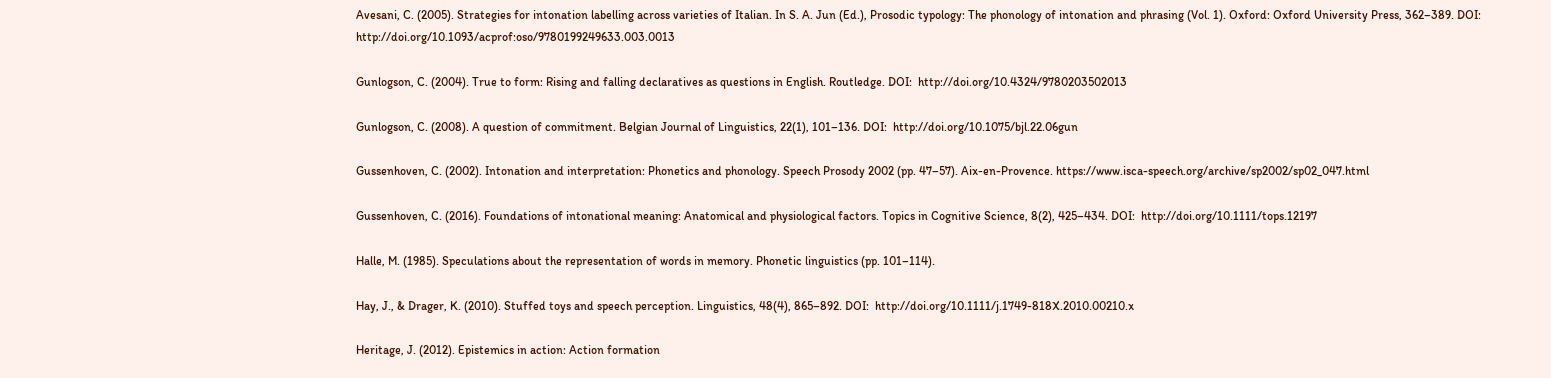Avesani, C. (2005). Strategies for intonation labelling across varieties of Italian. In S. A. Jun (Ed.), Prosodic typology: The phonology of intonation and phrasing (Vol. 1). Oxford: Oxford University Press, 362–389. DOI:  http://doi.org/10.1093/acprof:oso/9780199249633.003.0013

Gunlogson, C. (2004). True to form: Rising and falling declaratives as questions in English. Routledge. DOI:  http://doi.org/10.4324/9780203502013

Gunlogson, C. (2008). A question of commitment. Belgian Journal of Linguistics, 22(1), 101–136. DOI:  http://doi.org/10.1075/bjl.22.06gun

Gussenhoven, C. (2002). Intonation and interpretation: Phonetics and phonology. Speech Prosody 2002 (pp. 47–57). Aix-en-Provence. https://www.isca-speech.org/archive/sp2002/sp02_047.html

Gussenhoven, C. (2016). Foundations of intonational meaning: Anatomical and physiological factors. Topics in Cognitive Science, 8(2), 425–434. DOI:  http://doi.org/10.1111/tops.12197

Halle, M. (1985). Speculations about the representation of words in memory. Phonetic linguistics (pp. 101–114).

Hay, J., & Drager, K. (2010). Stuffed toys and speech perception. Linguistics, 48(4), 865–892. DOI:  http://doi.org/10.1111/j.1749-818X.2010.00210.x

Heritage, J. (2012). Epistemics in action: Action formation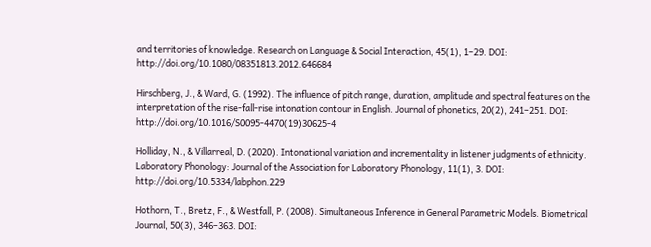and territories of knowledge. Research on Language & Social Interaction, 45(1), 1–29. DOI:  http://doi.org/10.1080/08351813.2012.646684

Hirschberg, J., & Ward, G. (1992). The influence of pitch range, duration, amplitude and spectral features on the interpretation of the rise-fall-rise intonation contour in English. Journal of phonetics, 20(2), 241–251. DOI:  http://doi.org/10.1016/S0095-4470(19)30625-4

Holliday, N., & Villarreal, D. (2020). Intonational variation and incrementality in listener judgments of ethnicity. Laboratory Phonology: Journal of the Association for Laboratory Phonology, 11(1), 3. DOI:  http://doi.org/10.5334/labphon.229

Hothorn, T., Bretz, F., & Westfall, P. (2008). Simultaneous Inference in General Parametric Models. Biometrical Journal, 50(3), 346–363. DOI: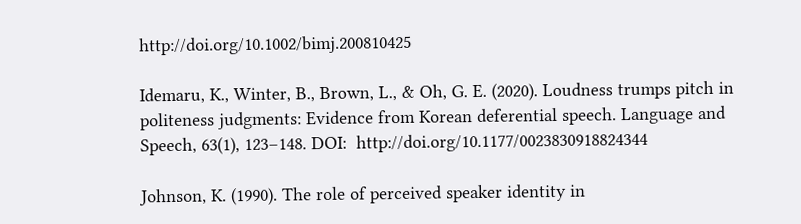http://doi.org/10.1002/bimj.200810425

Idemaru, K., Winter, B., Brown, L., & Oh, G. E. (2020). Loudness trumps pitch in politeness judgments: Evidence from Korean deferential speech. Language and Speech, 63(1), 123–148. DOI:  http://doi.org/10.1177/0023830918824344

Johnson, K. (1990). The role of perceived speaker identity in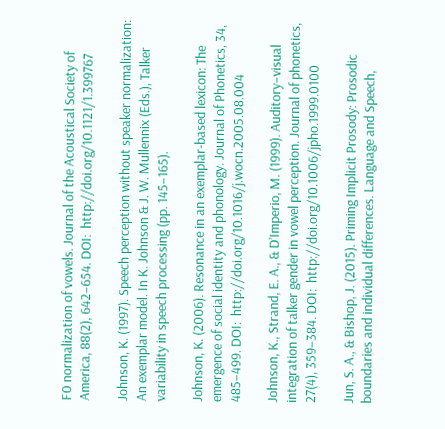F0 normalization of vowels. Journal of the Acoustical Society of America, 88(2), 642–654. DOI:  http://doi.org/10.1121/1.399767

Johnson, K. (1997). Speech perception without speaker normalization: An exemplar model. In K. Johnson & J. W. Mullennix (Eds.), Talker variability in speech processing (pp. 145–165).

Johnson, K. (2006). Resonance in an exemplar-based lexicon: The emergence of social identity and phonology. Journal of Phonetics, 34, 485–499. DOI:  http://doi.org/10.1016/j.wocn.2005.08.004

Johnson, K., Strand, E. A., & D’Imperio, M. (1999). Auditory–visual integration of talker gender in vowel perception. Journal of phonetics, 27(4), 359–384. DOI:  http://doi.org/10.1006/jpho.1999.0100

Jun, S. A., & Bishop, J. (2015). Priming Implicit Prosody: Prosodic boundaries and individual differences. Language and Speech,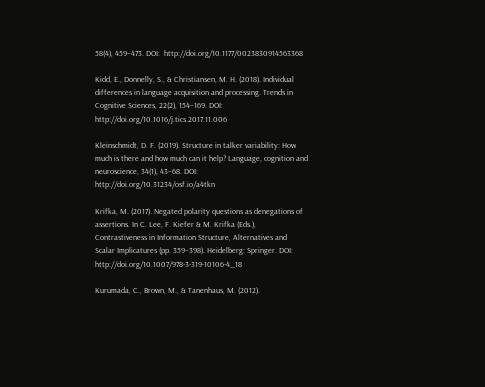58(4), 459–473. DOI:  http://doi.org/10.1177/0023830914563368

Kidd, E., Donnelly, S., & Christiansen, M. H. (2018). Individual differences in language acquisition and processing. Trends in Cognitive Sciences, 22(2), 154–169. DOI:  http://doi.org/10.1016/j.tics.2017.11.006

Kleinschmidt, D. F. (2019). Structure in talker variability: How much is there and how much can it help? Language, cognition and neuroscience, 34(1), 43–68. DOI:  http://doi.org/10.31234/osf.io/a4tkn

Krifka, M. (2017). Negated polarity questions as denegations of assertions. In C. Lee, F. Kiefer & M. Krifka (Eds.), Contrastiveness in Information Structure, Alternatives and Scalar Implicatures (pp. 359–398). Heidelberg: Springer. DOI:  http://doi.org/10.1007/978-3-319-10106-4_18

Kurumada, C., Brown, M., & Tanenhaus, M. (2012).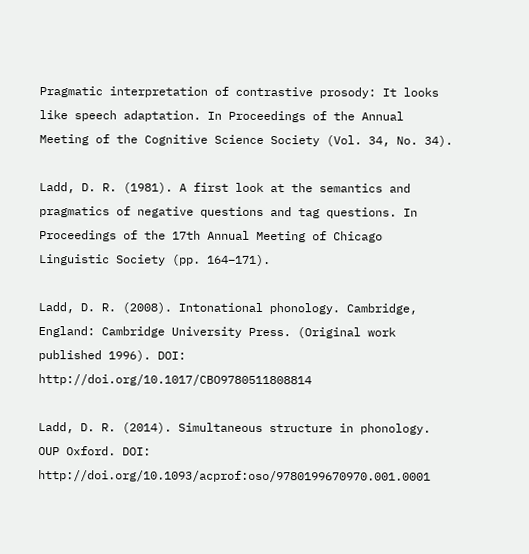Pragmatic interpretation of contrastive prosody: It looks like speech adaptation. In Proceedings of the Annual Meeting of the Cognitive Science Society (Vol. 34, No. 34).

Ladd, D. R. (1981). A first look at the semantics and pragmatics of negative questions and tag questions. In Proceedings of the 17th Annual Meeting of Chicago Linguistic Society (pp. 164–171).

Ladd, D. R. (2008). Intonational phonology. Cambridge, England: Cambridge University Press. (Original work published 1996). DOI:  http://doi.org/10.1017/CBO9780511808814

Ladd, D. R. (2014). Simultaneous structure in phonology. OUP Oxford. DOI:  http://doi.org/10.1093/acprof:oso/9780199670970.001.0001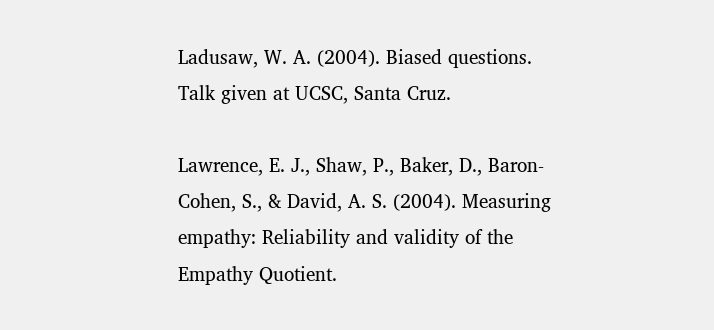Ladusaw, W. A. (2004). Biased questions. Talk given at UCSC, Santa Cruz.

Lawrence, E. J., Shaw, P., Baker, D., Baron-Cohen, S., & David, A. S. (2004). Measuring empathy: Reliability and validity of the Empathy Quotient.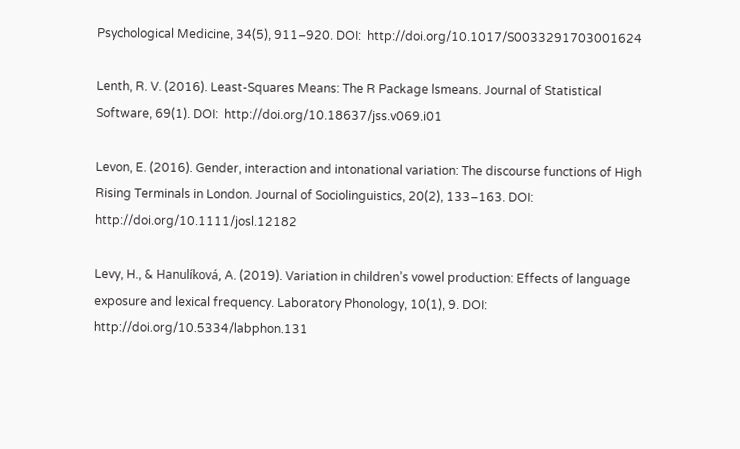Psychological Medicine, 34(5), 911–920. DOI:  http://doi.org/10.1017/S0033291703001624

Lenth, R. V. (2016). Least-Squares Means: The R Package lsmeans. Journal of Statistical Software, 69(1). DOI:  http://doi.org/10.18637/jss.v069.i01

Levon, E. (2016). Gender, interaction and intonational variation: The discourse functions of High Rising Terminals in London. Journal of Sociolinguistics, 20(2), 133–163. DOI:  http://doi.org/10.1111/josl.12182

Levy, H., & Hanulíková, A. (2019). Variation in children’s vowel production: Effects of language exposure and lexical frequency. Laboratory Phonology, 10(1), 9. DOI:  http://doi.org/10.5334/labphon.131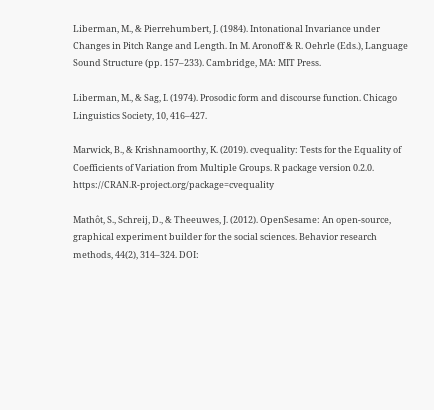Liberman, M., & Pierrehumbert, J. (1984). Intonational Invariance under Changes in Pitch Range and Length. In M. Aronoff & R. Oehrle (Eds.), Language Sound Structure (pp. 157–233). Cambridge, MA: MIT Press.

Liberman, M., & Sag, I. (1974). Prosodic form and discourse function. Chicago Linguistics Society, 10, 416–427.

Marwick, B., & Krishnamoorthy, K. (2019). cvequality: Tests for the Equality of Coefficients of Variation from Multiple Groups. R package version 0.2.0. https://CRAN.R-project.org/package=cvequality

Mathôt, S., Schreij, D., & Theeuwes, J. (2012). OpenSesame: An open-source, graphical experiment builder for the social sciences. Behavior research methods, 44(2), 314–324. DOI: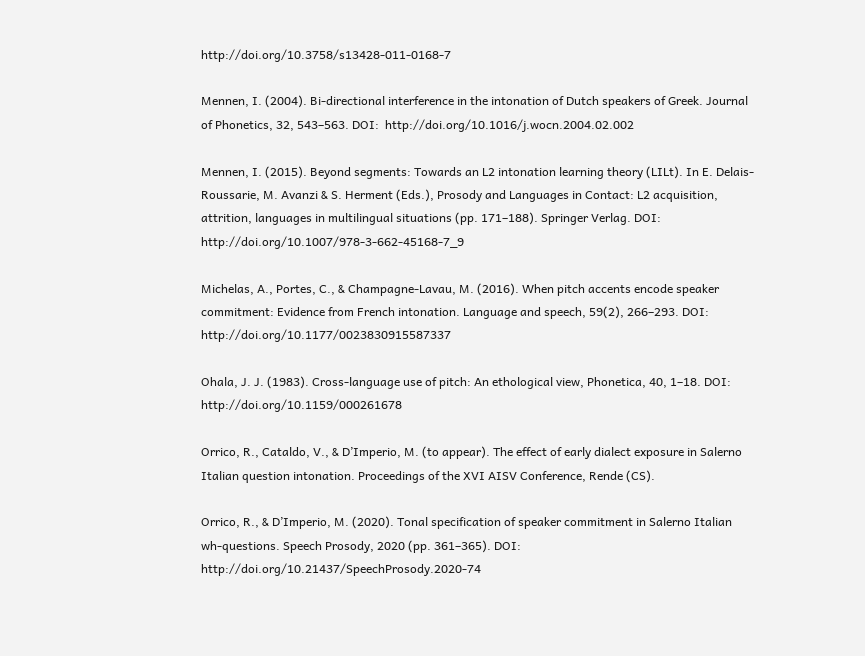http://doi.org/10.3758/s13428-011-0168-7

Mennen, I. (2004). Bi-directional interference in the intonation of Dutch speakers of Greek. Journal of Phonetics, 32, 543–563. DOI:  http://doi.org/10.1016/j.wocn.2004.02.002

Mennen, I. (2015). Beyond segments: Towards an L2 intonation learning theory (LILt). In E. Delais-Roussarie, M. Avanzi & S. Herment (Eds.), Prosody and Languages in Contact: L2 acquisition, attrition, languages in multilingual situations (pp. 171–188). Springer Verlag. DOI:  http://doi.org/10.1007/978-3-662-45168-7_9

Michelas, A., Portes, C., & Champagne-Lavau, M. (2016). When pitch accents encode speaker commitment: Evidence from French intonation. Language and speech, 59(2), 266–293. DOI:  http://doi.org/10.1177/0023830915587337

Ohala, J. J. (1983). Cross-language use of pitch: An ethological view, Phonetica, 40, 1–18. DOI:  http://doi.org/10.1159/000261678

Orrico, R., Cataldo, V., & D’Imperio, M. (to appear). The effect of early dialect exposure in Salerno Italian question intonation. Proceedings of the XVI AISV Conference, Rende (CS).

Orrico, R., & D’Imperio, M. (2020). Tonal specification of speaker commitment in Salerno Italian wh-questions. Speech Prosody, 2020 (pp. 361–365). DOI:  http://doi.org/10.21437/SpeechProsody.2020-74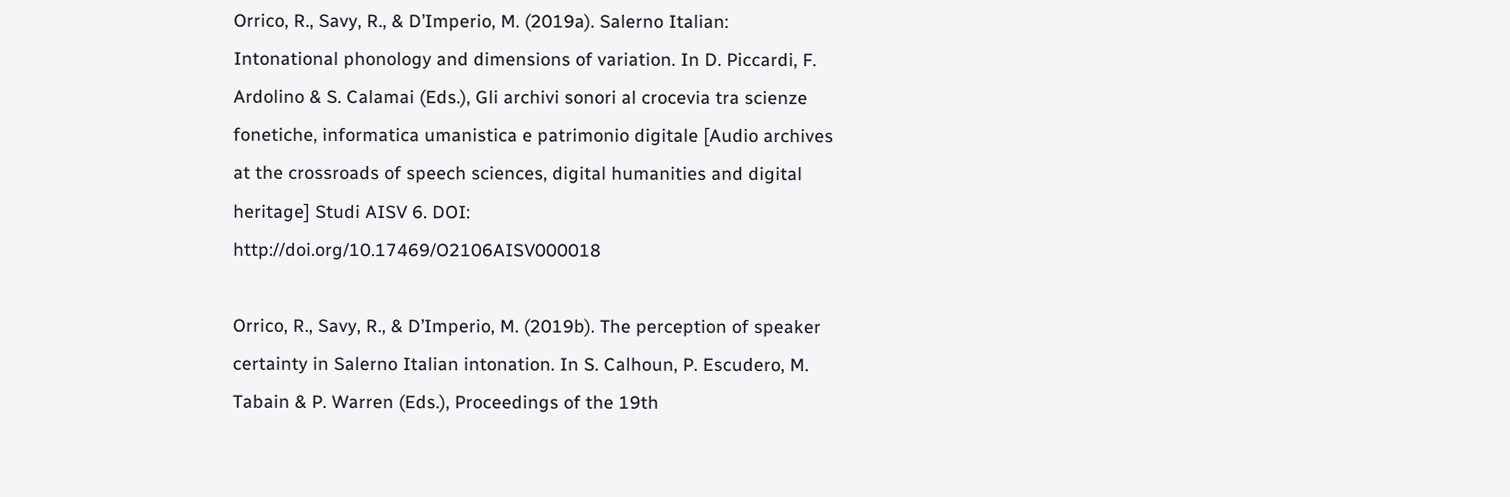Orrico, R., Savy, R., & D’Imperio, M. (2019a). Salerno Italian: Intonational phonology and dimensions of variation. In D. Piccardi, F. Ardolino & S. Calamai (Eds.), Gli archivi sonori al crocevia tra scienze fonetiche, informatica umanistica e patrimonio digitale [Audio archives at the crossroads of speech sciences, digital humanities and digital heritage] Studi AISV 6. DOI:  http://doi.org/10.17469/O2106AISV000018

Orrico, R., Savy, R., & D’Imperio, M. (2019b). The perception of speaker certainty in Salerno Italian intonation. In S. Calhoun, P. Escudero, M. Tabain & P. Warren (Eds.), Proceedings of the 19th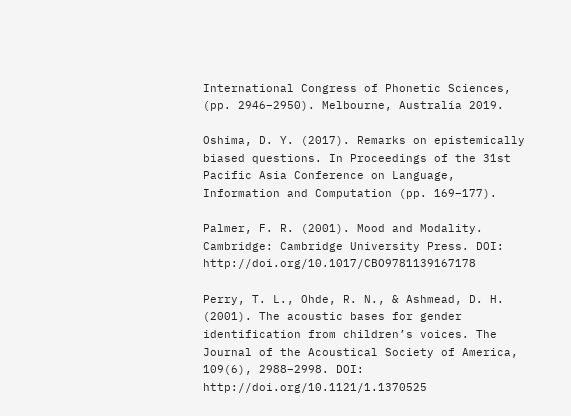International Congress of Phonetic Sciences, (pp. 2946–2950). Melbourne, Australia 2019.

Oshima, D. Y. (2017). Remarks on epistemically biased questions. In Proceedings of the 31st Pacific Asia Conference on Language, Information and Computation (pp. 169–177).

Palmer, F. R. (2001). Mood and Modality. Cambridge: Cambridge University Press. DOI:  http://doi.org/10.1017/CBO9781139167178

Perry, T. L., Ohde, R. N., & Ashmead, D. H. (2001). The acoustic bases for gender identification from children’s voices. The Journal of the Acoustical Society of America, 109(6), 2988–2998. DOI:  http://doi.org/10.1121/1.1370525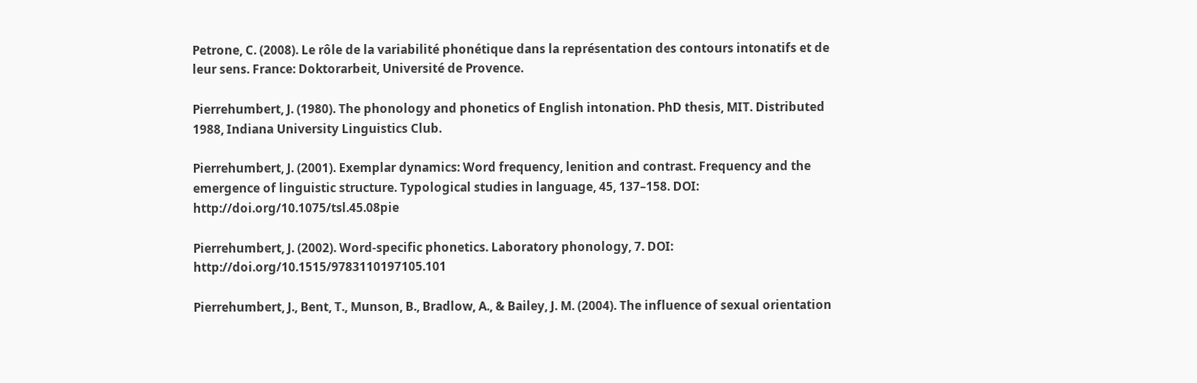Petrone, C. (2008). Le rôle de la variabilité phonétique dans la représentation des contours intonatifs et de leur sens. France: Doktorarbeit, Université de Provence.

Pierrehumbert, J. (1980). The phonology and phonetics of English intonation. PhD thesis, MIT. Distributed 1988, Indiana University Linguistics Club.

Pierrehumbert, J. (2001). Exemplar dynamics: Word frequency, lenition and contrast. Frequency and the emergence of linguistic structure. Typological studies in language, 45, 137–158. DOI:  http://doi.org/10.1075/tsl.45.08pie

Pierrehumbert, J. (2002). Word-specific phonetics. Laboratory phonology, 7. DOI:  http://doi.org/10.1515/9783110197105.101

Pierrehumbert, J., Bent, T., Munson, B., Bradlow, A., & Bailey, J. M. (2004). The influence of sexual orientation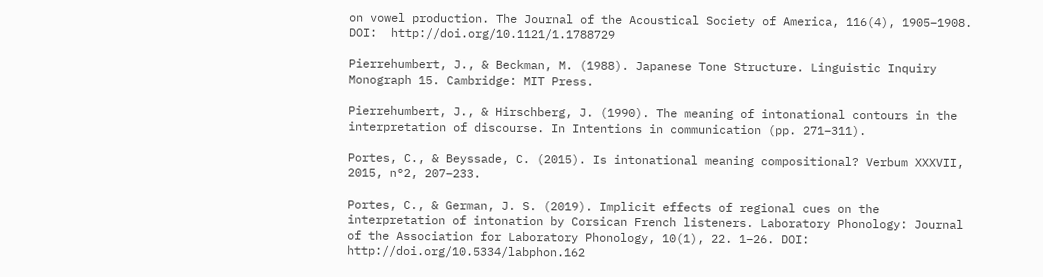on vowel production. The Journal of the Acoustical Society of America, 116(4), 1905–1908. DOI:  http://doi.org/10.1121/1.1788729

Pierrehumbert, J., & Beckman, M. (1988). Japanese Tone Structure. Linguistic Inquiry Monograph 15. Cambridge: MIT Press.

Pierrehumbert, J., & Hirschberg, J. (1990). The meaning of intonational contours in the interpretation of discourse. In Intentions in communication (pp. 271–311).

Portes, C., & Beyssade, C. (2015). Is intonational meaning compositional? Verbum XXXVII, 2015, n°2, 207–233.

Portes, C., & German, J. S. (2019). Implicit effects of regional cues on the interpretation of intonation by Corsican French listeners. Laboratory Phonology: Journal of the Association for Laboratory Phonology, 10(1), 22. 1–26. DOI:  http://doi.org/10.5334/labphon.162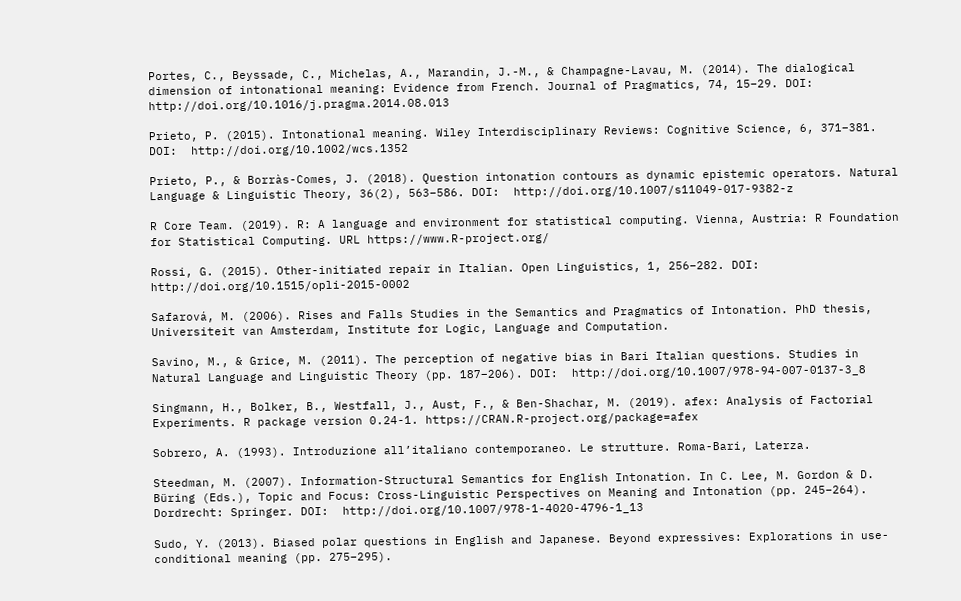Portes, C., Beyssade, C., Michelas, A., Marandin, J.-M., & Champagne-Lavau, M. (2014). The dialogical dimension of intonational meaning: Evidence from French. Journal of Pragmatics, 74, 15–29. DOI:  http://doi.org/10.1016/j.pragma.2014.08.013

Prieto, P. (2015). Intonational meaning. Wiley Interdisciplinary Reviews: Cognitive Science, 6, 371–381. DOI:  http://doi.org/10.1002/wcs.1352

Prieto, P., & Borràs-Comes, J. (2018). Question intonation contours as dynamic epistemic operators. Natural Language & Linguistic Theory, 36(2), 563–586. DOI:  http://doi.org/10.1007/s11049-017-9382-z

R Core Team. (2019). R: A language and environment for statistical computing. Vienna, Austria: R Foundation for Statistical Computing. URL https://www.R-project.org/

Rossi, G. (2015). Other-initiated repair in Italian. Open Linguistics, 1, 256–282. DOI:  http://doi.org/10.1515/opli-2015-0002

Safarová, M. (2006). Rises and Falls Studies in the Semantics and Pragmatics of Intonation. PhD thesis, Universiteit van Amsterdam, Institute for Logic, Language and Computation.

Savino, M., & Grice, M. (2011). The perception of negative bias in Bari Italian questions. Studies in Natural Language and Linguistic Theory (pp. 187–206). DOI:  http://doi.org/10.1007/978-94-007-0137-3_8

Singmann, H., Bolker, B., Westfall, J., Aust, F., & Ben-Shachar, M. (2019). afex: Analysis of Factorial Experiments. R package version 0.24-1. https://CRAN.R-project.org/package=afex

Sobrero, A. (1993). Introduzione all’italiano contemporaneo. Le strutture. Roma-Bari, Laterza.

Steedman, M. (2007). Information-Structural Semantics for English Intonation. In C. Lee, M. Gordon & D. Büring (Eds.), Topic and Focus: Cross-Linguistic Perspectives on Meaning and Intonation (pp. 245–264). Dordrecht: Springer. DOI:  http://doi.org/10.1007/978-1-4020-4796-1_13

Sudo, Y. (2013). Biased polar questions in English and Japanese. Beyond expressives: Explorations in use-conditional meaning (pp. 275–295).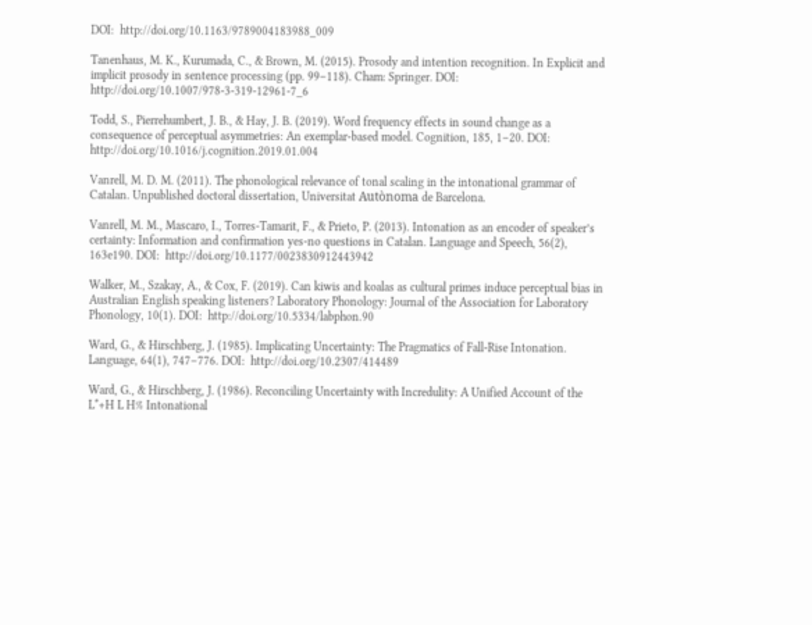DOI:  http://doi.org/10.1163/9789004183988_009

Tanenhaus, M. K., Kurumada, C., & Brown, M. (2015). Prosody and intention recognition. In Explicit and implicit prosody in sentence processing (pp. 99–118). Cham: Springer. DOI:  http://doi.org/10.1007/978-3-319-12961-7_6

Todd, S., Pierrehumbert, J. B., & Hay, J. B. (2019). Word frequency effects in sound change as a consequence of perceptual asymmetries: An exemplar-based model. Cognition, 185, 1–20. DOI:  http://doi.org/10.1016/j.cognition.2019.01.004

Vanrell, M. D. M. (2011). The phonological relevance of tonal scaling in the intonational grammar of Catalan. Unpublished doctoral dissertation, Universitat Autònoma de Barcelona.

Vanrell, M. M., Mascaro, I., Torres-Tamarit, F., & Prieto, P. (2013). Intonation as an encoder of speaker’s certainty: Information and confirmation yes-no questions in Catalan. Language and Speech, 56(2), 163e190. DOI:  http://doi.org/10.1177/0023830912443942

Walker, M., Szakay, A., & Cox, F. (2019). Can kiwis and koalas as cultural primes induce perceptual bias in Australian English speaking listeners? Laboratory Phonology: Journal of the Association for Laboratory Phonology, 10(1). DOI:  http://doi.org/10.5334/labphon.90

Ward, G., & Hirschberg, J. (1985). Implicating Uncertainty: The Pragmatics of Fall-Rise Intonation. Language, 64(1), 747–776. DOI:  http://doi.org/10.2307/414489

Ward, G., & Hirschberg, J. (1986). Reconciling Uncertainty with Incredulity: A Unified Account of the L*+H L H% Intonational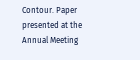Contour. Paper presented at the Annual Meeting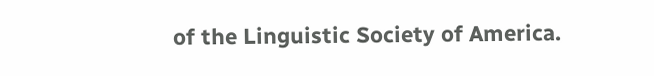of the Linguistic Society of America.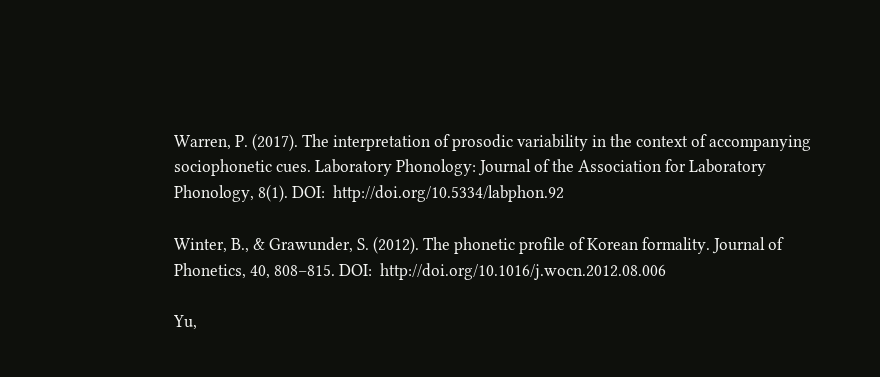Warren, P. (2017). The interpretation of prosodic variability in the context of accompanying sociophonetic cues. Laboratory Phonology: Journal of the Association for Laboratory Phonology, 8(1). DOI:  http://doi.org/10.5334/labphon.92

Winter, B., & Grawunder, S. (2012). The phonetic profile of Korean formality. Journal of Phonetics, 40, 808–815. DOI:  http://doi.org/10.1016/j.wocn.2012.08.006

Yu,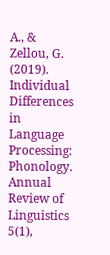A., & Zellou, G. (2019). Individual Differences in Language Processing: Phonology. Annual Review of Linguistics 5(1),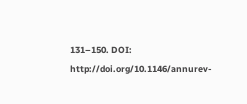131–150. DOI:  http://doi.org/10.1146/annurev-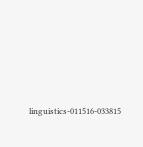linguistics-011516-033815